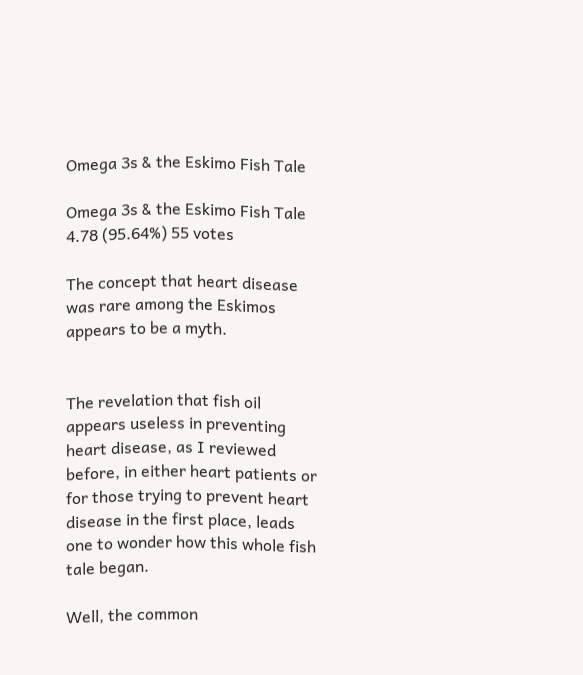Omega 3s & the Eskimo Fish Tale

Omega 3s & the Eskimo Fish Tale
4.78 (95.64%) 55 votes

The concept that heart disease was rare among the Eskimos appears to be a myth.


The revelation that fish oil appears useless in preventing heart disease, as I reviewed before, in either heart patients or for those trying to prevent heart disease in the first place, leads one to wonder how this whole fish tale began.

Well, the common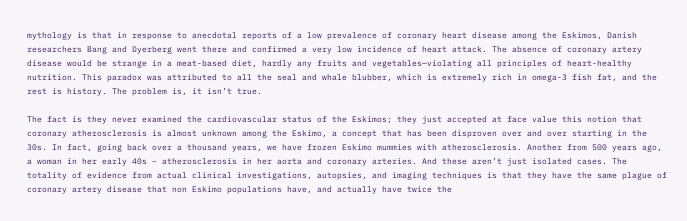mythology is that in response to anecdotal reports of a low prevalence of coronary heart disease among the Eskimos, Danish researchers Bang and Dyerberg went there and confirmed a very low incidence of heart attack. The absence of coronary artery disease would be strange in a meat-based diet, hardly any fruits and vegetables—violating all principles of heart-healthy nutrition. This paradox was attributed to all the seal and whale blubber, which is extremely rich in omega-3 fish fat, and the rest is history. The problem is, it isn’t true.

The fact is they never examined the cardiovascular status of the Eskimos; they just accepted at face value this notion that coronary atherosclerosis is almost unknown among the Eskimo, a concept that has been disproven over and over starting in the 30s. In fact, going back over a thousand years, we have frozen Eskimo mummies with atherosclerosis. Another from 500 years ago, a woman in her early 40s – atherosclerosis in her aorta and coronary arteries. And these aren’t just isolated cases. The totality of evidence from actual clinical investigations, autopsies, and imaging techniques is that they have the same plague of coronary artery disease that non Eskimo populations have, and actually have twice the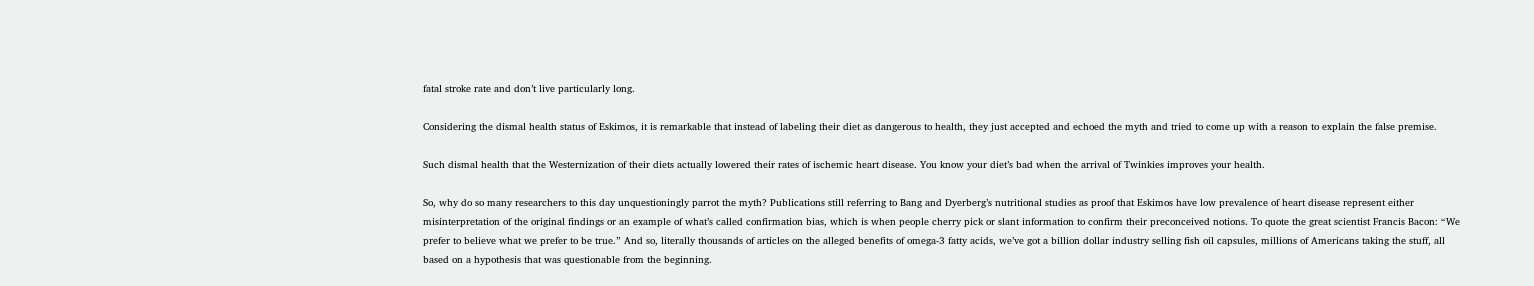fatal stroke rate and don’t live particularly long.

Considering the dismal health status of Eskimos, it is remarkable that instead of labeling their diet as dangerous to health, they just accepted and echoed the myth and tried to come up with a reason to explain the false premise.

Such dismal health that the Westernization of their diets actually lowered their rates of ischemic heart disease. You know your diet’s bad when the arrival of Twinkies improves your health.

So, why do so many researchers to this day unquestioningly parrot the myth? Publications still referring to Bang and Dyerberg’s nutritional studies as proof that Eskimos have low prevalence of heart disease represent either misinterpretation of the original findings or an example of what’s called confirmation bias, which is when people cherry pick or slant information to confirm their preconceived notions. To quote the great scientist Francis Bacon: “We prefer to believe what we prefer to be true.” And so, literally thousands of articles on the alleged benefits of omega-3 fatty acids, we’ve got a billion dollar industry selling fish oil capsules, millions of Americans taking the stuff, all based on a hypothesis that was questionable from the beginning.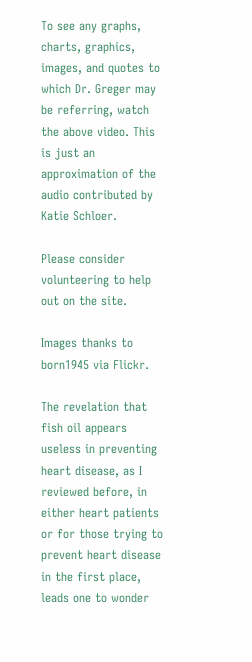To see any graphs, charts, graphics, images, and quotes to which Dr. Greger may be referring, watch the above video. This is just an approximation of the audio contributed by Katie Schloer.

Please consider volunteering to help out on the site.

Images thanks to born1945 via Flickr.

The revelation that fish oil appears useless in preventing heart disease, as I reviewed before, in either heart patients or for those trying to prevent heart disease in the first place, leads one to wonder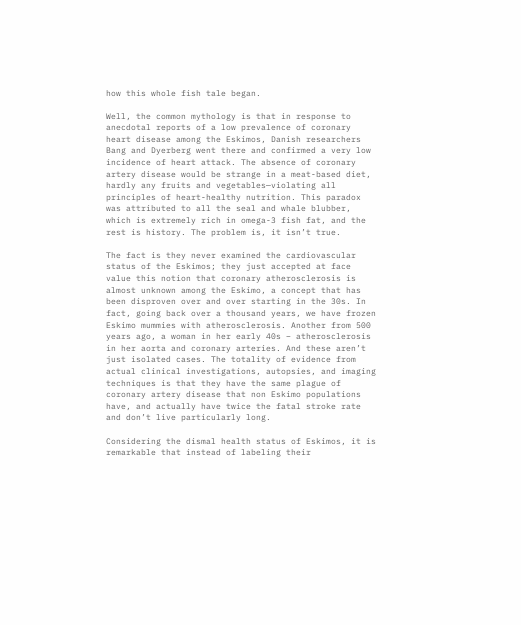how this whole fish tale began.

Well, the common mythology is that in response to anecdotal reports of a low prevalence of coronary heart disease among the Eskimos, Danish researchers Bang and Dyerberg went there and confirmed a very low incidence of heart attack. The absence of coronary artery disease would be strange in a meat-based diet, hardly any fruits and vegetables—violating all principles of heart-healthy nutrition. This paradox was attributed to all the seal and whale blubber, which is extremely rich in omega-3 fish fat, and the rest is history. The problem is, it isn’t true.

The fact is they never examined the cardiovascular status of the Eskimos; they just accepted at face value this notion that coronary atherosclerosis is almost unknown among the Eskimo, a concept that has been disproven over and over starting in the 30s. In fact, going back over a thousand years, we have frozen Eskimo mummies with atherosclerosis. Another from 500 years ago, a woman in her early 40s – atherosclerosis in her aorta and coronary arteries. And these aren’t just isolated cases. The totality of evidence from actual clinical investigations, autopsies, and imaging techniques is that they have the same plague of coronary artery disease that non Eskimo populations have, and actually have twice the fatal stroke rate and don’t live particularly long.

Considering the dismal health status of Eskimos, it is remarkable that instead of labeling their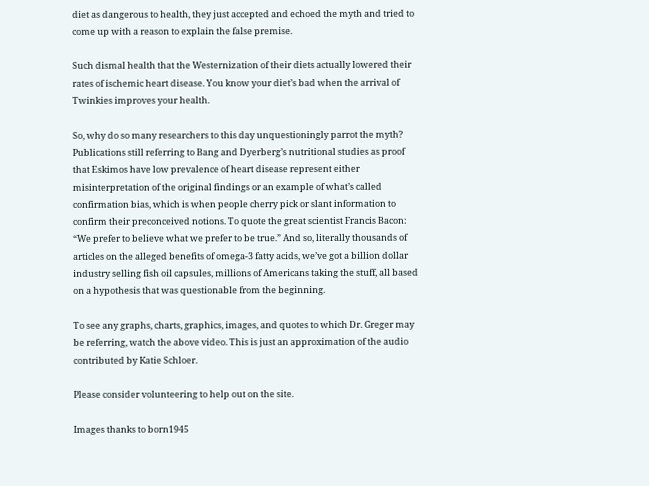diet as dangerous to health, they just accepted and echoed the myth and tried to come up with a reason to explain the false premise.

Such dismal health that the Westernization of their diets actually lowered their rates of ischemic heart disease. You know your diet’s bad when the arrival of Twinkies improves your health.

So, why do so many researchers to this day unquestioningly parrot the myth? Publications still referring to Bang and Dyerberg’s nutritional studies as proof that Eskimos have low prevalence of heart disease represent either misinterpretation of the original findings or an example of what’s called confirmation bias, which is when people cherry pick or slant information to confirm their preconceived notions. To quote the great scientist Francis Bacon: “We prefer to believe what we prefer to be true.” And so, literally thousands of articles on the alleged benefits of omega-3 fatty acids, we’ve got a billion dollar industry selling fish oil capsules, millions of Americans taking the stuff, all based on a hypothesis that was questionable from the beginning.

To see any graphs, charts, graphics, images, and quotes to which Dr. Greger may be referring, watch the above video. This is just an approximation of the audio contributed by Katie Schloer.

Please consider volunteering to help out on the site.

Images thanks to born1945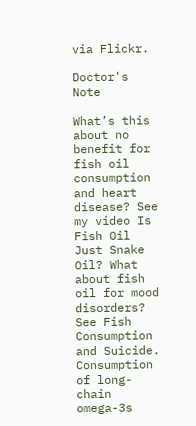via Flickr.

Doctor's Note

What’s this about no benefit for fish oil consumption and heart disease? See my video Is Fish Oil Just Snake Oil? What about fish oil for mood disorders? See Fish Consumption and Suicide. Consumption of long-chain omega-3s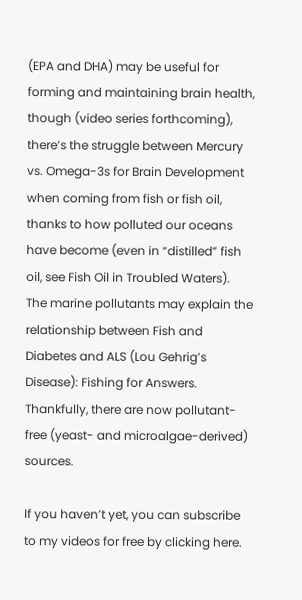(EPA and DHA) may be useful for forming and maintaining brain health, though (video series forthcoming), there’s the struggle between Mercury vs. Omega-3s for Brain Development when coming from fish or fish oil, thanks to how polluted our oceans have become (even in “distilled” fish oil, see Fish Oil in Troubled Waters). The marine pollutants may explain the relationship between Fish and Diabetes and ALS (Lou Gehrig’s Disease): Fishing for Answers. Thankfully, there are now pollutant-free (yeast- and microalgae-derived) sources.

If you haven’t yet, you can subscribe to my videos for free by clicking here.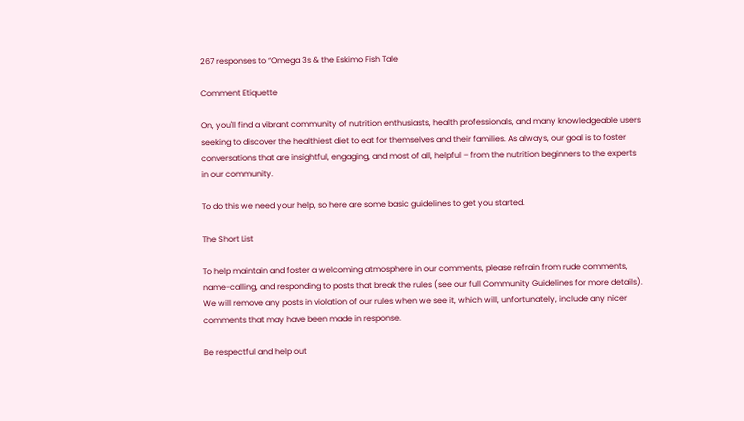267 responses to “Omega 3s & the Eskimo Fish Tale

Comment Etiquette

On, you'll find a vibrant community of nutrition enthusiasts, health professionals, and many knowledgeable users seeking to discover the healthiest diet to eat for themselves and their families. As always, our goal is to foster conversations that are insightful, engaging, and most of all, helpful – from the nutrition beginners to the experts in our community.

To do this we need your help, so here are some basic guidelines to get you started.

The Short List

To help maintain and foster a welcoming atmosphere in our comments, please refrain from rude comments, name-calling, and responding to posts that break the rules (see our full Community Guidelines for more details). We will remove any posts in violation of our rules when we see it, which will, unfortunately, include any nicer comments that may have been made in response.

Be respectful and help out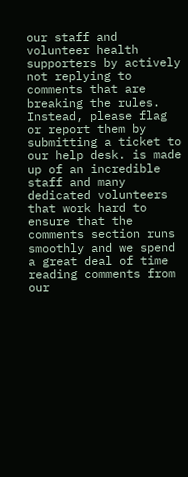our staff and volunteer health supporters by actively not replying to comments that are breaking the rules. Instead, please flag or report them by submitting a ticket to our help desk. is made up of an incredible staff and many dedicated volunteers that work hard to ensure that the comments section runs smoothly and we spend a great deal of time reading comments from our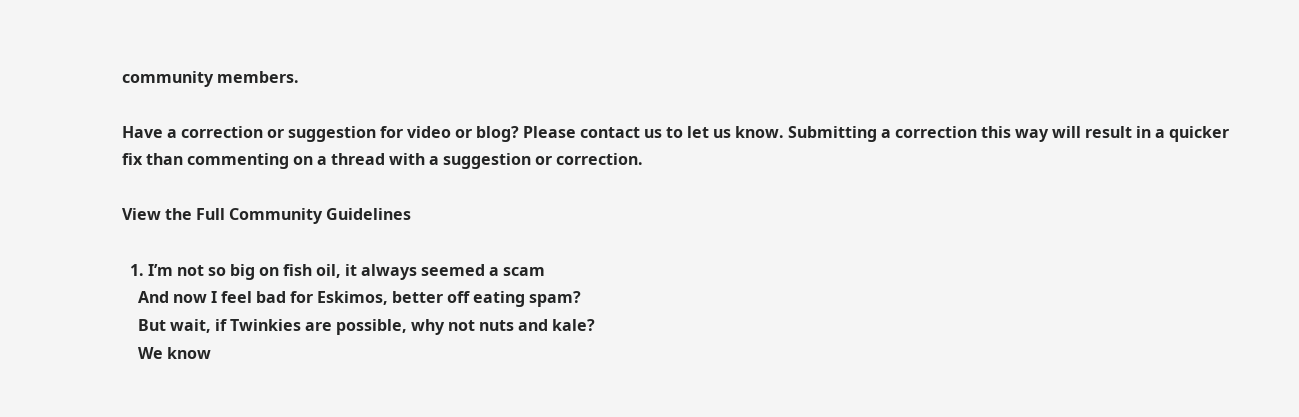community members.

Have a correction or suggestion for video or blog? Please contact us to let us know. Submitting a correction this way will result in a quicker fix than commenting on a thread with a suggestion or correction.

View the Full Community Guidelines

  1. I’m not so big on fish oil, it always seemed a scam
    And now I feel bad for Eskimos, better off eating spam?
    But wait, if Twinkies are possible, why not nuts and kale?
    We know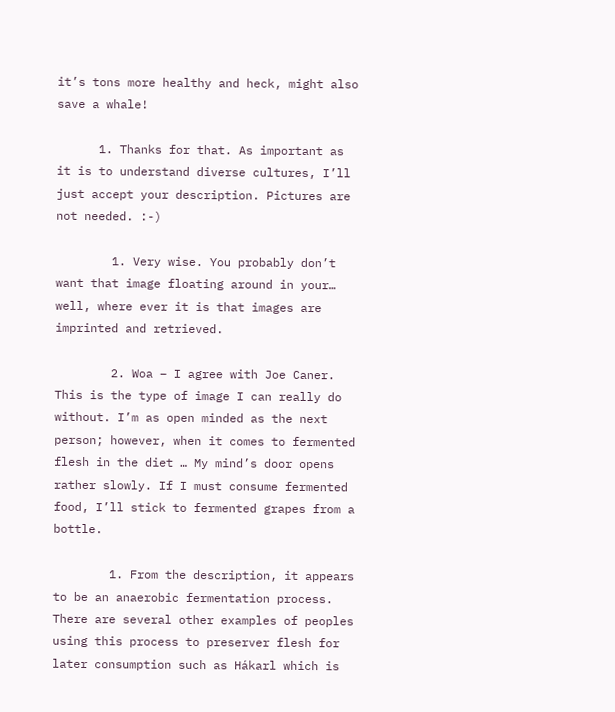it’s tons more healthy and heck, might also save a whale!

      1. Thanks for that. As important as it is to understand diverse cultures, I’ll just accept your description. Pictures are not needed. :-)

        1. Very wise. You probably don’t want that image floating around in your… well, where ever it is that images are imprinted and retrieved.

        2. Woa – I agree with Joe Caner. This is the type of image I can really do without. I’m as open minded as the next person; however, when it comes to fermented flesh in the diet … My mind’s door opens rather slowly. If I must consume fermented food, I’ll stick to fermented grapes from a bottle.

        1. From the description, it appears to be an anaerobic fermentation process. There are several other examples of peoples using this process to preserver flesh for later consumption such as Hákarl which is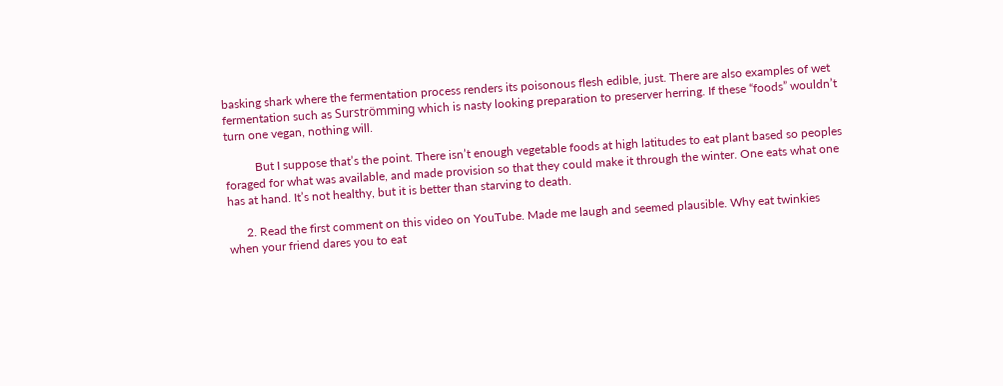basking shark where the fermentation process renders its poisonous flesh edible, just. There are also examples of wet fermentation such as Surströmming which is nasty looking preparation to preserver herring. If these “foods” wouldn’t turn one vegan, nothing will.

          But I suppose that’s the point. There isn’t enough vegetable foods at high latitudes to eat plant based so peoples foraged for what was available, and made provision so that they could make it through the winter. One eats what one has at hand. It’s not healthy, but it is better than starving to death.

      2. Read the first comment on this video on YouTube. Made me laugh and seemed plausible. Why eat twinkies when your friend dares you to eat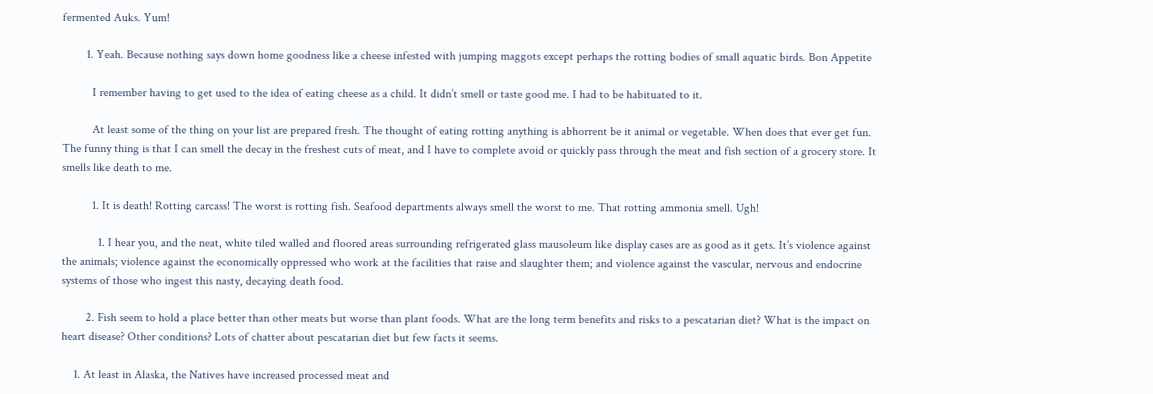fermented Auks. Yum!

        1. Yeah. Because nothing says down home goodness like a cheese infested with jumping maggots except perhaps the rotting bodies of small aquatic birds. Bon Appetite

          I remember having to get used to the idea of eating cheese as a child. It didn’t smell or taste good me. I had to be habituated to it.

          At least some of the thing on your list are prepared fresh. The thought of eating rotting anything is abhorrent be it animal or vegetable. When does that ever get fun. The funny thing is that I can smell the decay in the freshest cuts of meat, and I have to complete avoid or quickly pass through the meat and fish section of a grocery store. It smells like death to me.

          1. It is death! Rotting carcass! The worst is rotting fish. Seafood departments always smell the worst to me. That rotting ammonia smell. Ugh!

            1. I hear you, and the neat, white tiled walled and floored areas surrounding refrigerated glass mausoleum like display cases are as good as it gets. It’s violence against the animals; violence against the economically oppressed who work at the facilities that raise and slaughter them; and violence against the vascular, nervous and endocrine systems of those who ingest this nasty, decaying death food.

        2. Fish seem to hold a place better than other meats but worse than plant foods. What are the long term benefits and risks to a pescatarian diet? What is the impact on heart disease? Other conditions? Lots of chatter about pescatarian diet but few facts it seems.

    1. At least in Alaska, the Natives have increased processed meat and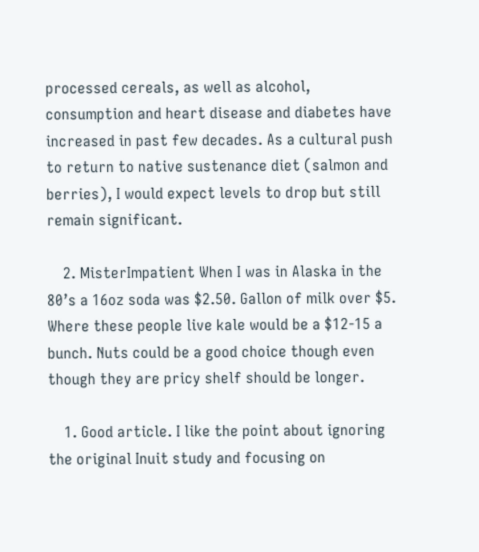processed cereals, as well as alcohol, consumption and heart disease and diabetes have increased in past few decades. As a cultural push to return to native sustenance diet (salmon and berries), I would expect levels to drop but still remain significant.

    2. MisterImpatient When I was in Alaska in the 80’s a 16oz soda was $2.50. Gallon of milk over $5. Where these people live kale would be a $12-15 a bunch. Nuts could be a good choice though even though they are pricy shelf should be longer.

    1. Good article. I like the point about ignoring the original Inuit study and focusing on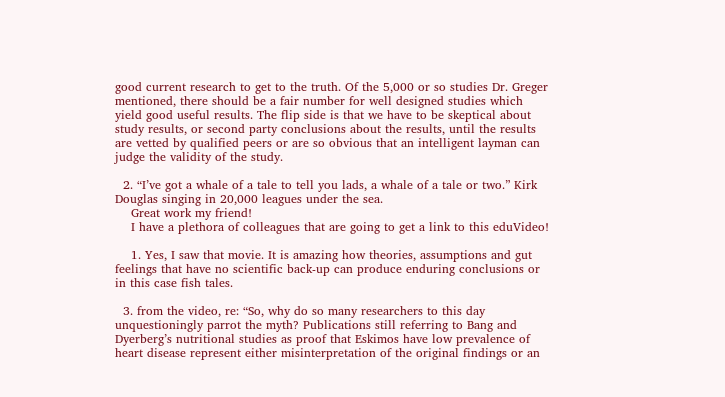good current research to get to the truth. Of the 5,000 or so studies Dr. Greger mentioned, there should be a fair number for well designed studies which yield good useful results. The flip side is that we have to be skeptical about study results, or second party conclusions about the results, until the results are vetted by qualified peers or are so obvious that an intelligent layman can judge the validity of the study.

  2. “I’ve got a whale of a tale to tell you lads, a whale of a tale or two.” Kirk Douglas singing in 20,000 leagues under the sea.
    Great work my friend!
    I have a plethora of colleagues that are going to get a link to this eduVideo!

    1. Yes, I saw that movie. It is amazing how theories, assumptions and gut feelings that have no scientific back-up can produce enduring conclusions or in this case fish tales.

  3. from the video, re: “So, why do so many researchers to this day unquestioningly parrot the myth? Publications still referring to Bang and Dyerberg’s nutritional studies as proof that Eskimos have low prevalence of heart disease represent either misinterpretation of the original findings or an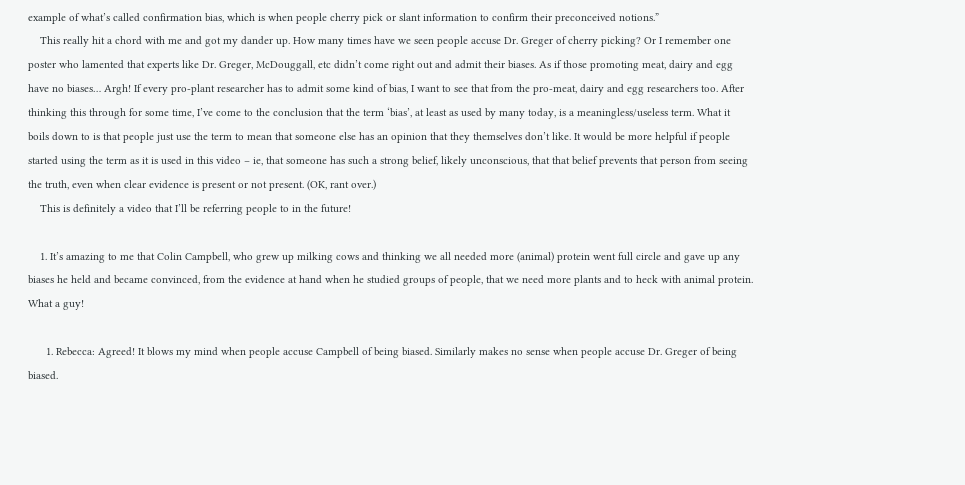example of what’s called confirmation bias, which is when people cherry pick or slant information to confirm their preconceived notions.”
    This really hit a chord with me and got my dander up. How many times have we seen people accuse Dr. Greger of cherry picking? Or I remember one poster who lamented that experts like Dr. Greger, McDouggall, etc didn’t come right out and admit their biases. As if those promoting meat, dairy and egg have no biases… Argh! If every pro-plant researcher has to admit some kind of bias, I want to see that from the pro-meat, dairy and egg researchers too. After thinking this through for some time, I’ve come to the conclusion that the term ‘bias’, at least as used by many today, is a meaningless/useless term. What it boils down to is that people just use the term to mean that someone else has an opinion that they themselves don’t like. It would be more helpful if people started using the term as it is used in this video – ie, that someone has such a strong belief, likely unconscious, that that belief prevents that person from seeing the truth, even when clear evidence is present or not present. (OK, rant over.)
    This is definitely a video that I’ll be referring people to in the future!

    1. It’s amazing to me that Colin Campbell, who grew up milking cows and thinking we all needed more (animal) protein went full circle and gave up any biases he held and became convinced, from the evidence at hand when he studied groups of people, that we need more plants and to heck with animal protein. What a guy!

      1. Rebecca: Agreed! It blows my mind when people accuse Campbell of being biased. Similarly makes no sense when people accuse Dr. Greger of being biased.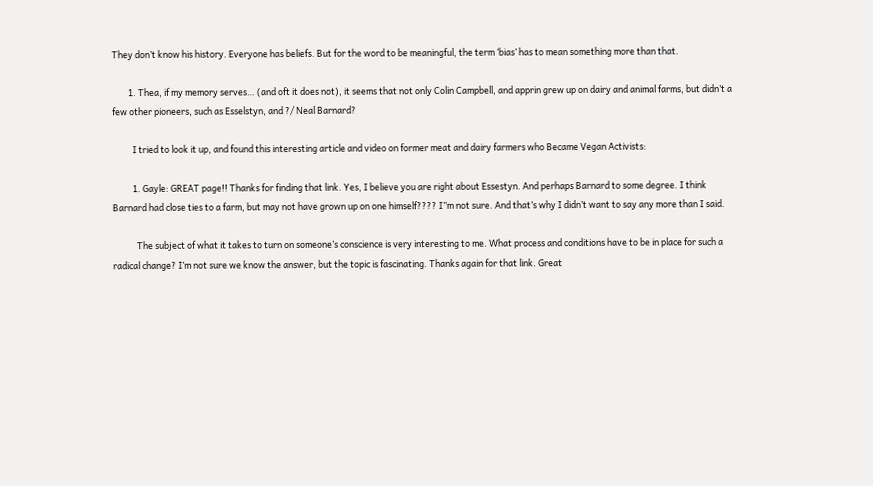They don’t know his history. Everyone has beliefs. But for the word to be meaningful, the term ‘bias’ has to mean something more than that.

        1. Thea, if my memory serves… (and oft it does not), it seems that not only Colin Campbell, and apprin grew up on dairy and animal farms, but didn’t a few other pioneers, such as Esselstyn, and ?/ Neal Barnard?

          I tried to look it up, and found this interesting article and video on former meat and dairy farmers who Became Vegan Activists:

          1. Gayle: GREAT page!! Thanks for finding that link. Yes, I believe you are right about Essestyn. And perhaps Barnard to some degree. I think Barnard had close ties to a farm, but may not have grown up on one himself???? I”m not sure. And that’s why I didn’t want to say any more than I said.

            The subject of what it takes to turn on someone’s conscience is very interesting to me. What process and conditions have to be in place for such a radical change? I’m not sure we know the answer, but the topic is fascinating. Thanks again for that link. Great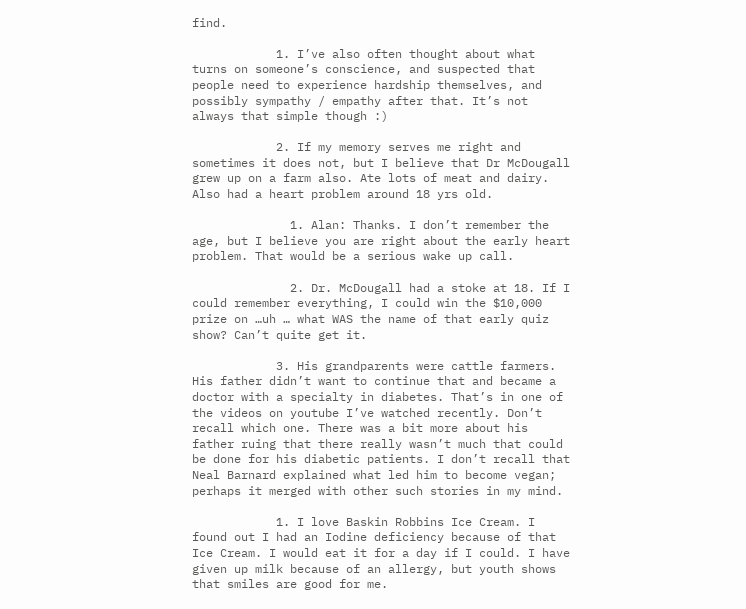find.

            1. I’ve also often thought about what turns on someone’s conscience, and suspected that people need to experience hardship themselves, and possibly sympathy / empathy after that. It’s not always that simple though :)

            2. If my memory serves me right and sometimes it does not, but I believe that Dr McDougall grew up on a farm also. Ate lots of meat and dairy. Also had a heart problem around 18 yrs old.

              1. Alan: Thanks. I don’t remember the age, but I believe you are right about the early heart problem. That would be a serious wake up call.

              2. Dr. McDougall had a stoke at 18. If I could remember everything, I could win the $10,000 prize on …uh … what WAS the name of that early quiz show? Can’t quite get it.

            3. His grandparents were cattle farmers. His father didn’t want to continue that and became a doctor with a specialty in diabetes. That’s in one of the videos on youtube I’ve watched recently. Don’t recall which one. There was a bit more about his father ruing that there really wasn’t much that could be done for his diabetic patients. I don’t recall that Neal Barnard explained what led him to become vegan; perhaps it merged with other such stories in my mind.

            1. I love Baskin Robbins Ice Cream. I found out I had an Iodine deficiency because of that Ice Cream. I would eat it for a day if I could. I have given up milk because of an allergy, but youth shows that smiles are good for me.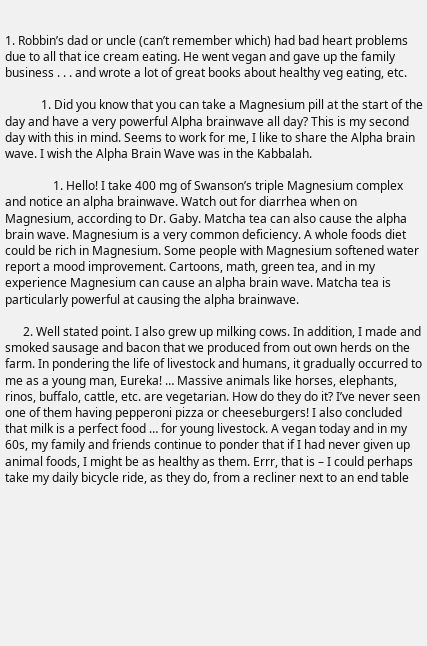1. Robbin’s dad or uncle (can’t remember which) had bad heart problems due to all that ice cream eating. He went vegan and gave up the family business . . . and wrote a lot of great books about healthy veg eating, etc.

            1. Did you know that you can take a Magnesium pill at the start of the day and have a very powerful Alpha brainwave all day? This is my second day with this in mind. Seems to work for me, I like to share the Alpha brain wave. I wish the Alpha Brain Wave was in the Kabbalah.

                1. Hello! I take 400 mg of Swanson’s triple Magnesium complex and notice an alpha brainwave. Watch out for diarrhea when on Magnesium, according to Dr. Gaby. Matcha tea can also cause the alpha brain wave. Magnesium is a very common deficiency. A whole foods diet could be rich in Magnesium. Some people with Magnesium softened water report a mood improvement. Cartoons, math, green tea, and in my experience Magnesium can cause an alpha brain wave. Matcha tea is particularly powerful at causing the alpha brainwave.

      2. Well stated point. I also grew up milking cows. In addition, I made and smoked sausage and bacon that we produced from out own herds on the farm. In pondering the life of livestock and humans, it gradually occurred to me as a young man, Eureka! … Massive animals like horses, elephants, rinos, buffalo, cattle, etc. are vegetarian. How do they do it? I’ve never seen one of them having pepperoni pizza or cheeseburgers! I also concluded that milk is a perfect food … for young livestock. A vegan today and in my 60s, my family and friends continue to ponder that if I had never given up animal foods, I might be as healthy as them. Errr, that is – I could perhaps take my daily bicycle ride, as they do, from a recliner next to an end table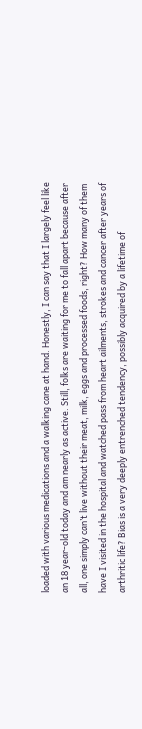loaded with various medications and a walking cane at hand. Honestly, I can say that I largely feel like an 18 year-old today and am nearly as active. Still, folks are waiting for me to fall apart because after all, one simply can’t live without their meat, milk, eggs and processed foods, right? How many of them have I visited in the hospital and watched pass from heart ailments, strokes and cancer after years of arthritic life? Bias is a very deeply entrenched tendency, possibly acquired by a lifetime of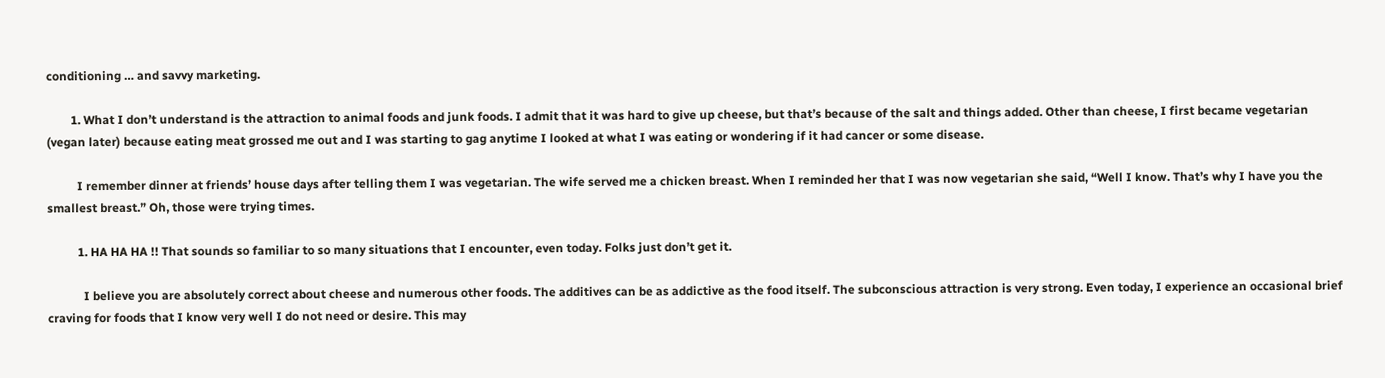conditioning … and savvy marketing.

        1. What I don’t understand is the attraction to animal foods and junk foods. I admit that it was hard to give up cheese, but that’s because of the salt and things added. Other than cheese, I first became vegetarian (vegan later) because eating meat grossed me out and I was starting to gag anytime I looked at what I was eating or wondering if it had cancer or some disease.

          I remember dinner at friends’ house days after telling them I was vegetarian. The wife served me a chicken breast. When I reminded her that I was now vegetarian she said, “Well I know. That’s why I have you the smallest breast.” Oh, those were trying times.

          1. HA HA HA !! That sounds so familiar to so many situations that I encounter, even today. Folks just don’t get it.

            I believe you are absolutely correct about cheese and numerous other foods. The additives can be as addictive as the food itself. The subconscious attraction is very strong. Even today, I experience an occasional brief craving for foods that I know very well I do not need or desire. This may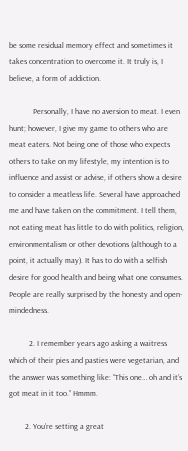be some residual memory effect and sometimes it takes concentration to overcome it. It truly is, I believe, a form of addiction.

            Personally, I have no aversion to meat. I even hunt; however, I give my game to others who are meat eaters. Not being one of those who expects others to take on my lifestyle, my intention is to influence and assist or advise, if others show a desire to consider a meatless life. Several have approached me and have taken on the commitment. I tell them, not eating meat has little to do with politics, religion, environmentalism or other devotions (although to a point, it actually may). It has to do with a selfish desire for good health and being what one consumes. People are really surprised by the honesty and open-mindedness.

          2. I remember years ago asking a waitress which of their pies and pasties were vegetarian, and the answer was something like: “This one… oh and it’s got meat in it too.” Hmmm.

        2. You’re setting a great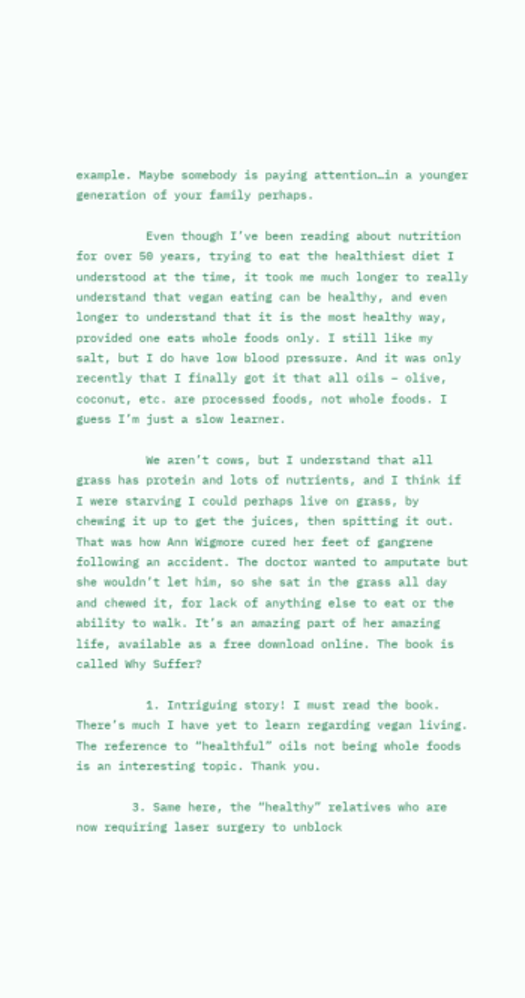example. Maybe somebody is paying attention…in a younger generation of your family perhaps.

          Even though I’ve been reading about nutrition for over 50 years, trying to eat the healthiest diet I understood at the time, it took me much longer to really understand that vegan eating can be healthy, and even longer to understand that it is the most healthy way, provided one eats whole foods only. I still like my salt, but I do have low blood pressure. And it was only recently that I finally got it that all oils – olive, coconut, etc. are processed foods, not whole foods. I guess I’m just a slow learner.

          We aren’t cows, but I understand that all grass has protein and lots of nutrients, and I think if I were starving I could perhaps live on grass, by chewing it up to get the juices, then spitting it out. That was how Ann Wigmore cured her feet of gangrene following an accident. The doctor wanted to amputate but she wouldn’t let him, so she sat in the grass all day and chewed it, for lack of anything else to eat or the ability to walk. It’s an amazing part of her amazing life, available as a free download online. The book is called Why Suffer?

          1. Intriguing story! I must read the book. There’s much I have yet to learn regarding vegan living. The reference to “healthful” oils not being whole foods is an interesting topic. Thank you.

        3. Same here, the “healthy” relatives who are now requiring laser surgery to unblock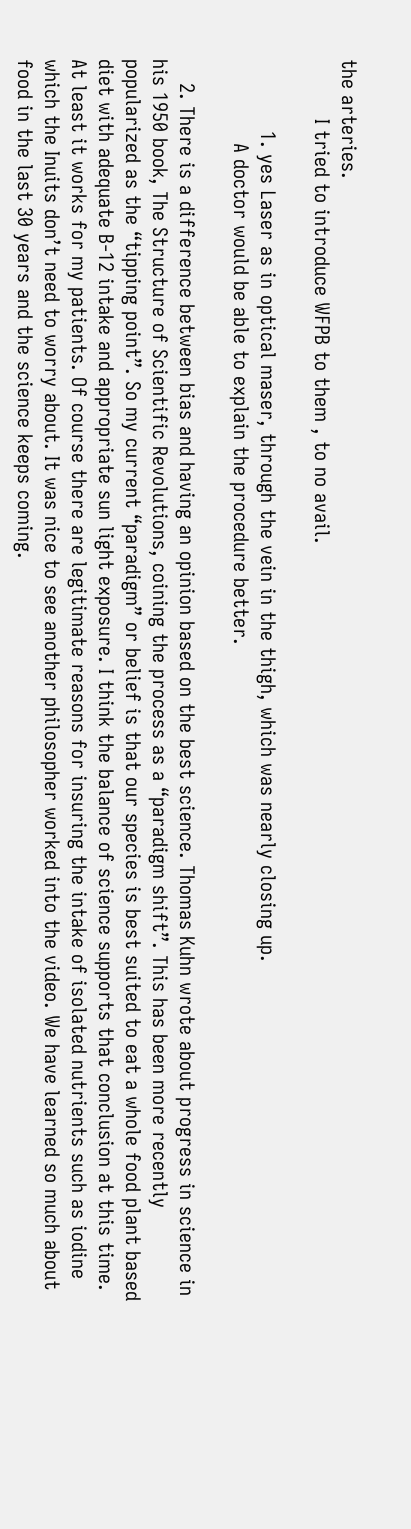the arteries.
          I tried to introduce WFPB to them , to no avail.

            1. yes Laser as in optical maser, through the vein in the thigh, which was nearly closing up.
              A doctor would be able to explain the procedure better.

    2. There is a difference between bias and having an opinion based on the best science. Thomas Kuhn wrote about progress in science in his 1950 book, The Structure of Scientific Revolutions, coining the process as a “paradigm shift”. This has been more recently popularized as the “tipping point”. So my current “paradigm” or belief is that our species is best suited to eat a whole food plant based diet with adequate B-12 intake and appropriate sun light exposure. I think the balance of science supports that conclusion at this time. At least it works for my patients. Of course there are legitimate reasons for insuring the intake of isolated nutrients such as iodine which the Inuits don’t need to worry about. It was nice to see another philosopher worked into the video. We have learned so much about food in the last 30 years and the science keeps coming.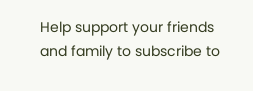Help support your friends and family to subscribe to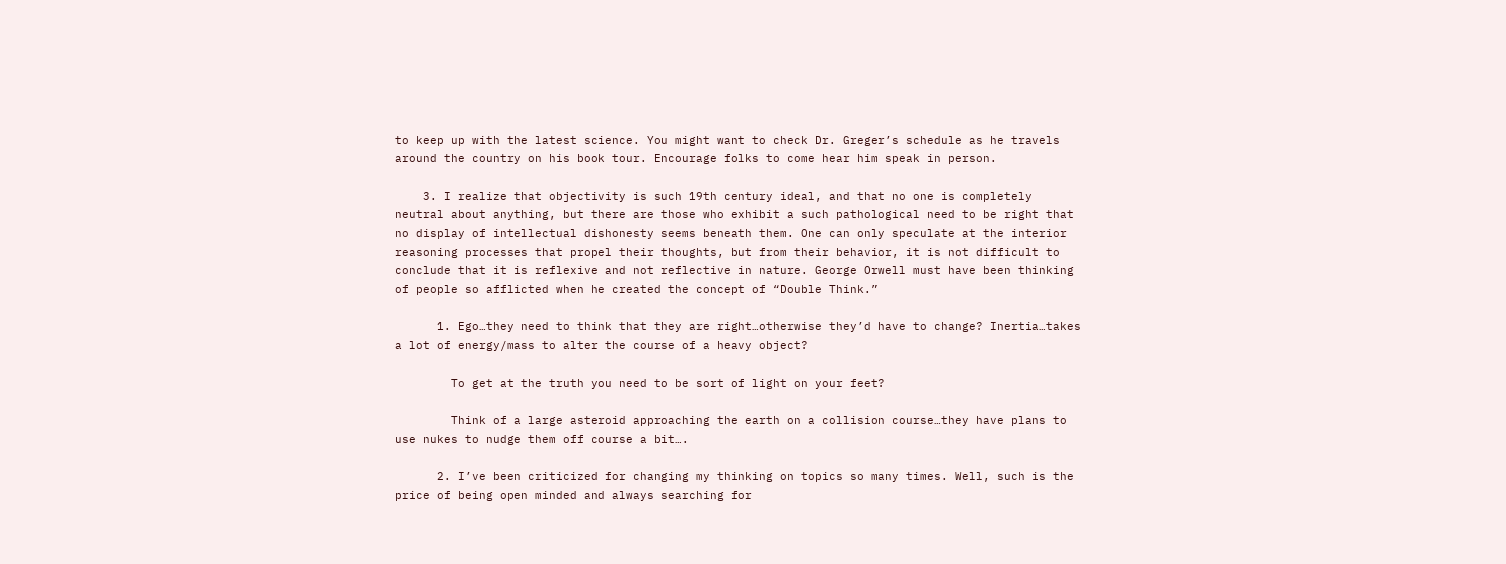to keep up with the latest science. You might want to check Dr. Greger’s schedule as he travels around the country on his book tour. Encourage folks to come hear him speak in person.

    3. I realize that objectivity is such 19th century ideal, and that no one is completely neutral about anything, but there are those who exhibit a such pathological need to be right that no display of intellectual dishonesty seems beneath them. One can only speculate at the interior reasoning processes that propel their thoughts, but from their behavior, it is not difficult to conclude that it is reflexive and not reflective in nature. George Orwell must have been thinking of people so afflicted when he created the concept of “Double Think.”

      1. Ego…they need to think that they are right…otherwise they’d have to change? Inertia…takes a lot of energy/mass to alter the course of a heavy object?

        To get at the truth you need to be sort of light on your feet?

        Think of a large asteroid approaching the earth on a collision course…they have plans to use nukes to nudge them off course a bit….

      2. I’ve been criticized for changing my thinking on topics so many times. Well, such is the price of being open minded and always searching for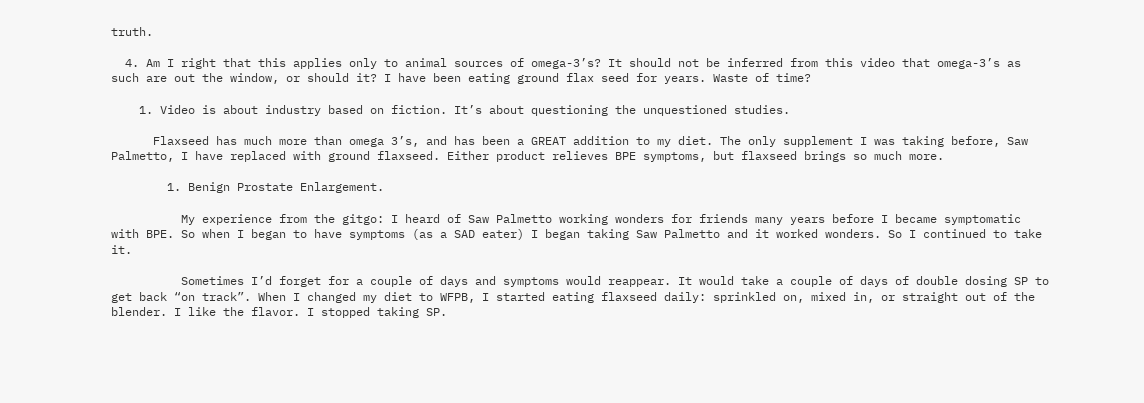truth.

  4. Am I right that this applies only to animal sources of omega-3’s? It should not be inferred from this video that omega-3’s as such are out the window, or should it? I have been eating ground flax seed for years. Waste of time?

    1. Video is about industry based on fiction. It’s about questioning the unquestioned studies.

      Flaxseed has much more than omega 3’s, and has been a GREAT addition to my diet. The only supplement I was taking before, Saw Palmetto, I have replaced with ground flaxseed. Either product relieves BPE symptoms, but flaxseed brings so much more.

        1. Benign Prostate Enlargement.

          My experience from the gitgo: I heard of Saw Palmetto working wonders for friends many years before I became symptomatic with BPE. So when I began to have symptoms (as a SAD eater) I began taking Saw Palmetto and it worked wonders. So I continued to take it.

          Sometimes I’d forget for a couple of days and symptoms would reappear. It would take a couple of days of double dosing SP to get back “on track”. When I changed my diet to WFPB, I started eating flaxseed daily: sprinkled on, mixed in, or straight out of the blender. I like the flavor. I stopped taking SP.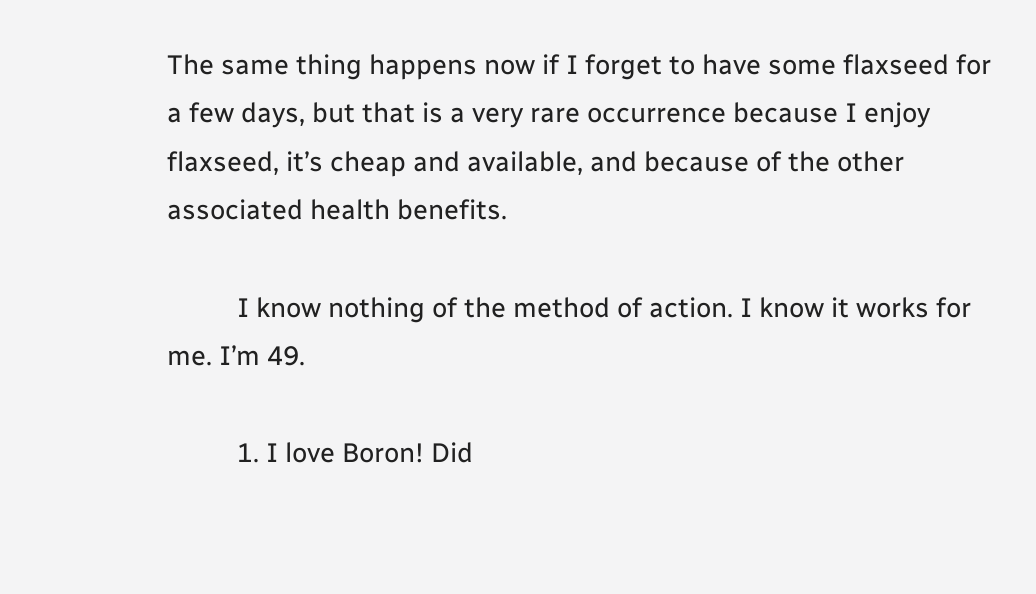The same thing happens now if I forget to have some flaxseed for a few days, but that is a very rare occurrence because I enjoy flaxseed, it’s cheap and available, and because of the other associated health benefits.

          I know nothing of the method of action. I know it works for me. I’m 49.

          1. I love Boron! Did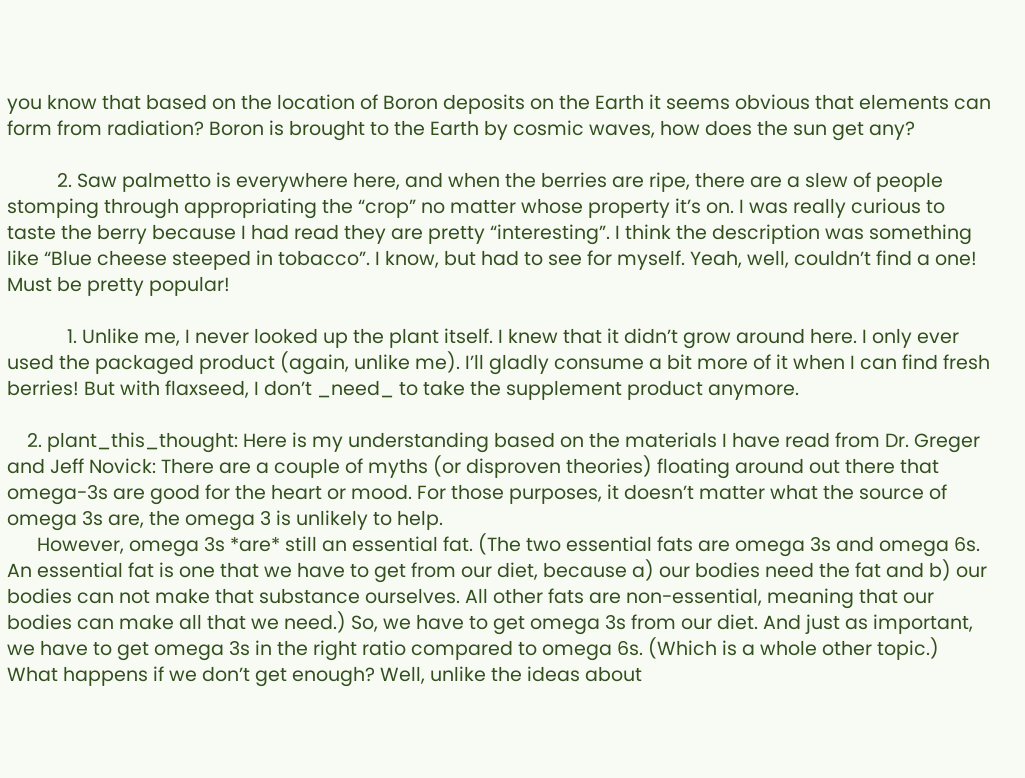you know that based on the location of Boron deposits on the Earth it seems obvious that elements can form from radiation? Boron is brought to the Earth by cosmic waves, how does the sun get any?

          2. Saw palmetto is everywhere here, and when the berries are ripe, there are a slew of people stomping through appropriating the “crop” no matter whose property it’s on. I was really curious to taste the berry because I had read they are pretty “interesting”. I think the description was something like “Blue cheese steeped in tobacco”. I know, but had to see for myself. Yeah, well, couldn’t find a one! Must be pretty popular!

            1. Unlike me, I never looked up the plant itself. I knew that it didn’t grow around here. I only ever used the packaged product (again, unlike me). I’ll gladly consume a bit more of it when I can find fresh berries! But with flaxseed, I don’t _need_ to take the supplement product anymore.

    2. plant_this_thought: Here is my understanding based on the materials I have read from Dr. Greger and Jeff Novick: There are a couple of myths (or disproven theories) floating around out there that omega-3s are good for the heart or mood. For those purposes, it doesn’t matter what the source of omega 3s are, the omega 3 is unlikely to help.
      However, omega 3s *are* still an essential fat. (The two essential fats are omega 3s and omega 6s. An essential fat is one that we have to get from our diet, because a) our bodies need the fat and b) our bodies can not make that substance ourselves. All other fats are non-essential, meaning that our bodies can make all that we need.) So, we have to get omega 3s from our diet. And just as important, we have to get omega 3s in the right ratio compared to omega 6s. (Which is a whole other topic.) What happens if we don’t get enough? Well, unlike the ideas about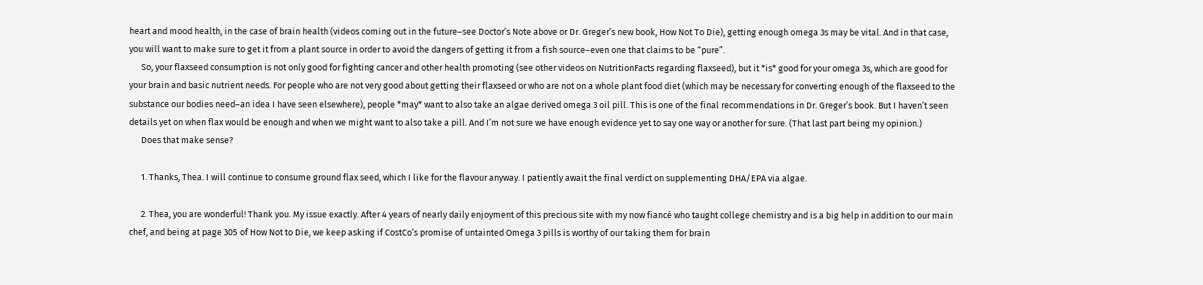heart and mood health, in the case of brain health (videos coming out in the future–see Doctor’s Note above or Dr. Greger’s new book, How Not To Die), getting enough omega 3s may be vital. And in that case, you will want to make sure to get it from a plant source in order to avoid the dangers of getting it from a fish source–even one that claims to be “pure”.
      So, your flaxseed consumption is not only good for fighting cancer and other health promoting (see other videos on NutritionFacts regarding flaxseed), but it *is* good for your omega 3s, which are good for your brain and basic nutrient needs. For people who are not very good about getting their flaxseed or who are not on a whole plant food diet (which may be necessary for converting enough of the flaxseed to the substance our bodies need–an idea I have seen elsewhere), people *may* want to also take an algae derived omega 3 oil pill. This is one of the final recommendations in Dr. Greger’s book. But I haven’t seen details yet on when flax would be enough and when we might want to also take a pill. And I’m not sure we have enough evidence yet to say one way or another for sure. (That last part being my opinion.)
      Does that make sense?

      1. Thanks, Thea. I will continue to consume ground flax seed, which I like for the flavour anyway. I patiently await the final verdict on supplementing DHA/EPA via algae.

      2. Thea, you are wonderful! Thank you. My issue exactly. After 4 years of nearly daily enjoyment of this precious site with my now fiancé who taught college chemistry and is a big help in addition to our main chef, and being at page 305 of How Not to Die, we keep asking if CostCo’s promise of untainted Omega 3 pills is worthy of our taking them for brain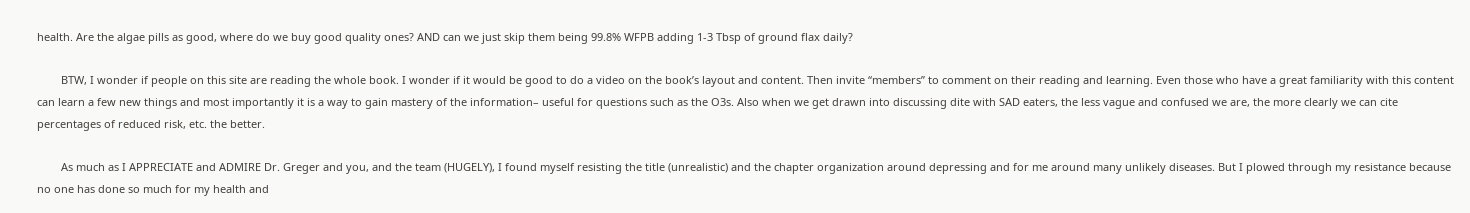health. Are the algae pills as good, where do we buy good quality ones? AND can we just skip them being 99.8% WFPB adding 1-3 Tbsp of ground flax daily?

        BTW, I wonder if people on this site are reading the whole book. I wonder if it would be good to do a video on the book’s layout and content. Then invite “members” to comment on their reading and learning. Even those who have a great familiarity with this content can learn a few new things and most importantly it is a way to gain mastery of the information– useful for questions such as the O3s. Also when we get drawn into discussing dite with SAD eaters, the less vague and confused we are, the more clearly we can cite percentages of reduced risk, etc. the better.

        As much as I APPRECIATE and ADMIRE Dr. Greger and you, and the team (HUGELY), I found myself resisting the title (unrealistic) and the chapter organization around depressing and for me around many unlikely diseases. But I plowed through my resistance because no one has done so much for my health and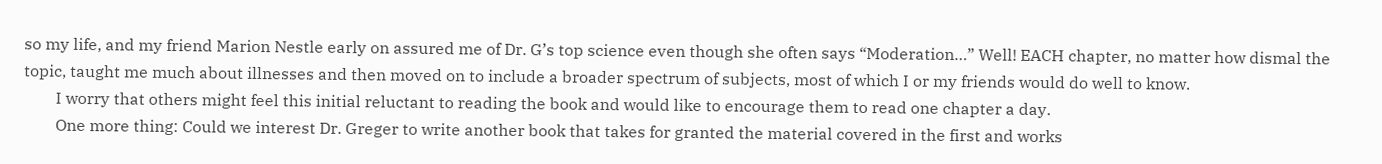so my life, and my friend Marion Nestle early on assured me of Dr. G’s top science even though she often says “Moderation…” Well! EACH chapter, no matter how dismal the topic, taught me much about illnesses and then moved on to include a broader spectrum of subjects, most of which I or my friends would do well to know.
        I worry that others might feel this initial reluctant to reading the book and would like to encourage them to read one chapter a day.
        One more thing: Could we interest Dr. Greger to write another book that takes for granted the material covered in the first and works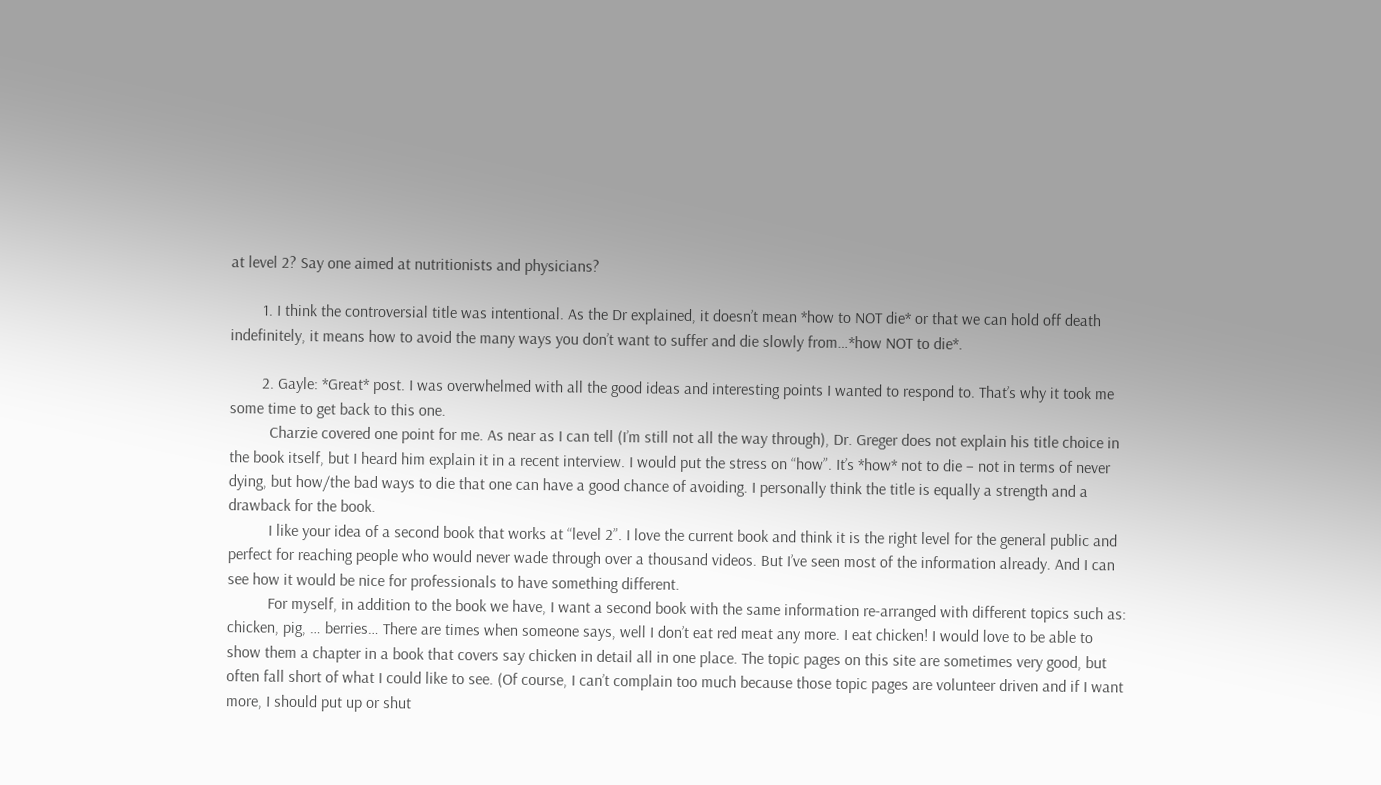at level 2? Say one aimed at nutritionists and physicians?

        1. I think the controversial title was intentional. As the Dr explained, it doesn’t mean *how to NOT die* or that we can hold off death indefinitely, it means how to avoid the many ways you don’t want to suffer and die slowly from…*how NOT to die*.

        2. Gayle: *Great* post. I was overwhelmed with all the good ideas and interesting points I wanted to respond to. That’s why it took me some time to get back to this one.
          Charzie covered one point for me. As near as I can tell (I’m still not all the way through), Dr. Greger does not explain his title choice in the book itself, but I heard him explain it in a recent interview. I would put the stress on “how”. It’s *how* not to die – not in terms of never dying, but how/the bad ways to die that one can have a good chance of avoiding. I personally think the title is equally a strength and a drawback for the book.
          I like your idea of a second book that works at “level 2”. I love the current book and think it is the right level for the general public and perfect for reaching people who would never wade through over a thousand videos. But I’ve seen most of the information already. And I can see how it would be nice for professionals to have something different.
          For myself, in addition to the book we have, I want a second book with the same information re-arranged with different topics such as: chicken, pig, … berries… There are times when someone says, well I don’t eat red meat any more. I eat chicken! I would love to be able to show them a chapter in a book that covers say chicken in detail all in one place. The topic pages on this site are sometimes very good, but often fall short of what I could like to see. (Of course, I can’t complain too much because those topic pages are volunteer driven and if I want more, I should put up or shut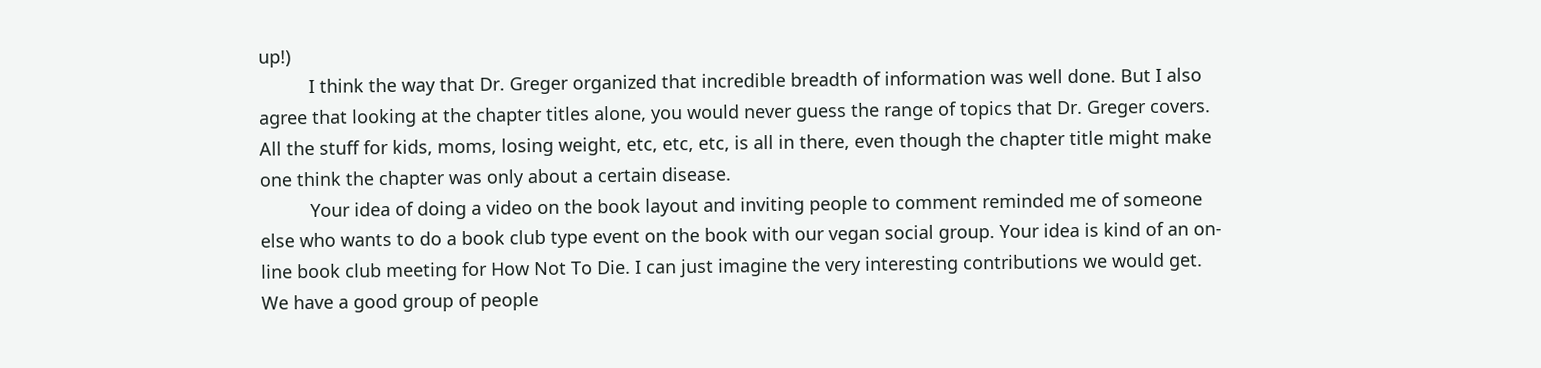up!)
          I think the way that Dr. Greger organized that incredible breadth of information was well done. But I also agree that looking at the chapter titles alone, you would never guess the range of topics that Dr. Greger covers. All the stuff for kids, moms, losing weight, etc, etc, etc, is all in there, even though the chapter title might make one think the chapter was only about a certain disease.
          Your idea of doing a video on the book layout and inviting people to comment reminded me of someone else who wants to do a book club type event on the book with our vegan social group. Your idea is kind of an on-line book club meeting for How Not To Die. I can just imagine the very interesting contributions we would get. We have a good group of people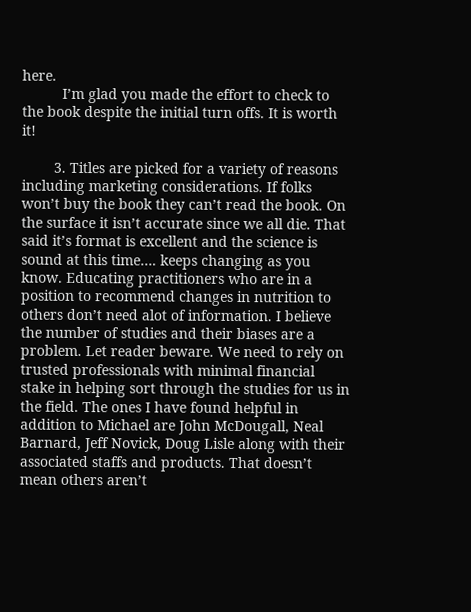here.
          I’m glad you made the effort to check to the book despite the initial turn offs. It is worth it!

        3. Titles are picked for a variety of reasons including marketing considerations. If folks won’t buy the book they can’t read the book. On the surface it isn’t accurate since we all die. That said it’s format is excellent and the science is sound at this time…. keeps changing as you know. Educating practitioners who are in a position to recommend changes in nutrition to others don’t need alot of information. I believe the number of studies and their biases are a problem. Let reader beware. We need to rely on trusted professionals with minimal financial stake in helping sort through the studies for us in the field. The ones I have found helpful in addition to Michael are John McDougall, Neal Barnard, Jeff Novick, Doug Lisle along with their associated staffs and products. That doesn’t mean others aren’t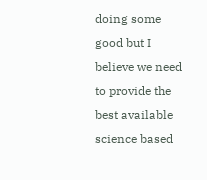doing some good but I believe we need to provide the best available science based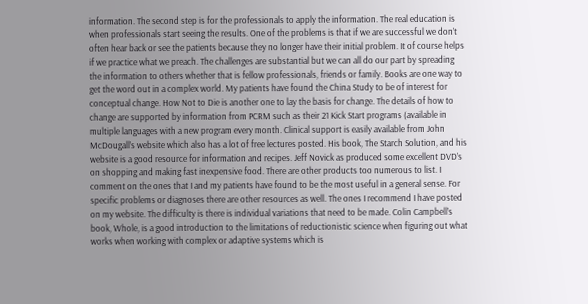information. The second step is for the professionals to apply the information. The real education is when professionals start seeing the results. One of the problems is that if we are successful we don’t often hear back or see the patients because they no longer have their initial problem. It of course helps if we practice what we preach. The challenges are substantial but we can all do our part by spreading the information to others whether that is fellow professionals, friends or family. Books are one way to get the word out in a complex world. My patients have found the China Study to be of interest for conceptual change. How Not to Die is another one to lay the basis for change. The details of how to change are supported by information from PCRM such as their 21 Kick Start programs (available in multiple languages with a new program every month. Clinical support is easily available from John McDougall’s website which also has a lot of free lectures posted. His book, The Starch Solution, and his website is a good resource for information and recipes. Jeff Novick as produced some excellent DVD’s on shopping and making fast inexpensive food. There are other products too numerous to list. I comment on the ones that I and my patients have found to be the most useful in a general sense. For specific problems or diagnoses there are other resources as well. The ones I recommend I have posted on my website. The difficulty is there is individual variations that need to be made. Colin Campbell’s book, Whole, is a good introduction to the limitations of reductionistic science when figuring out what works when working with complex or adaptive systems which is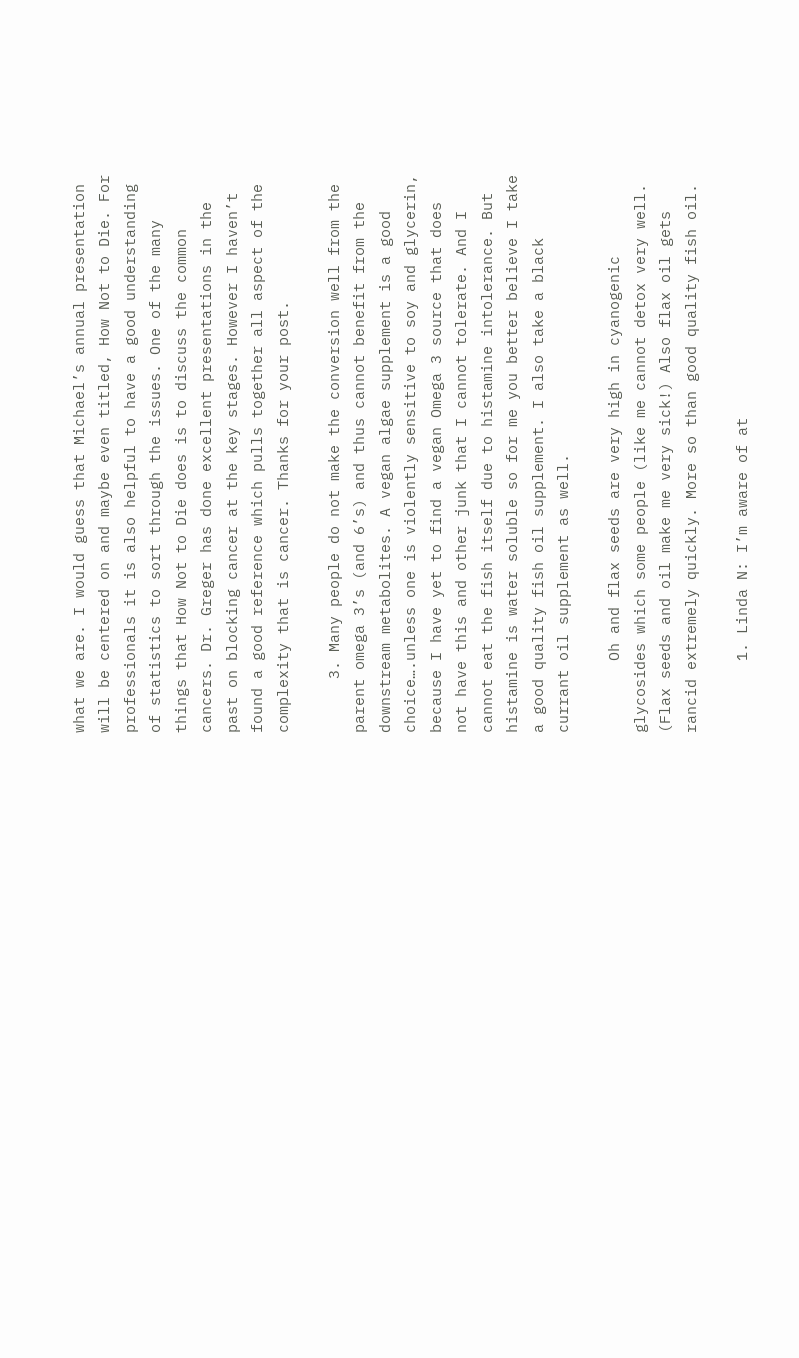what we are. I would guess that Michael’s annual presentation will be centered on and maybe even titled, How Not to Die. For professionals it is also helpful to have a good understanding of statistics to sort through the issues. One of the many things that How Not to Die does is to discuss the common cancers. Dr. Greger has done excellent presentations in the past on blocking cancer at the key stages. However I haven’t found a good reference which pulls together all aspect of the complexity that is cancer. Thanks for your post.

      3. Many people do not make the conversion well from the parent omega 3’s (and 6’s) and thus cannot benefit from the downstream metabolites. A vegan algae supplement is a good choice….unless one is violently sensitive to soy and glycerin, because I have yet to find a vegan Omega 3 source that does not have this and other junk that I cannot tolerate. And I cannot eat the fish itself due to histamine intolerance. But histamine is water soluble so for me you better believe I take a good quality fish oil supplement. I also take a black currant oil supplement as well.

        Oh and flax seeds are very high in cyanogenic glycosides which some people (like me cannot detox very well. (Flax seeds and oil make me very sick!) Also flax oil gets rancid extremely quickly. More so than good quality fish oil.

        1. Linda N: I’m aware of at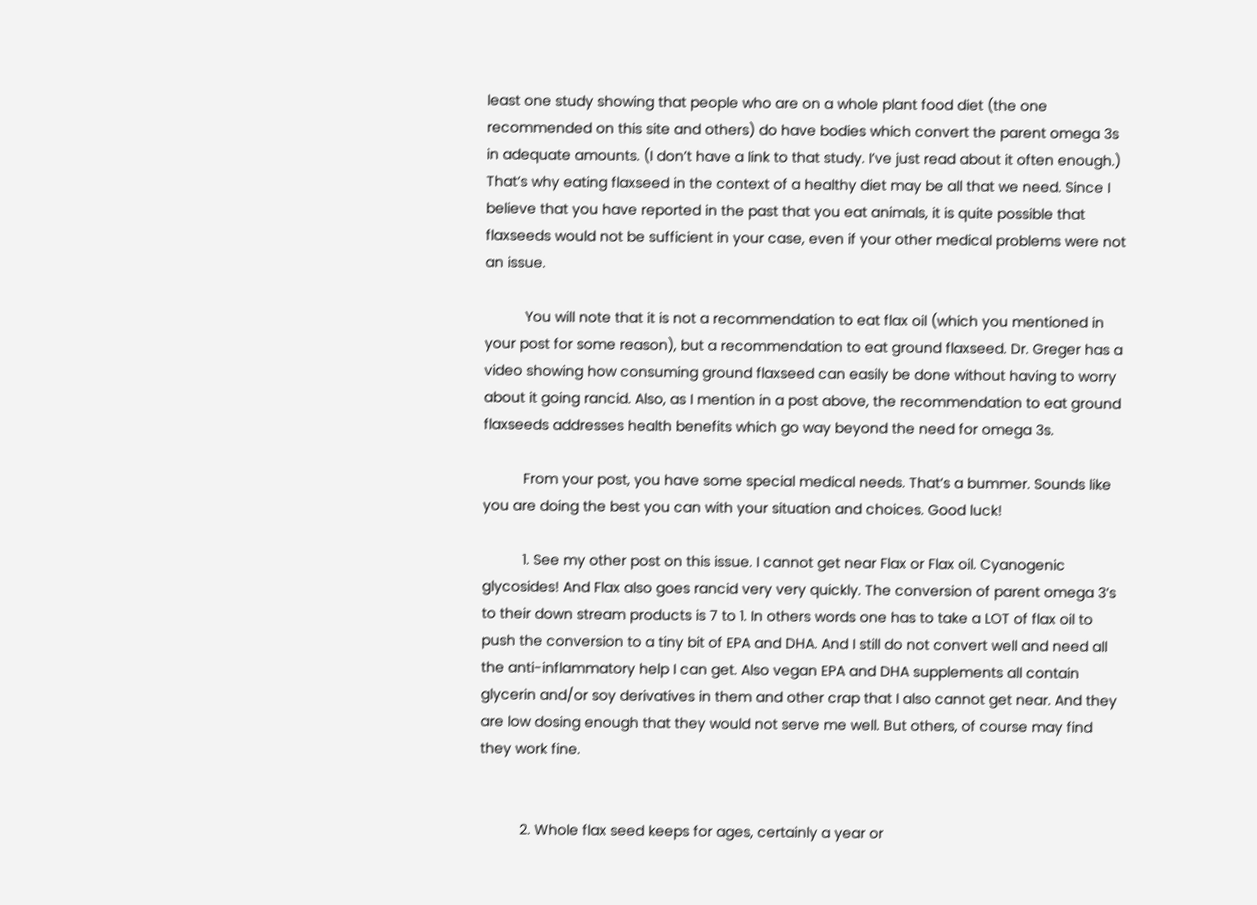least one study showing that people who are on a whole plant food diet (the one recommended on this site and others) do have bodies which convert the parent omega 3s in adequate amounts. (I don’t have a link to that study. I’ve just read about it often enough.) That’s why eating flaxseed in the context of a healthy diet may be all that we need. Since I believe that you have reported in the past that you eat animals, it is quite possible that flaxseeds would not be sufficient in your case, even if your other medical problems were not an issue.

          You will note that it is not a recommendation to eat flax oil (which you mentioned in your post for some reason), but a recommendation to eat ground flaxseed. Dr. Greger has a video showing how consuming ground flaxseed can easily be done without having to worry about it going rancid. Also, as I mention in a post above, the recommendation to eat ground flaxseeds addresses health benefits which go way beyond the need for omega 3s.

          From your post, you have some special medical needs. That’s a bummer. Sounds like you are doing the best you can with your situation and choices. Good luck!

          1. See my other post on this issue. I cannot get near Flax or Flax oil. Cyanogenic glycosides! And Flax also goes rancid very very quickly. The conversion of parent omega 3’s to their down stream products is 7 to 1. In others words one has to take a LOT of flax oil to push the conversion to a tiny bit of EPA and DHA. And I still do not convert well and need all the anti-inflammatory help I can get. Also vegan EPA and DHA supplements all contain glycerin and/or soy derivatives in them and other crap that I also cannot get near. And they are low dosing enough that they would not serve me well. But others, of course may find they work fine.


          2. Whole flax seed keeps for ages, certainly a year or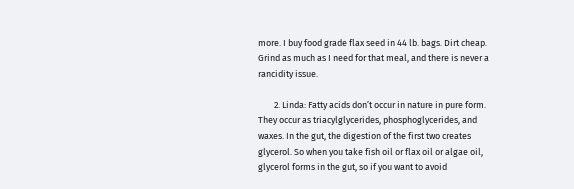more. I buy food grade flax seed in 44 lb. bags. Dirt cheap. Grind as much as I need for that meal, and there is never a rancidity issue.

        2. Linda: Fatty acids don’t occur in nature in pure form. They occur as triacylglycerides, phosphoglycerides, and waxes. In the gut, the digestion of the first two creates glycerol. So when you take fish oil or flax oil or algae oil, glycerol forms in the gut, so if you want to avoid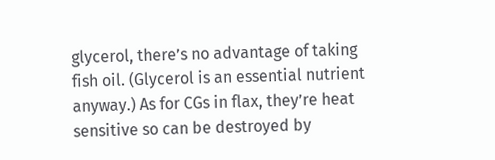glycerol, there’s no advantage of taking fish oil. (Glycerol is an essential nutrient anyway.) As for CGs in flax, they’re heat sensitive so can be destroyed by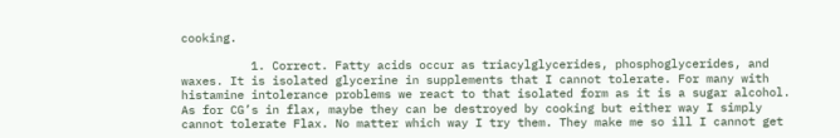cooking.

          1. Correct. Fatty acids occur as triacylglycerides, phosphoglycerides, and waxes. It is isolated glycerine in supplements that I cannot tolerate. For many with histamine intolerance problems we react to that isolated form as it is a sugar alcohol. As for CG’s in flax, maybe they can be destroyed by cooking but either way I simply cannot tolerate Flax. No matter which way I try them. They make me so ill I cannot get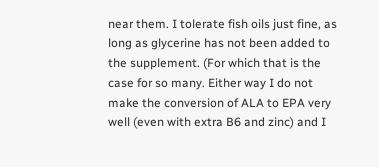near them. I tolerate fish oils just fine, as long as glycerine has not been added to the supplement. (For which that is the case for so many. Either way I do not make the conversion of ALA to EPA very well (even with extra B6 and zinc) and I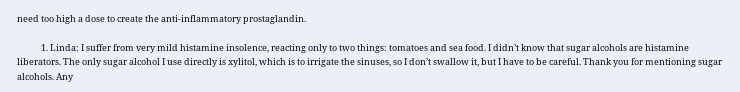need too high a dose to create the anti-inflammatory prostaglandin.

            1. Linda: I suffer from very mild histamine insolence, reacting only to two things: tomatoes and sea food. I didn’t know that sugar alcohols are histamine liberators. The only sugar alcohol I use directly is xylitol, which is to irrigate the sinuses, so I don’t swallow it, but I have to be careful. Thank you for mentioning sugar alcohols. Any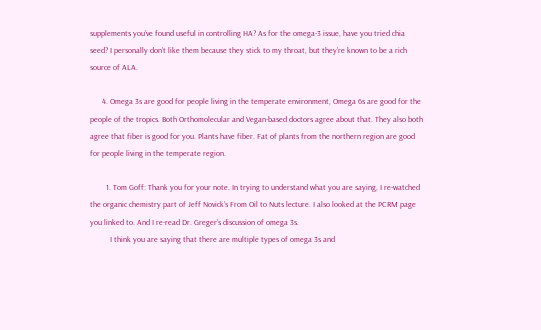supplements you’ve found useful in controlling HA? As for the omega-3 issue, have you tried chia seed? I personally don’t like them because they stick to my throat, but they’re known to be a rich source of ALA.

      4. Omega 3s are good for people living in the temperate environment, Omega 6s are good for the people of the tropics. Both Orthomolecular and Vegan-based doctors agree about that. They also both agree that fiber is good for you. Plants have fiber. Fat of plants from the northern region are good for people living in the temperate region.

        1. Tom Goff: Thank you for your note. In trying to understand what you are saying, I re-watched the organic chemistry part of Jeff Novick’s From Oil to Nuts lecture. I also looked at the PCRM page you linked to. And I re-read Dr. Greger’s discussion of omega 3s.
          I think you are saying that there are multiple types of omega 3s and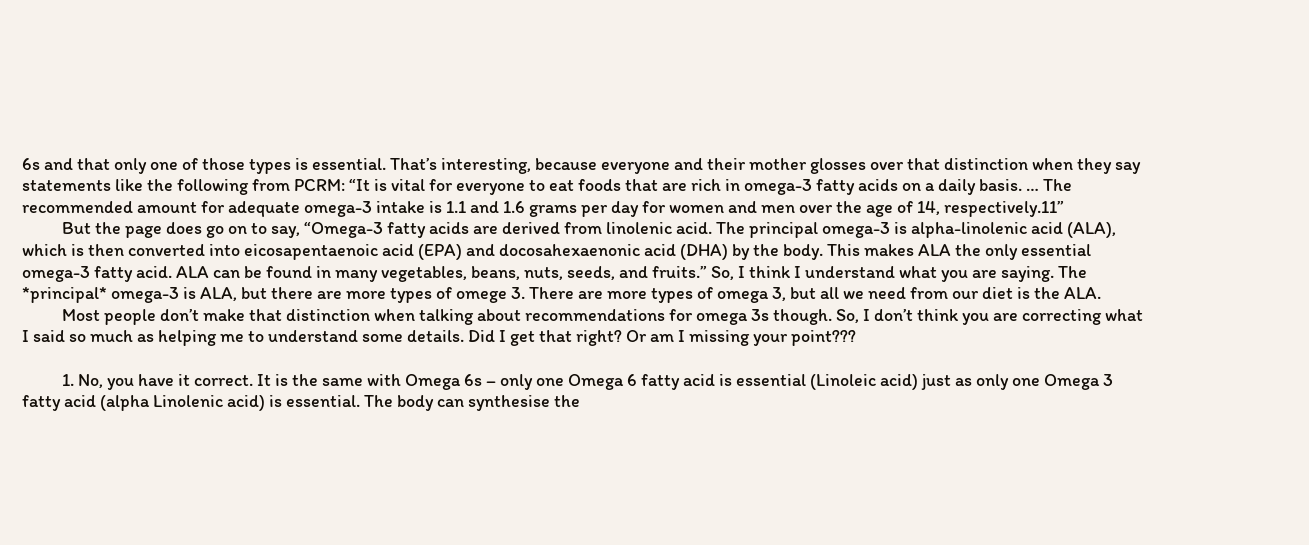6s and that only one of those types is essential. That’s interesting, because everyone and their mother glosses over that distinction when they say statements like the following from PCRM: “It is vital for everyone to eat foods that are rich in omega-3 fatty acids on a daily basis. … The recommended amount for adequate omega-3 intake is 1.1 and 1.6 grams per day for women and men over the age of 14, respectively.11”
          But the page does go on to say, “Omega-3 fatty acids are derived from linolenic acid. The principal omega-3 is alpha-linolenic acid (ALA), which is then converted into eicosapentaenoic acid (EPA) and docosahexaenonic acid (DHA) by the body. This makes ALA the only essential omega-3 fatty acid. ALA can be found in many vegetables, beans, nuts, seeds, and fruits.” So, I think I understand what you are saying. The *principal* omega-3 is ALA, but there are more types of omege 3. There are more types of omega 3, but all we need from our diet is the ALA.
          Most people don’t make that distinction when talking about recommendations for omega 3s though. So, I don’t think you are correcting what I said so much as helping me to understand some details. Did I get that right? Or am I missing your point???

          1. No, you have it correct. It is the same with Omega 6s – only one Omega 6 fatty acid is essential (Linoleic acid) just as only one Omega 3 fatty acid (alpha Linolenic acid) is essential. The body can synthesise the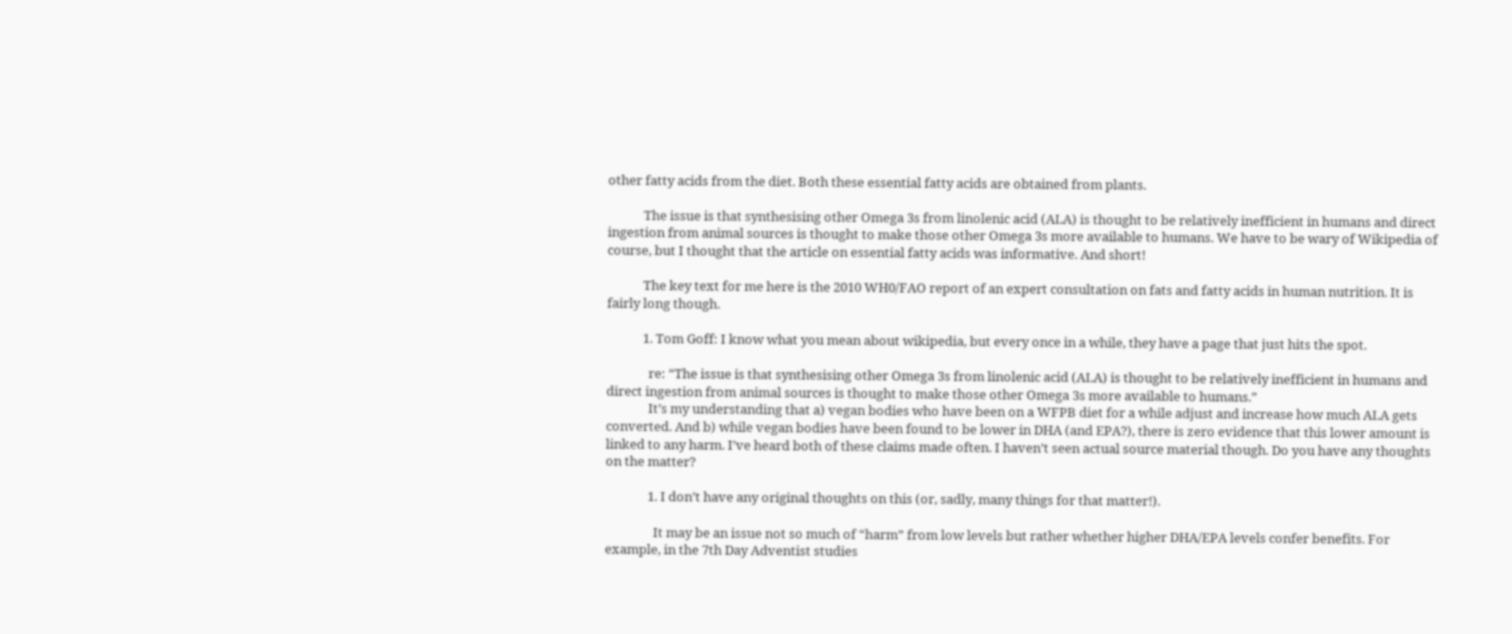other fatty acids from the diet. Both these essential fatty acids are obtained from plants.

            The issue is that synthesising other Omega 3s from linolenic acid (ALA) is thought to be relatively inefficient in humans and direct ingestion from animal sources is thought to make those other Omega 3s more available to humans. We have to be wary of Wikipedia of course, but I thought that the article on essential fatty acids was informative. And short!

            The key text for me here is the 2010 WH0/FAO report of an expert consultation on fats and fatty acids in human nutrition. It is fairly long though.

            1. Tom Goff: I know what you mean about wikipedia, but every once in a while, they have a page that just hits the spot.

              re: “The issue is that synthesising other Omega 3s from linolenic acid (ALA) is thought to be relatively inefficient in humans and direct ingestion from animal sources is thought to make those other Omega 3s more available to humans.”
              It’s my understanding that a) vegan bodies who have been on a WFPB diet for a while adjust and increase how much ALA gets converted. And b) while vegan bodies have been found to be lower in DHA (and EPA?), there is zero evidence that this lower amount is linked to any harm. I’ve heard both of these claims made often. I haven’t seen actual source material though. Do you have any thoughts on the matter?

              1. I don’t have any original thoughts on this (or, sadly, many things for that matter!).

                It may be an issue not so much of “harm” from low levels but rather whether higher DHA/EPA levels confer benefits. For example, in the 7th Day Adventist studies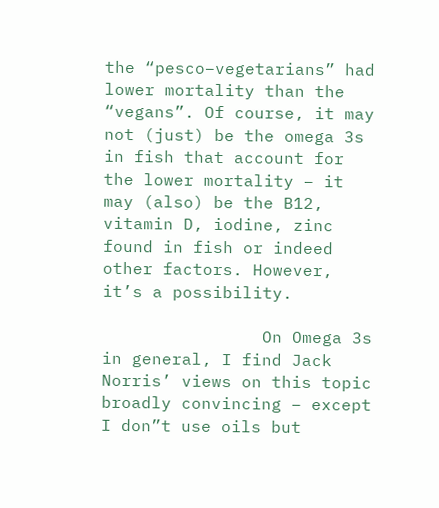the “pesco–vegetarians” had lower mortality than the “vegans”. Of course, it may not (just) be the omega 3s in fish that account for the lower mortality – it may (also) be the B12, vitamin D, iodine, zinc found in fish or indeed other factors. However, it’s a possibility.

                On Omega 3s in general, I find Jack Norris’ views on this topic broadly convincing – except I don”t use oils but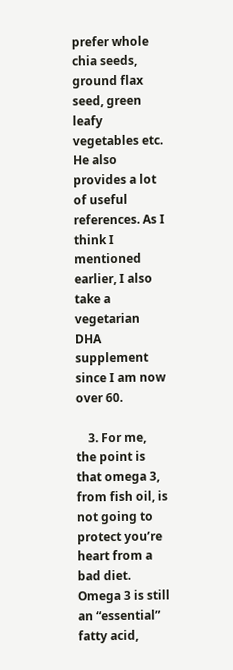prefer whole chia seeds, ground flax seed, green leafy vegetables etc. He also provides a lot of useful references. As I think I mentioned earlier, I also take a vegetarian DHA supplement since I am now over 60.

    3. For me, the point is that omega 3, from fish oil, is not going to protect you’re heart from a bad diet. Omega 3 is still an “essential” fatty acid,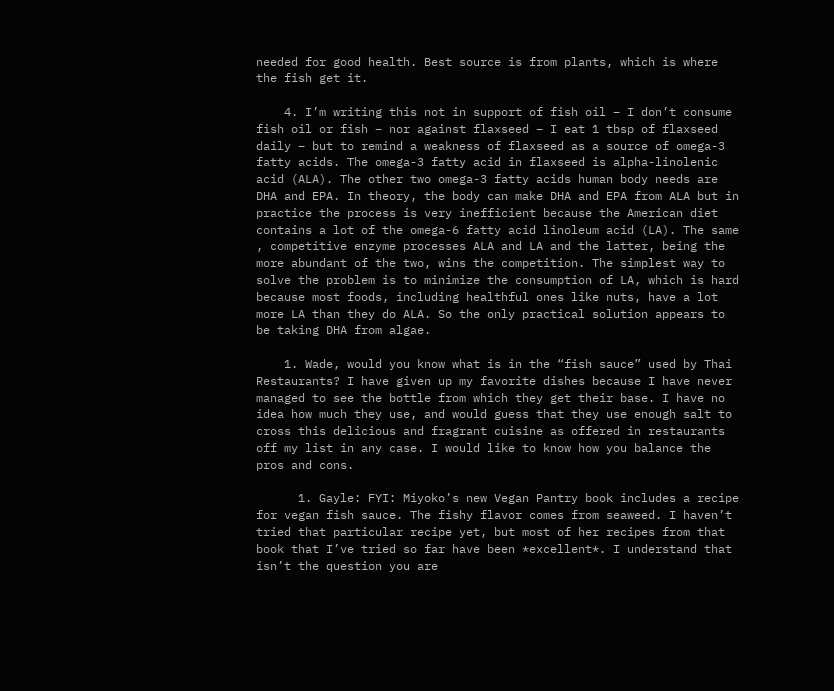needed for good health. Best source is from plants, which is where the fish get it.

    4. I’m writing this not in support of fish oil – I don’t consume fish oil or fish – nor against flaxseed – I eat 1 tbsp of flaxseed daily – but to remind a weakness of flaxseed as a source of omega-3 fatty acids. The omega-3 fatty acid in flaxseed is alpha-linolenic acid (ALA). The other two omega-3 fatty acids human body needs are DHA and EPA. In theory, the body can make DHA and EPA from ALA but in practice the process is very inefficient because the American diet contains a lot of the omega-6 fatty acid linoleum acid (LA). The same , competitive enzyme processes ALA and LA and the latter, being the more abundant of the two, wins the competition. The simplest way to solve the problem is to minimize the consumption of LA, which is hard because most foods, including healthful ones like nuts, have a lot more LA than they do ALA. So the only practical solution appears to be taking DHA from algae.

    1. Wade, would you know what is in the “fish sauce” used by Thai Restaurants? I have given up my favorite dishes because I have never managed to see the bottle from which they get their base. I have no idea how much they use, and would guess that they use enough salt to cross this delicious and fragrant cuisine as offered in restaurants off my list in any case. I would like to know how you balance the pros and cons.

      1. Gayle: FYI: Miyoko’s new Vegan Pantry book includes a recipe for vegan fish sauce. The fishy flavor comes from seaweed. I haven’t tried that particular recipe yet, but most of her recipes from that book that I’ve tried so far have been *excellent*. I understand that isn’t the question you are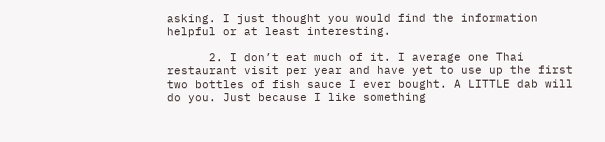asking. I just thought you would find the information helpful or at least interesting.

      2. I don’t eat much of it. I average one Thai restaurant visit per year and have yet to use up the first two bottles of fish sauce I ever bought. A LITTLE dab will do you. Just because I like something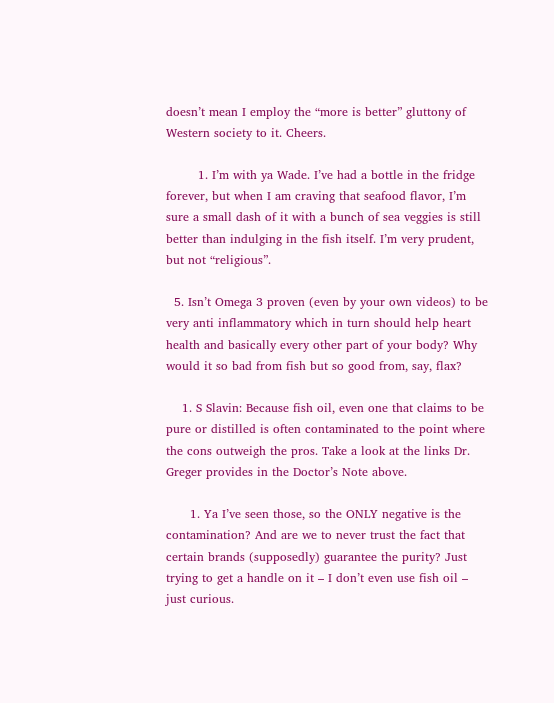doesn’t mean I employ the “more is better” gluttony of Western society to it. Cheers.

        1. I’m with ya Wade. I’ve had a bottle in the fridge forever, but when I am craving that seafood flavor, I’m sure a small dash of it with a bunch of sea veggies is still better than indulging in the fish itself. I’m very prudent, but not “religious”.

  5. Isn’t Omega 3 proven (even by your own videos) to be very anti inflammatory which in turn should help heart health and basically every other part of your body? Why would it so bad from fish but so good from, say, flax?

    1. S Slavin: Because fish oil, even one that claims to be pure or distilled is often contaminated to the point where the cons outweigh the pros. Take a look at the links Dr. Greger provides in the Doctor’s Note above.

      1. Ya I’ve seen those, so the ONLY negative is the contamination? And are we to never trust the fact that certain brands (supposedly) guarantee the purity? Just trying to get a handle on it – I don’t even use fish oil – just curious.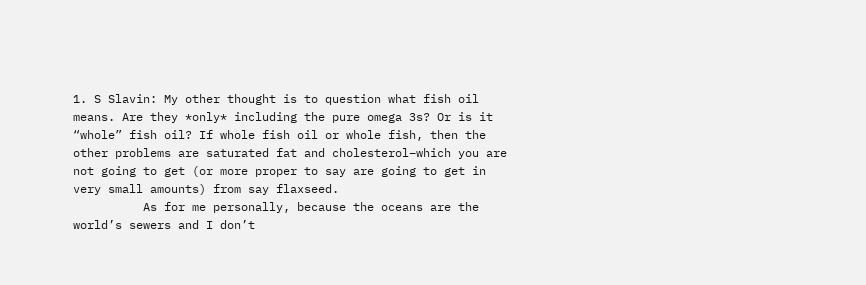1. S Slavin: My other thought is to question what fish oil means. Are they *only* including the pure omega 3s? Or is it “whole” fish oil? If whole fish oil or whole fish, then the other problems are saturated fat and cholesterol–which you are not going to get (or more proper to say are going to get in very small amounts) from say flaxseed.
          As for me personally, because the oceans are the world’s sewers and I don’t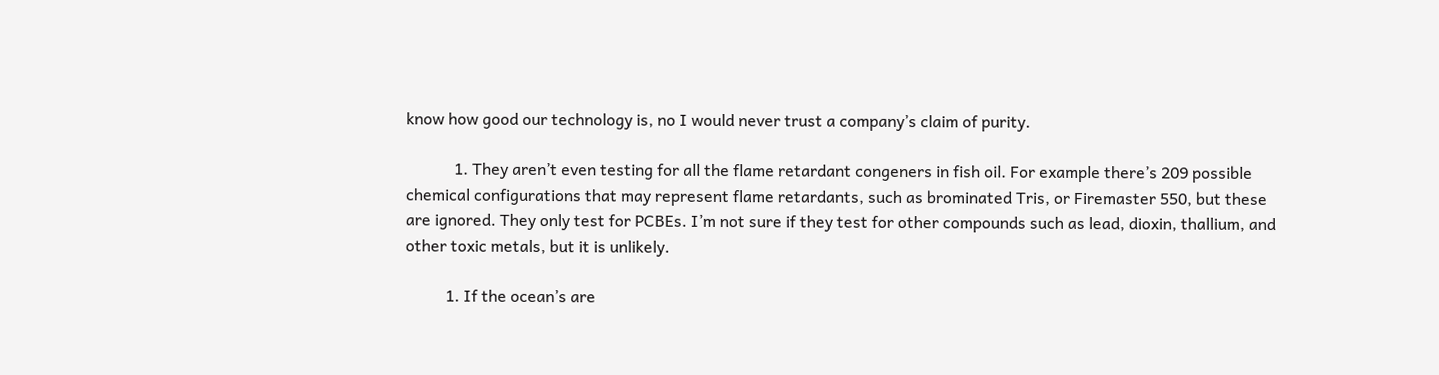know how good our technology is, no I would never trust a company’s claim of purity.

            1. They aren’t even testing for all the flame retardant congeners in fish oil. For example there’s 209 possible chemical configurations that may represent flame retardants, such as brominated Tris, or Firemaster 550, but these are ignored. They only test for PCBEs. I’m not sure if they test for other compounds such as lead, dioxin, thallium, and other toxic metals, but it is unlikely.

          1. If the ocean’s are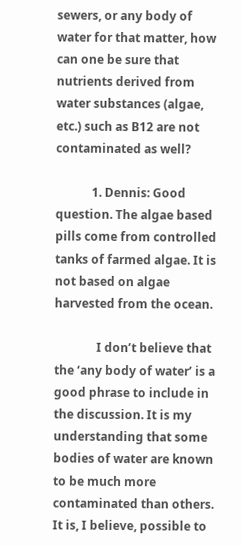sewers, or any body of water for that matter, how can one be sure that nutrients derived from water substances (algae, etc.) such as B12 are not contaminated as well?

            1. Dennis: Good question. The algae based pills come from controlled tanks of farmed algae. It is not based on algae harvested from the ocean.

              I don’t believe that the ‘any body of water’ is a good phrase to include in the discussion. It is my understanding that some bodies of water are known to be much more contaminated than others. It is, I believe, possible to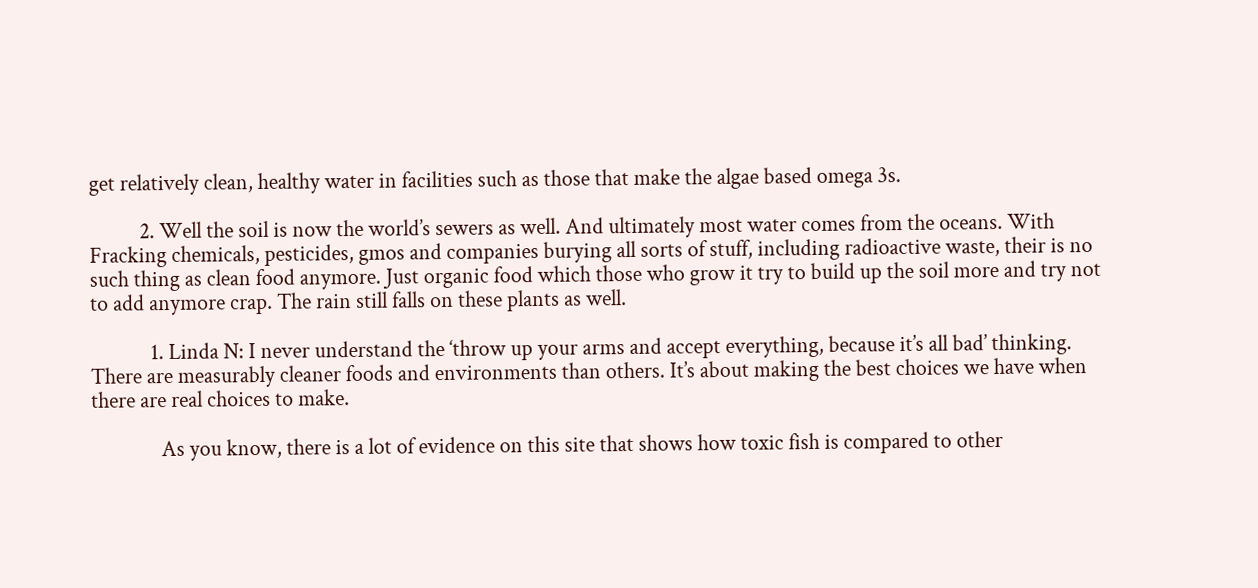get relatively clean, healthy water in facilities such as those that make the algae based omega 3s.

          2. Well the soil is now the world’s sewers as well. And ultimately most water comes from the oceans. With Fracking chemicals, pesticides, gmos and companies burying all sorts of stuff, including radioactive waste, their is no such thing as clean food anymore. Just organic food which those who grow it try to build up the soil more and try not to add anymore crap. The rain still falls on these plants as well.

            1. Linda N: I never understand the ‘throw up your arms and accept everything, because it’s all bad’ thinking. There are measurably cleaner foods and environments than others. It’s about making the best choices we have when there are real choices to make.

              As you know, there is a lot of evidence on this site that shows how toxic fish is compared to other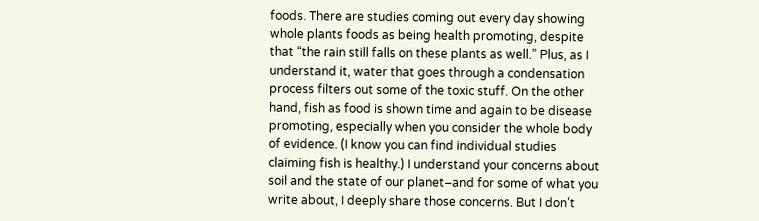foods. There are studies coming out every day showing whole plants foods as being health promoting, despite that “the rain still falls on these plants as well.” Plus, as I understand it, water that goes through a condensation process filters out some of the toxic stuff. On the other hand, fish as food is shown time and again to be disease promoting, especially when you consider the whole body of evidence. (I know you can find individual studies claiming fish is healthy.) I understand your concerns about soil and the state of our planet–and for some of what you write about, I deeply share those concerns. But I don’t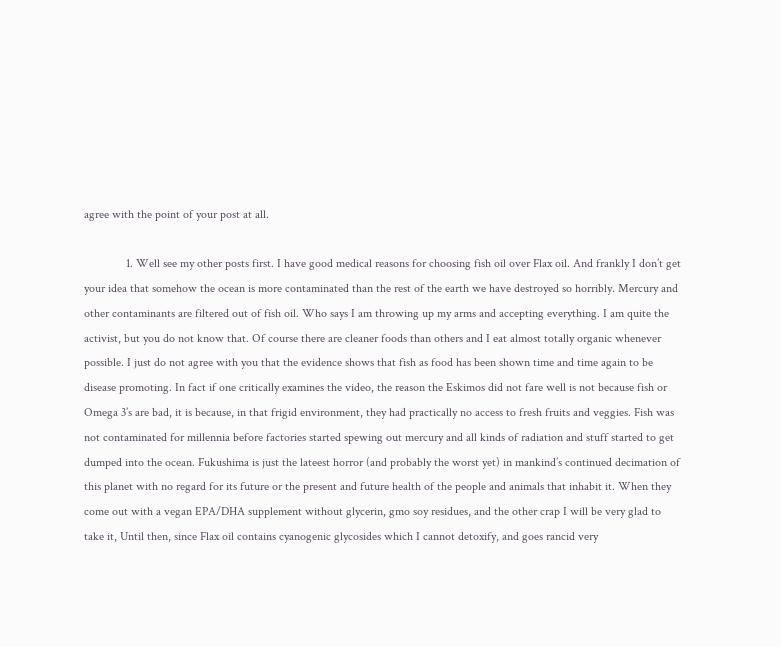agree with the point of your post at all.

              1. Well see my other posts first. I have good medical reasons for choosing fish oil over Flax oil. And frankly I don’t get your idea that somehow the ocean is more contaminated than the rest of the earth we have destroyed so horribly. Mercury and other contaminants are filtered out of fish oil. Who says I am throwing up my arms and accepting everything. I am quite the activist, but you do not know that. Of course there are cleaner foods than others and I eat almost totally organic whenever possible. I just do not agree with you that the evidence shows that fish as food has been shown time and time again to be disease promoting. In fact if one critically examines the video, the reason the Eskimos did not fare well is not because fish or Omega 3’s are bad, it is because, in that frigid environment, they had practically no access to fresh fruits and veggies. Fish was not contaminated for millennia before factories started spewing out mercury and all kinds of radiation and stuff started to get dumped into the ocean. Fukushima is just the lateest horror (and probably the worst yet) in mankind’s continued decimation of this planet with no regard for its future or the present and future health of the people and animals that inhabit it. When they come out with a vegan EPA/DHA supplement without glycerin, gmo soy residues, and the other crap I will be very glad to take it, Until then, since Flax oil contains cyanogenic glycosides which I cannot detoxify, and goes rancid very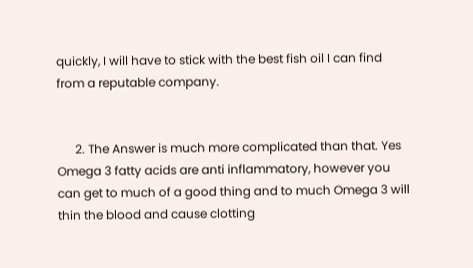quickly, I will have to stick with the best fish oil I can find from a reputable company.


      2. The Answer is much more complicated than that. Yes Omega 3 fatty acids are anti inflammatory, however you can get to much of a good thing and to much Omega 3 will thin the blood and cause clotting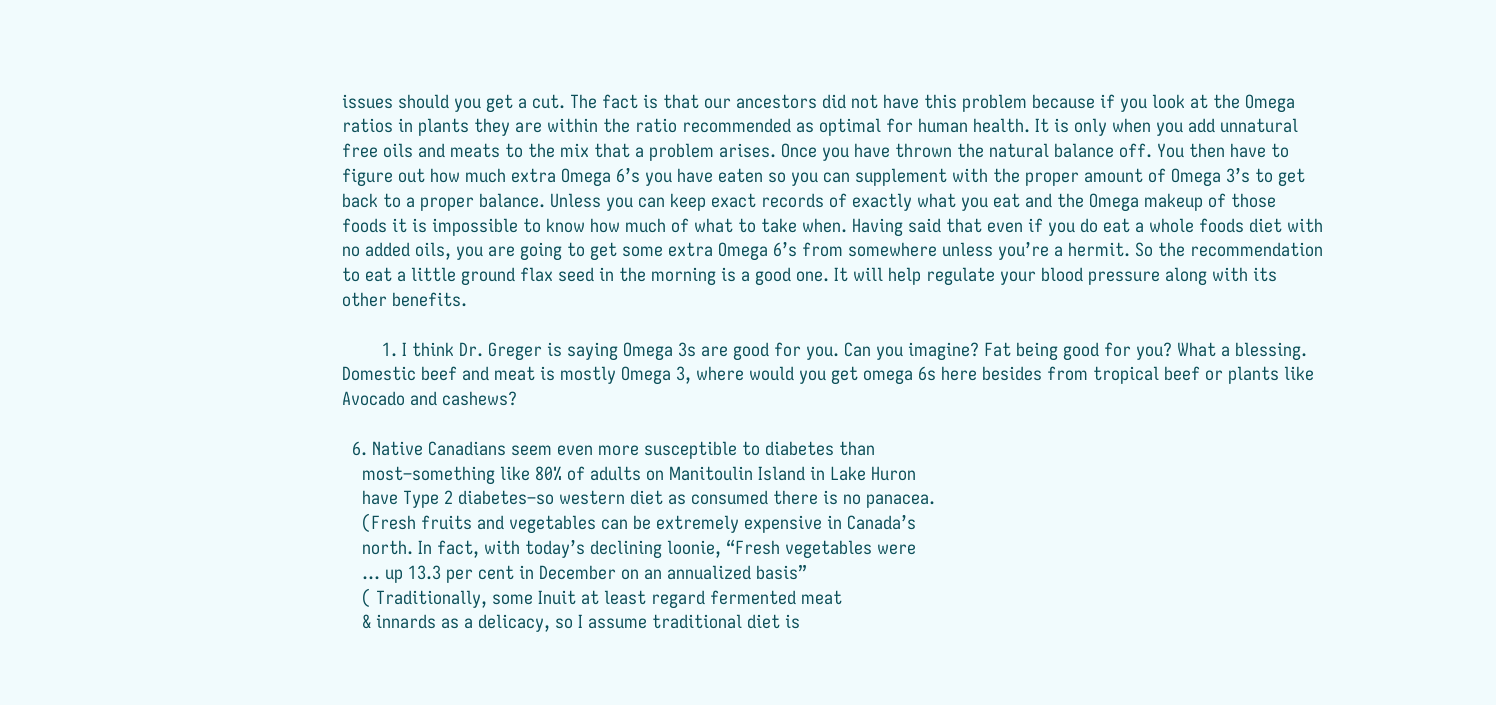issues should you get a cut. The fact is that our ancestors did not have this problem because if you look at the Omega ratios in plants they are within the ratio recommended as optimal for human health. It is only when you add unnatural free oils and meats to the mix that a problem arises. Once you have thrown the natural balance off. You then have to figure out how much extra Omega 6’s you have eaten so you can supplement with the proper amount of Omega 3’s to get back to a proper balance. Unless you can keep exact records of exactly what you eat and the Omega makeup of those foods it is impossible to know how much of what to take when. Having said that even if you do eat a whole foods diet with no added oils, you are going to get some extra Omega 6’s from somewhere unless you’re a hermit. So the recommendation to eat a little ground flax seed in the morning is a good one. It will help regulate your blood pressure along with its other benefits.

        1. I think Dr. Greger is saying Omega 3s are good for you. Can you imagine? Fat being good for you? What a blessing. Domestic beef and meat is mostly Omega 3, where would you get omega 6s here besides from tropical beef or plants like Avocado and cashews?

  6. Native Canadians seem even more susceptible to diabetes than
    most–something like 80% of adults on Manitoulin Island in Lake Huron
    have Type 2 diabetes–so western diet as consumed there is no panacea.
    (Fresh fruits and vegetables can be extremely expensive in Canada’s
    north. In fact, with today’s declining loonie, “Fresh vegetables were
    … up 13.3 per cent in December on an annualized basis”
    ( Traditionally, some Inuit at least regard fermented meat
    & innards as a delicacy, so I assume traditional diet is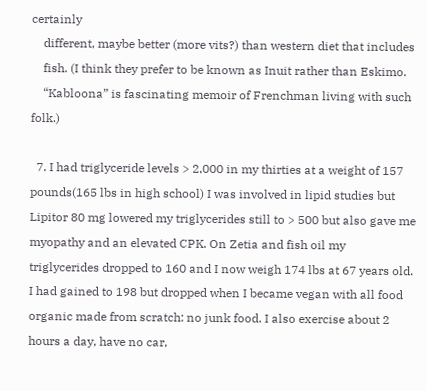certainly
    different, maybe better (more vits?) than western diet that includes
    fish. (I think they prefer to be known as Inuit rather than Eskimo.
    “Kabloona” is fascinating memoir of Frenchman living with such folk.)

  7. I had triglyceride levels > 2,000 in my thirties at a weight of 157 pounds(165 lbs in high school) I was involved in lipid studies but Lipitor 80 mg lowered my triglycerides still to > 500 but also gave me myopathy and an elevated CPK. On Zetia and fish oil my triglycerides dropped to 160 and I now weigh 174 lbs at 67 years old. I had gained to 198 but dropped when I became vegan with all food organic made from scratch: no junk food. I also exercise about 2 hours a day, have no car,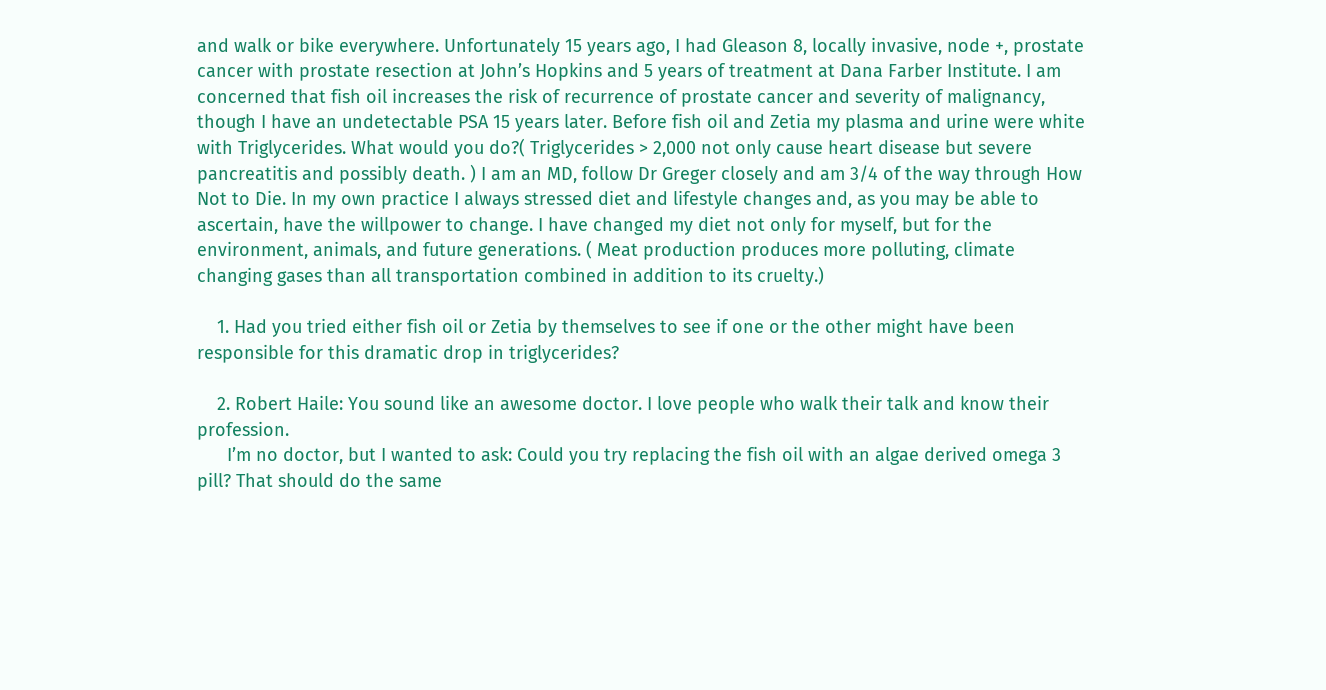and walk or bike everywhere. Unfortunately 15 years ago, I had Gleason 8, locally invasive, node +, prostate cancer with prostate resection at John’s Hopkins and 5 years of treatment at Dana Farber Institute. I am concerned that fish oil increases the risk of recurrence of prostate cancer and severity of malignancy, though I have an undetectable PSA 15 years later. Before fish oil and Zetia my plasma and urine were white with Triglycerides. What would you do?( Triglycerides > 2,000 not only cause heart disease but severe pancreatitis and possibly death. ) I am an MD, follow Dr Greger closely and am 3/4 of the way through How Not to Die. In my own practice I always stressed diet and lifestyle changes and, as you may be able to ascertain, have the willpower to change. I have changed my diet not only for myself, but for the environment, animals, and future generations. ( Meat production produces more polluting, climate changing gases than all transportation combined in addition to its cruelty.)

    1. Had you tried either fish oil or Zetia by themselves to see if one or the other might have been responsible for this dramatic drop in triglycerides?

    2. Robert Haile: You sound like an awesome doctor. I love people who walk their talk and know their profession.
      I’m no doctor, but I wanted to ask: Could you try replacing the fish oil with an algae derived omega 3 pill? That should do the same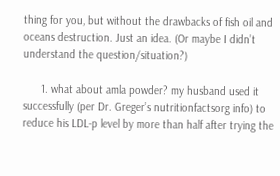thing for you, but without the drawbacks of fish oil and oceans destruction. Just an idea. (Or maybe I didn’t understand the question/situation?)

      1. what about amla powder? my husband used it successfully (per Dr. Greger’s nutritionfactsorg info) to reduce his LDL-p level by more than half after trying the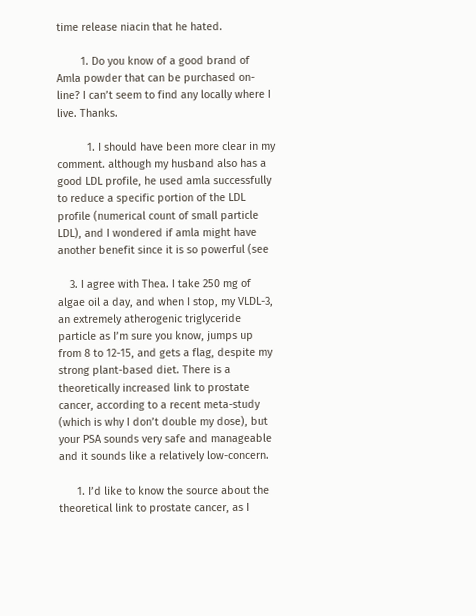time release niacin that he hated.

        1. Do you know of a good brand of Amla powder that can be purchased on-line? I can’t seem to find any locally where I live. Thanks.

          1. I should have been more clear in my comment. although my husband also has a good LDL profile, he used amla successfully to reduce a specific portion of the LDL profile (numerical count of small particle LDL), and I wondered if amla might have another benefit since it is so powerful (see

    3. I agree with Thea. I take 250 mg of algae oil a day, and when I stop, my VLDL-3, an extremely atherogenic triglyceride particle as I’m sure you know, jumps up from 8 to 12-15, and gets a flag, despite my strong plant-based diet. There is a theoretically increased link to prostate cancer, according to a recent meta-study (which is why I don’t double my dose), but your PSA sounds very safe and manageable and it sounds like a relatively low-concern.

      1. I’d like to know the source about the theoretical link to prostate cancer, as I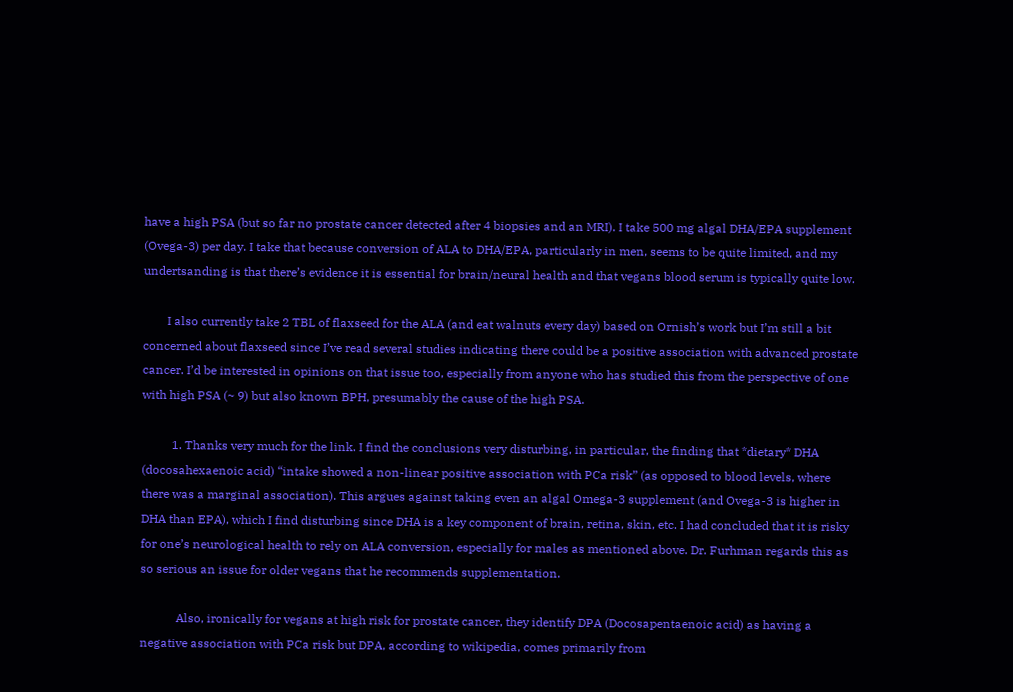have a high PSA (but so far no prostate cancer detected after 4 biopsies and an MRI). I take 500 mg algal DHA/EPA supplement (Ovega-3) per day. I take that because conversion of ALA to DHA/EPA, particularly in men, seems to be quite limited, and my undertsanding is that there’s evidence it is essential for brain/neural health and that vegans blood serum is typically quite low.

        I also currently take 2 TBL of flaxseed for the ALA (and eat walnuts every day) based on Ornish’s work but I’m still a bit concerned about flaxseed since I’ve read several studies indicating there could be a positive association with advanced prostate cancer. I’d be interested in opinions on that issue too, especially from anyone who has studied this from the perspective of one with high PSA (~ 9) but also known BPH, presumably the cause of the high PSA.

          1. Thanks very much for the link. I find the conclusions very disturbing, in particular, the finding that *dietary* DHA (docosahexaenoic acid) “intake showed a non-linear positive association with PCa risk” (as opposed to blood levels, where there was a marginal association). This argues against taking even an algal Omega-3 supplement (and Ovega-3 is higher in DHA than EPA), which I find disturbing since DHA is a key component of brain, retina, skin, etc. I had concluded that it is risky for one’s neurological health to rely on ALA conversion, especially for males as mentioned above. Dr. Furhman regards this as so serious an issue for older vegans that he recommends supplementation.

            Also, ironically for vegans at high risk for prostate cancer, they identify DPA (Docosapentaenoic acid) as having a negative association with PCa risk but DPA, according to wikipedia, comes primarily from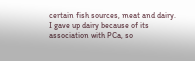certain fish sources, meat and dairy. I gave up dairy because of its association with PCa, so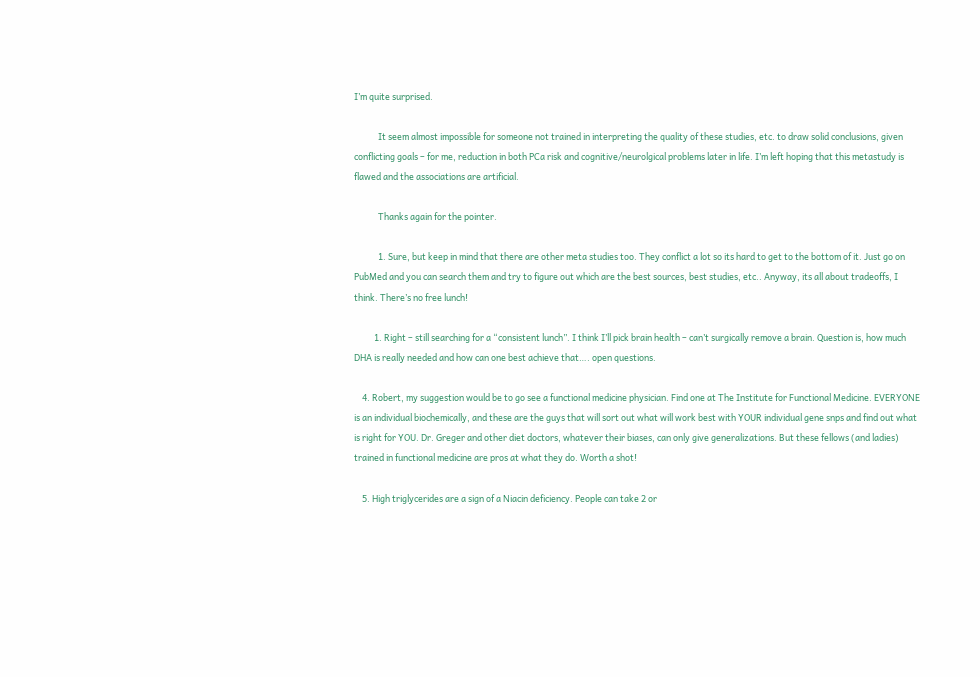I’m quite surprised.

            It seem almost impossible for someone not trained in interpreting the quality of these studies, etc. to draw solid conclusions, given conflicting goals – for me, reduction in both PCa risk and cognitive/neurolgical problems later in life. I’m left hoping that this metastudy is flawed and the associations are artificial.

            Thanks again for the pointer.

            1. Sure, but keep in mind that there are other meta studies too. They conflict a lot so its hard to get to the bottom of it. Just go on PubMed and you can search them and try to figure out which are the best sources, best studies, etc.. Anyway, its all about tradeoffs, I think. There’s no free lunch!

          1. Right – still searching for a “consistent lunch”. I think I’ll pick brain health – can’t surgically remove a brain. Question is, how much DHA is really needed and how can one best achieve that…. open questions.

    4. Robert, my suggestion would be to go see a functional medicine physician. Find one at The Institute for Functional Medicine. EVERYONE is an individual biochemically, and these are the guys that will sort out what will work best with YOUR individual gene snps and find out what is right for YOU. Dr. Greger and other diet doctors, whatever their biases, can only give generalizations. But these fellows (and ladies) trained in functional medicine are pros at what they do. Worth a shot!

    5. High triglycerides are a sign of a Niacin deficiency. People can take 2 or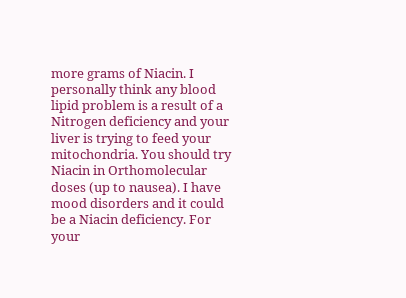more grams of Niacin. I personally think any blood lipid problem is a result of a Nitrogen deficiency and your liver is trying to feed your mitochondria. You should try Niacin in Orthomolecular doses (up to nausea). I have mood disorders and it could be a Niacin deficiency. For your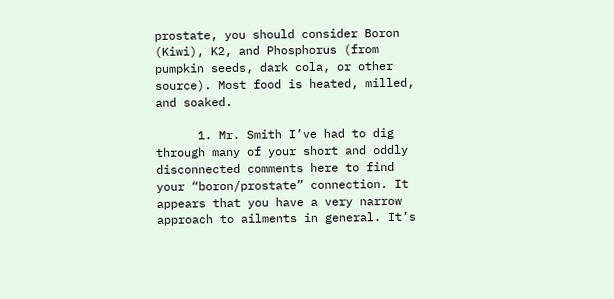prostate, you should consider Boron (Kiwi), K2, and Phosphorus (from pumpkin seeds, dark cola, or other source). Most food is heated, milled, and soaked.

      1. Mr. Smith I’ve had to dig through many of your short and oddly disconnected comments here to find your “boron/prostate” connection. It appears that you have a very narrow approach to ailments in general. It’s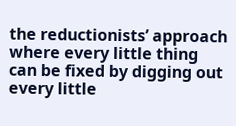the reductionists’ approach where every little thing can be fixed by digging out every little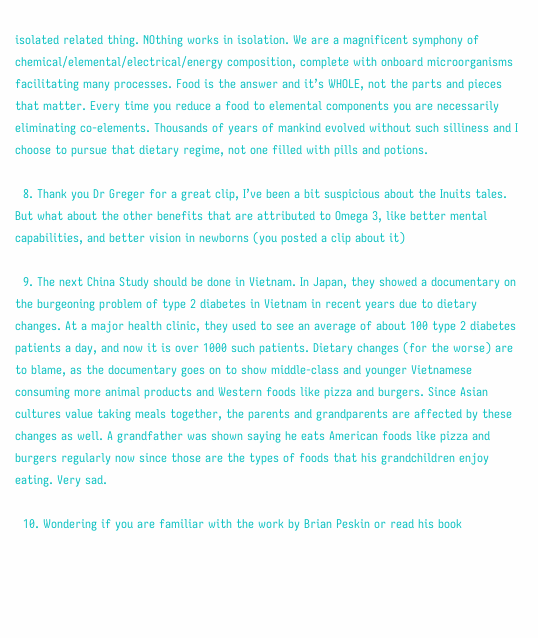isolated related thing. NOthing works in isolation. We are a magnificent symphony of chemical/elemental/electrical/energy composition, complete with onboard microorganisms facilitating many processes. Food is the answer and it’s WHOLE, not the parts and pieces that matter. Every time you reduce a food to elemental components you are necessarily eliminating co-elements. Thousands of years of mankind evolved without such silliness and I choose to pursue that dietary regime, not one filled with pills and potions.

  8. Thank you Dr Greger for a great clip, I’ve been a bit suspicious about the Inuits tales. But what about the other benefits that are attributed to Omega 3, like better mental capabilities, and better vision in newborns (you posted a clip about it)

  9. The next China Study should be done in Vietnam. In Japan, they showed a documentary on the burgeoning problem of type 2 diabetes in Vietnam in recent years due to dietary changes. At a major health clinic, they used to see an average of about 100 type 2 diabetes patients a day, and now it is over 1000 such patients. Dietary changes (for the worse) are to blame, as the documentary goes on to show middle-class and younger Vietnamese consuming more animal products and Western foods like pizza and burgers. Since Asian cultures value taking meals together, the parents and grandparents are affected by these changes as well. A grandfather was shown saying he eats American foods like pizza and burgers regularly now since those are the types of foods that his grandchildren enjoy eating. Very sad.

  10. Wondering if you are familiar with the work by Brian Peskin or read his book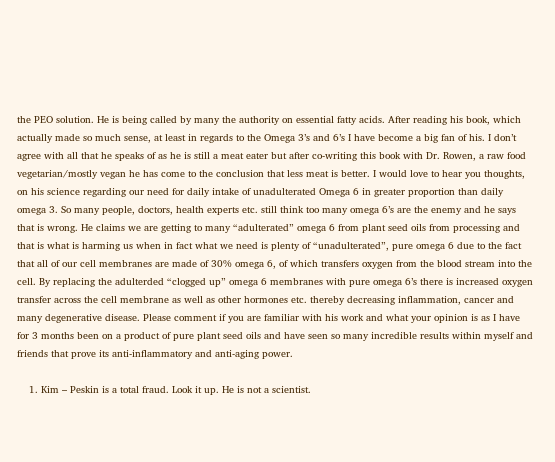the PEO solution. He is being called by many the authority on essential fatty acids. After reading his book, which actually made so much sense, at least in regards to the Omega 3’s and 6’s I have become a big fan of his. I don’t agree with all that he speaks of as he is still a meat eater but after co-writing this book with Dr. Rowen, a raw food vegetarian/mostly vegan he has come to the conclusion that less meat is better. I would love to hear you thoughts, on his science regarding our need for daily intake of unadulterated Omega 6 in greater proportion than daily omega 3. So many people, doctors, health experts etc. still think too many omega 6’s are the enemy and he says that is wrong. He claims we are getting to many “adulterated” omega 6 from plant seed oils from processing and that is what is harming us when in fact what we need is plenty of “unadulterated”, pure omega 6 due to the fact that all of our cell membranes are made of 30% omega 6, of which transfers oxygen from the blood stream into the cell. By replacing the adulterded “clogged up” omega 6 membranes with pure omega 6’s there is increased oxygen transfer across the cell membrane as well as other hormones etc. thereby decreasing inflammation, cancer and many degenerative disease. Please comment if you are familiar with his work and what your opinion is as I have for 3 months been on a product of pure plant seed oils and have seen so many incredible results within myself and friends that prove its anti-inflammatory and anti-aging power.

    1. Kim – Peskin is a total fraud. Look it up. He is not a scientist.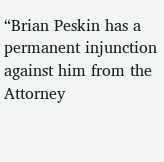“Brian Peskin has a permanent injunction against him from the Attorney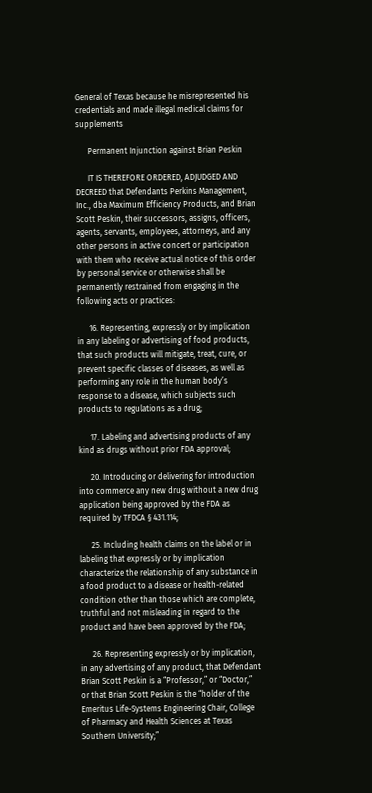General of Texas because he misrepresented his credentials and made illegal medical claims for supplements

      Permanent Injunction against Brian Peskin

      IT IS THEREFORE ORDERED, ADJUDGED AND DECREED that Defendants Perkins Management, Inc., dba Maximum Efficiency Products, and Brian Scott Peskin, their successors, assigns, officers, agents, servants, employees, attorneys, and any other persons in active concert or participation with them who receive actual notice of this order by personal service or otherwise shall be permanently restrained from engaging in the following acts or practices:

      16. Representing, expressly or by implication in any labeling or advertising of food products, that such products will mitigate, treat, cure, or prevent specific classes of diseases, as well as performing any role in the human body’s response to a disease, which subjects such products to regulations as a drug;

      17. Labeling and advertising products of any kind as drugs without prior FDA approval;

      20. Introducing or delivering for introduction into commerce any new drug without a new drug application being approved by the FDA as required by TFDCA § 431.114;

      25. Including health claims on the label or in labeling that expressly or by implication characterize the relationship of any substance in a food product to a disease or health-related condition other than those which are complete, truthful and not misleading in regard to the product and have been approved by the FDA;

      26. Representing expressly or by implication, in any advertising of any product, that Defendant Brian Scott Peskin is a “Professor,” or “Doctor,” or that Brian Scott Peskin is the “holder of the Emeritus Life-Systems Engineering Chair, College of Pharmacy and Health Sciences at Texas Southern University;”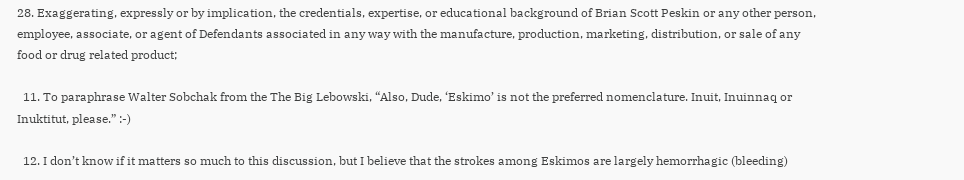28. Exaggerating, expressly or by implication, the credentials, expertise, or educational background of Brian Scott Peskin or any other person, employee, associate, or agent of Defendants associated in any way with the manufacture, production, marketing, distribution, or sale of any food or drug related product;

  11. To paraphrase Walter Sobchak from the The Big Lebowski, “Also, Dude, ‘Eskimo’ is not the preferred nomenclature. Inuit, Inuinnaq or Inuktitut, please.” :-)

  12. I don’t know if it matters so much to this discussion, but I believe that the strokes among Eskimos are largely hemorrhagic (bleeding)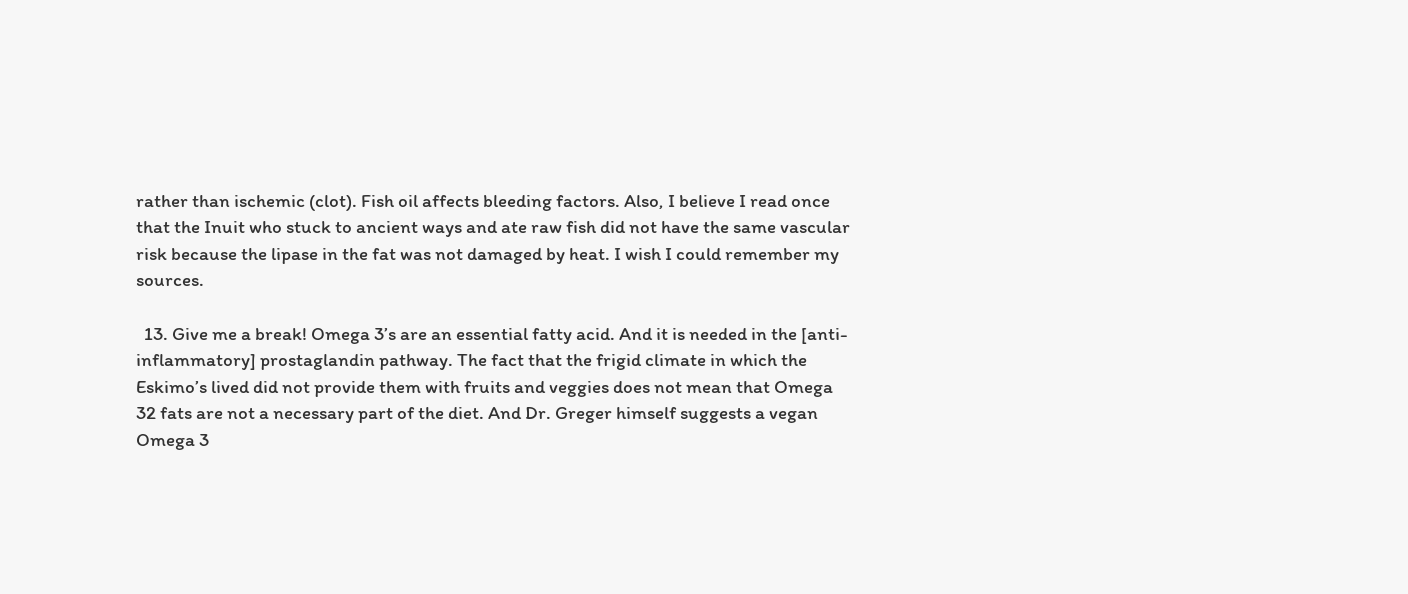rather than ischemic (clot). Fish oil affects bleeding factors. Also, I believe I read once that the Inuit who stuck to ancient ways and ate raw fish did not have the same vascular risk because the lipase in the fat was not damaged by heat. I wish I could remember my sources.

  13. Give me a break! Omega 3’s are an essential fatty acid. And it is needed in the [anti-inflammatory] prostaglandin pathway. The fact that the frigid climate in which the Eskimo’s lived did not provide them with fruits and veggies does not mean that Omega 32 fats are not a necessary part of the diet. And Dr. Greger himself suggests a vegan Omega 3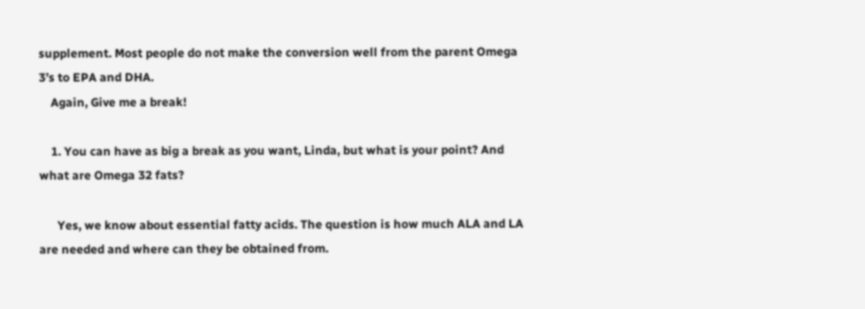supplement. Most people do not make the conversion well from the parent Omega 3’s to EPA and DHA.
    Again, Give me a break!

    1. You can have as big a break as you want, Linda, but what is your point? And what are Omega 32 fats?

      Yes, we know about essential fatty acids. The question is how much ALA and LA are needed and where can they be obtained from.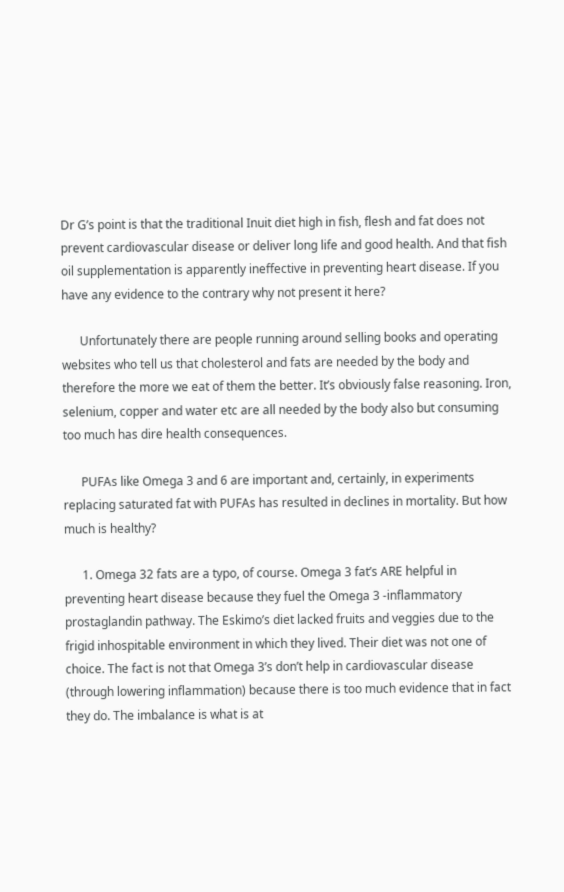Dr G’s point is that the traditional Inuit diet high in fish, flesh and fat does not prevent cardiovascular disease or deliver long life and good health. And that fish oil supplementation is apparently ineffective in preventing heart disease. If you have any evidence to the contrary why not present it here?

      Unfortunately there are people running around selling books and operating websites who tell us that cholesterol and fats are needed by the body and therefore the more we eat of them the better. It’s obviously false reasoning. Iron, selenium, copper and water etc are all needed by the body also but consuming too much has dire health consequences.

      PUFAs like Omega 3 and 6 are important and, certainly, in experiments replacing saturated fat with PUFAs has resulted in declines in mortality. But how much is healthy?

      1. Omega 32 fats are a typo, of course. Omega 3 fat’s ARE helpful in preventing heart disease because they fuel the Omega 3 -inflammatory prostaglandin pathway. The Eskimo’s diet lacked fruits and veggies due to the frigid inhospitable environment in which they lived. Their diet was not one of choice. The fact is not that Omega 3’s don’t help in cardiovascular disease (through lowering inflammation) because there is too much evidence that in fact they do. The imbalance is what is at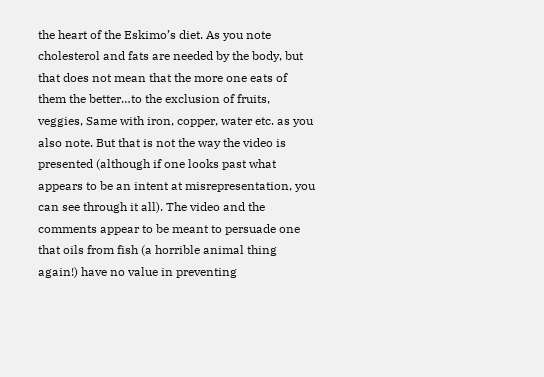the heart of the Eskimo’s diet. As you note cholesterol and fats are needed by the body, but that does not mean that the more one eats of them the better…to the exclusion of fruits, veggies, Same with iron, copper, water etc. as you also note. But that is not the way the video is presented (although if one looks past what appears to be an intent at misrepresentation, you can see through it all). The video and the comments appear to be meant to persuade one that oils from fish (a horrible animal thing again!) have no value in preventing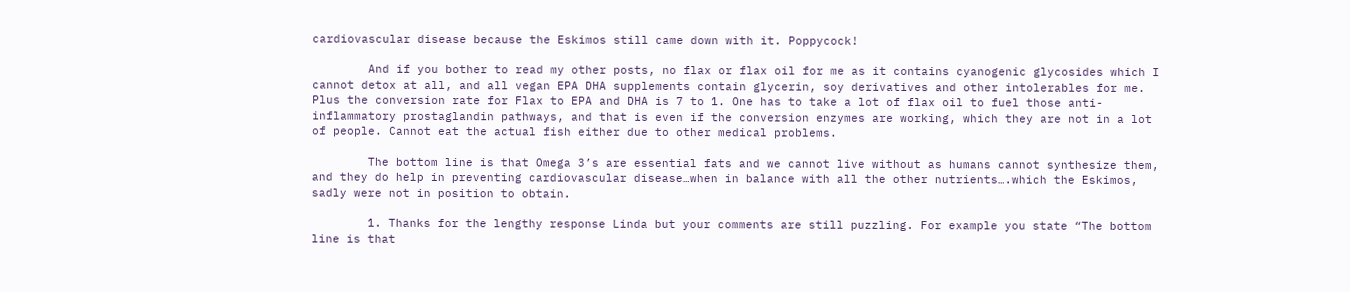cardiovascular disease because the Eskimos still came down with it. Poppycock!

        And if you bother to read my other posts, no flax or flax oil for me as it contains cyanogenic glycosides which I cannot detox at all, and all vegan EPA DHA supplements contain glycerin, soy derivatives and other intolerables for me. Plus the conversion rate for Flax to EPA and DHA is 7 to 1. One has to take a lot of flax oil to fuel those anti-inflammatory prostaglandin pathways, and that is even if the conversion enzymes are working, which they are not in a lot of people. Cannot eat the actual fish either due to other medical problems.

        The bottom line is that Omega 3’s are essential fats and we cannot live without as humans cannot synthesize them, and they do help in preventing cardiovascular disease…when in balance with all the other nutrients….which the Eskimos, sadly were not in position to obtain.

        1. Thanks for the lengthy response Linda but your comments are still puzzling. For example you state “The bottom line is that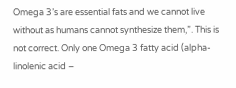Omega 3’s are essential fats and we cannot live without as humans cannot synthesize them,”. This is not correct. Only one Omega 3 fatty acid (alpha-linolenic acid –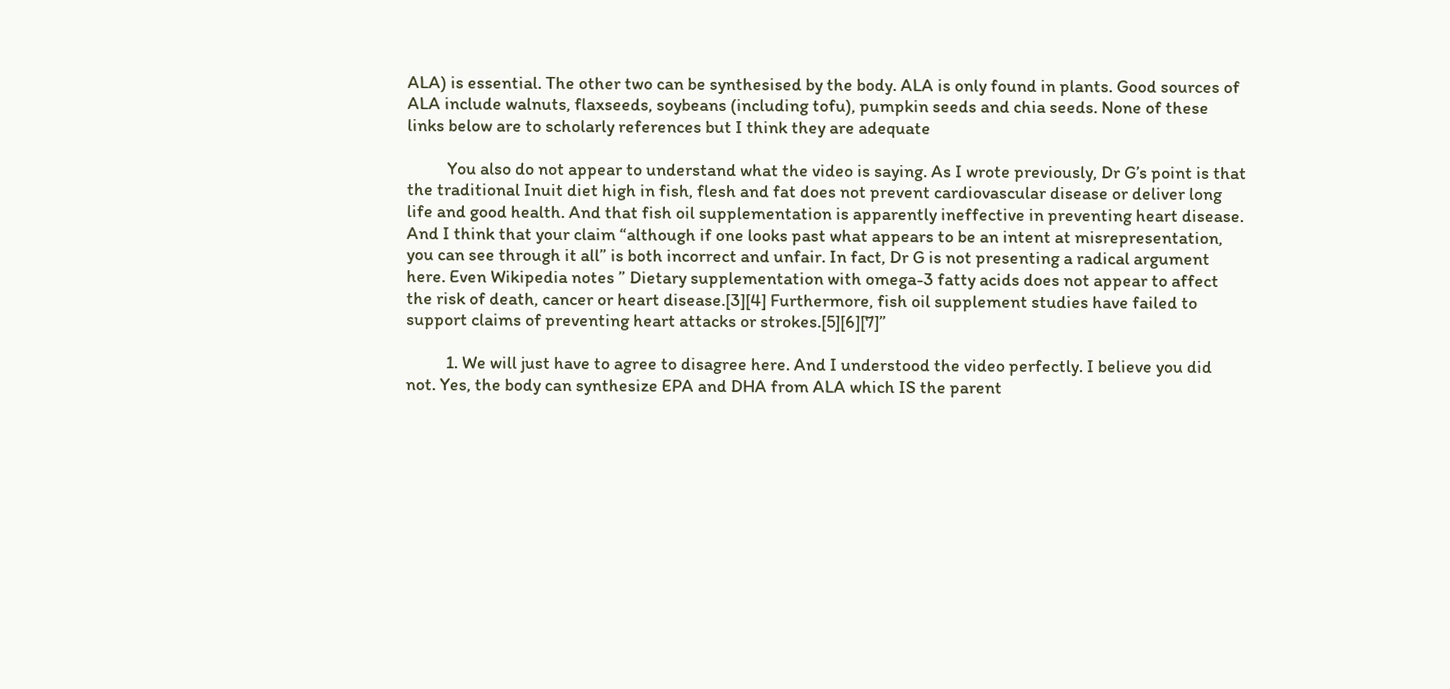ALA) is essential. The other two can be synthesised by the body. ALA is only found in plants. Good sources of ALA include walnuts, flaxseeds, soybeans (including tofu), pumpkin seeds and chia seeds. None of these links below are to scholarly references but I think they are adequate

          You also do not appear to understand what the video is saying. As I wrote previously, Dr G’s point is that the traditional Inuit diet high in fish, flesh and fat does not prevent cardiovascular disease or deliver long life and good health. And that fish oil supplementation is apparently ineffective in preventing heart disease. And I think that your claim “although if one looks past what appears to be an intent at misrepresentation, you can see through it all” is both incorrect and unfair. In fact, Dr G is not presenting a radical argument here. Even Wikipedia notes ” Dietary supplementation with omega-3 fatty acids does not appear to affect the risk of death, cancer or heart disease.[3][4] Furthermore, fish oil supplement studies have failed to support claims of preventing heart attacks or strokes.[5][6][7]”

          1. We will just have to agree to disagree here. And I understood the video perfectly. I believe you did not. Yes, the body can synthesize EPA and DHA from ALA which IS the parent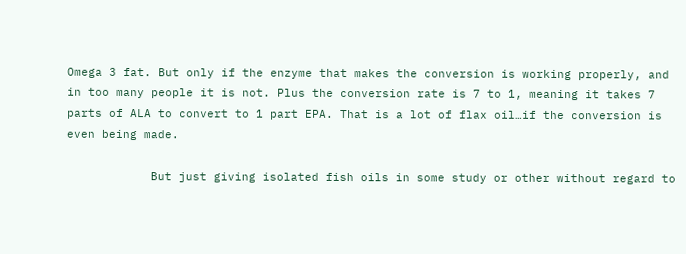Omega 3 fat. But only if the enzyme that makes the conversion is working properly, and in too many people it is not. Plus the conversion rate is 7 to 1, meaning it takes 7 parts of ALA to convert to 1 part EPA. That is a lot of flax oil…if the conversion is even being made.

            But just giving isolated fish oils in some study or other without regard to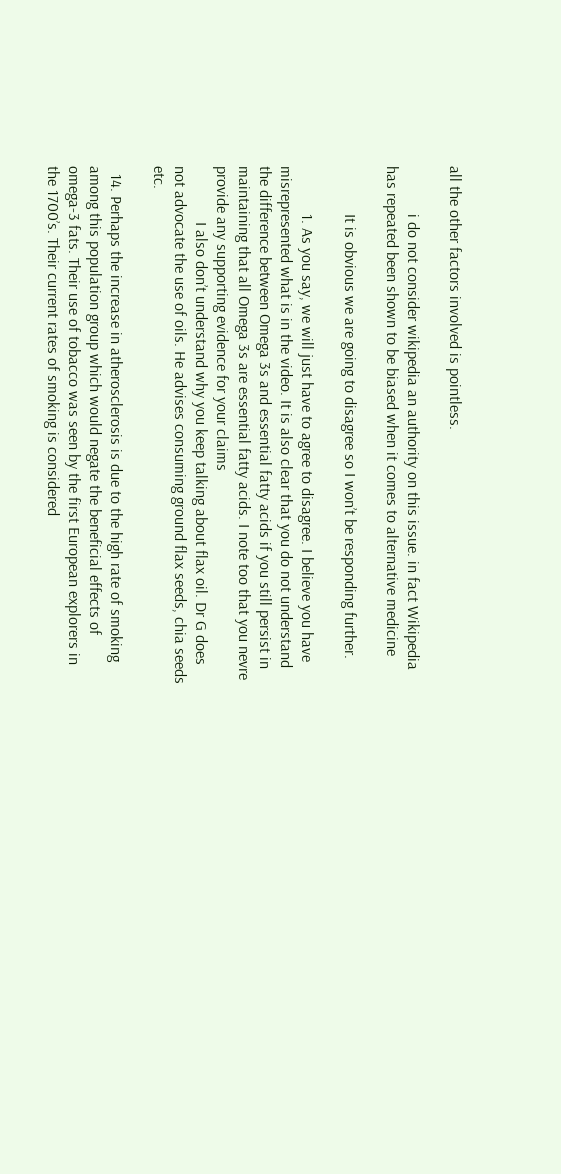all the other factors involved is pointless.

            i do not consider wikipedia an authority on this issue. in fact Wikipedia has repeated been shown to be biased when it comes to alternative medicine

            It is obvious we are going to disagree so I won’t be responding further.

            1. As you say, we will just have to agree to disagree. I believe you have misrepresented what is in the video. It is also clear that you do not understand the difference between Omega 3s and essential fatty acids if you still persist in maintaining that all Omega 3s are essential fatty acids. I note too that you nevre provide any supporting evidence for your claims
              I also don’t understand why you keep talking about flax oil. Dr G does not advocate the use of oils. He advises consuming ground flax seeds, chia seeds etc.

  14. Perhaps the increase in atherosclerosis is due to the high rate of smoking among this population group which would negate the beneficial effects of omega-3 fats. Their use of tobacco was seen by the first European explorers in the 1700’s. Their current rates of smoking is considered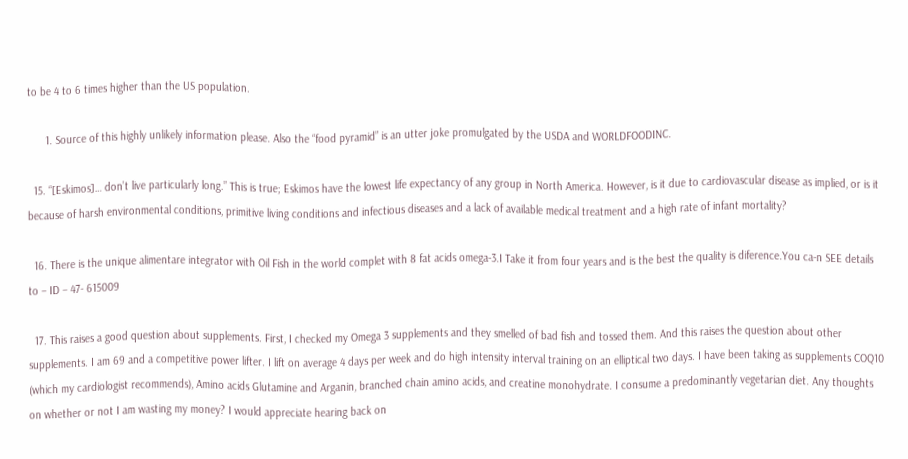to be 4 to 6 times higher than the US population.

      1. Source of this highly unlikely information please. Also the “food pyramid” is an utter joke promulgated by the USDA and WORLDFOODINC.

  15. “[Eskimos]… don’t live particularly long.” This is true; Eskimos have the lowest life expectancy of any group in North America. However, is it due to cardiovascular disease as implied, or is it because of harsh environmental conditions, primitive living conditions and infectious diseases and a lack of available medical treatment and a high rate of infant mortality?

  16. There is the unique alimentare integrator with Oil Fish in the world complet with 8 fat acids omega-3.I Take it from four years and is the best the quality is diference.You ca-n SEE details to – ID – 47- 615009

  17. This raises a good question about supplements. First, I checked my Omega 3 supplements and they smelled of bad fish and tossed them. And this raises the question about other supplements. I am 69 and a competitive power lifter. I lift on average 4 days per week and do high intensity interval training on an elliptical two days. I have been taking as supplements COQ10 (which my cardiologist recommends), Amino acids Glutamine and Arganin, branched chain amino acids, and creatine monohydrate. I consume a predominantly vegetarian diet. Any thoughts on whether or not I am wasting my money? I would appreciate hearing back on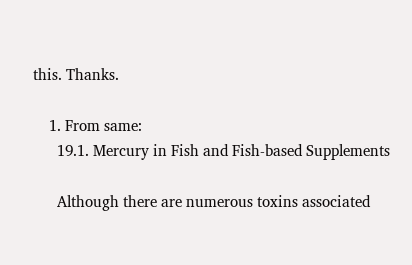this. Thanks.

    1. From same:
      19.1. Mercury in Fish and Fish-based Supplements

      Although there are numerous toxins associated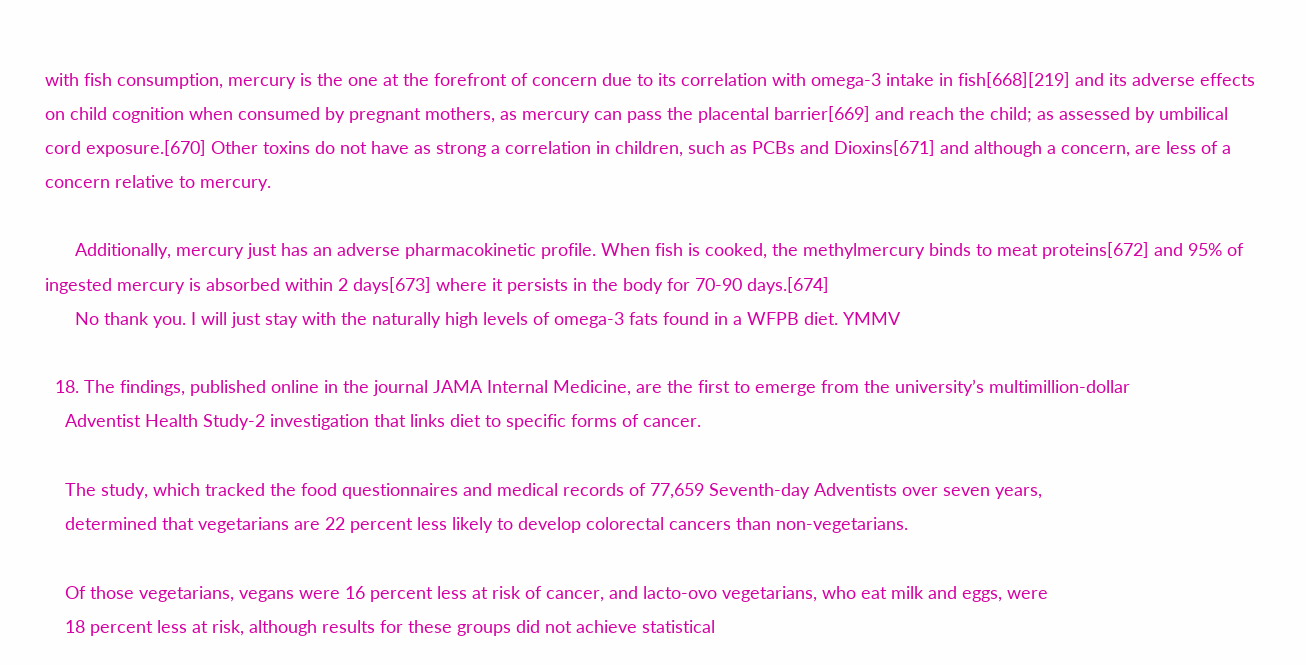with fish consumption, mercury is the one at the forefront of concern due to its correlation with omega-3 intake in fish[668][219] and its adverse effects on child cognition when consumed by pregnant mothers, as mercury can pass the placental barrier[669] and reach the child; as assessed by umbilical cord exposure.[670] Other toxins do not have as strong a correlation in children, such as PCBs and Dioxins[671] and although a concern, are less of a concern relative to mercury.

      Additionally, mercury just has an adverse pharmacokinetic profile. When fish is cooked, the methylmercury binds to meat proteins[672] and 95% of ingested mercury is absorbed within 2 days[673] where it persists in the body for 70-90 days.[674]
      No thank you. I will just stay with the naturally high levels of omega-3 fats found in a WFPB diet. YMMV

  18. The findings, published online in the journal JAMA Internal Medicine, are the first to emerge from the university’s multimillion-dollar
    Adventist Health Study-2 investigation that links diet to specific forms of cancer.

    The study, which tracked the food questionnaires and medical records of 77,659 Seventh-day Adventists over seven years,
    determined that vegetarians are 22 percent less likely to develop colorectal cancers than non-vegetarians.

    Of those vegetarians, vegans were 16 percent less at risk of cancer, and lacto-ovo vegetarians, who eat milk and eggs, were
    18 percent less at risk, although results for these groups did not achieve statistical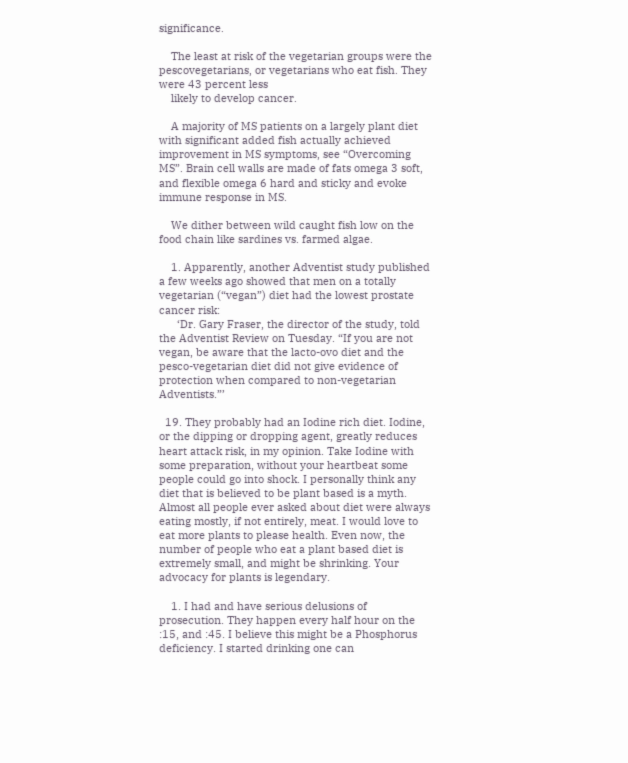significance.

    The least at risk of the vegetarian groups were the pescovegetarians, or vegetarians who eat fish. They were 43 percent less
    likely to develop cancer.

    A majority of MS patients on a largely plant diet with significant added fish actually achieved improvement in MS symptoms, see “Overcoming MS”. Brain cell walls are made of fats omega 3 soft, and flexible omega 6 hard and sticky and evoke immune response in MS.

    We dither between wild caught fish low on the food chain like sardines vs. farmed algae.

    1. Apparently, another Adventist study published a few weeks ago showed that men on a totally vegetarian (“vegan”) diet had the lowest prostate cancer risk:
      ‘Dr. Gary Fraser, the director of the study, told the Adventist Review on Tuesday. “If you are not vegan, be aware that the lacto-ovo diet and the pesco-vegetarian diet did not give evidence of protection when compared to non-vegetarian Adventists.”’

  19. They probably had an Iodine rich diet. Iodine, or the dipping or dropping agent, greatly reduces heart attack risk, in my opinion. Take Iodine with some preparation, without your heartbeat some people could go into shock. I personally think any diet that is believed to be plant based is a myth. Almost all people ever asked about diet were always eating mostly, if not entirely, meat. I would love to eat more plants to please health. Even now, the number of people who eat a plant based diet is extremely small, and might be shrinking. Your advocacy for plants is legendary.

    1. I had and have serious delusions of prosecution. They happen every half hour on the :15, and :45. I believe this might be a Phosphorus deficiency. I started drinking one can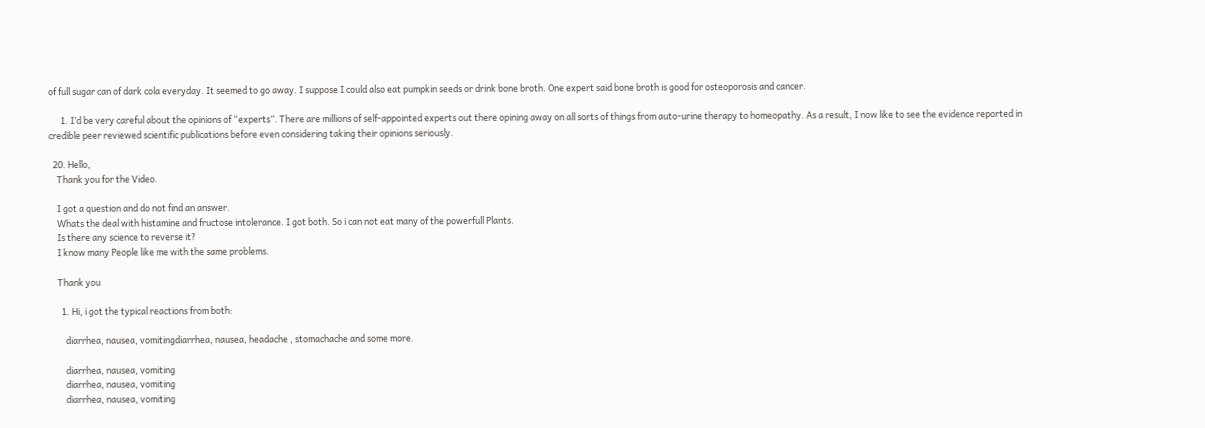of full sugar can of dark cola everyday. It seemed to go away. I suppose I could also eat pumpkin seeds or drink bone broth. One expert said bone broth is good for osteoporosis and cancer.

      1. I’d be very careful about the opinions of “experts”. There are millions of self-appointed experts out there opining away on all sorts of things from auto-urine therapy to homeopathy. As a result, I now like to see the evidence reported in credible peer reviewed scientific publications before even considering taking their opinions seriously.

  20. Hello,
    Thank you for the Video.

    I got a question and do not find an answer.
    Whats the deal with histamine and fructose intolerance. I got both. So i can not eat many of the powerfull Plants.
    Is there any science to reverse it?
    I know many People like me with the same problems.

    Thank you

      1. Hi, i got the typical reactions from both:

        diarrhea, nausea, vomitingdiarrhea, nausea, headache , stomachache and some more.

        diarrhea, nausea, vomiting
        diarrhea, nausea, vomiting
        diarrhea, nausea, vomiting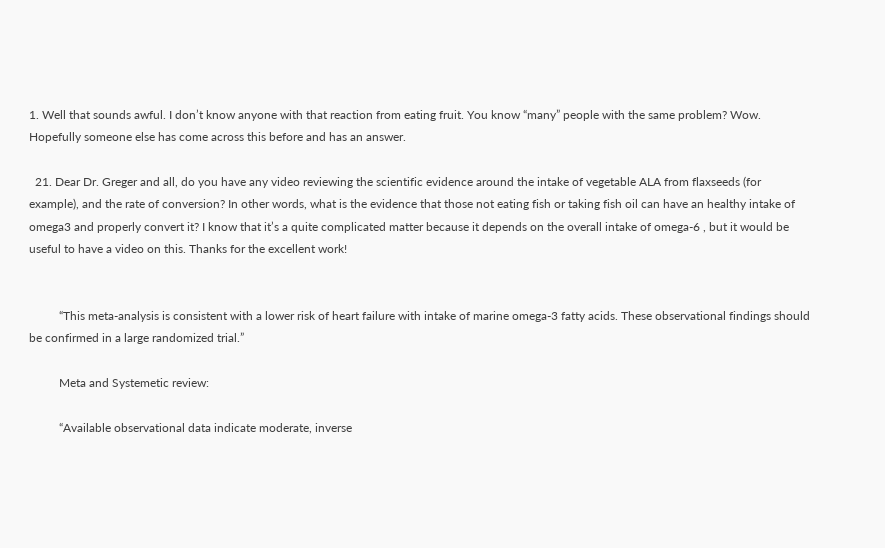1. Well that sounds awful. I don’t know anyone with that reaction from eating fruit. You know “many” people with the same problem? Wow. Hopefully someone else has come across this before and has an answer.

  21. Dear Dr. Greger and all, do you have any video reviewing the scientific evidence around the intake of vegetable ALA from flaxseeds (for example), and the rate of conversion? In other words, what is the evidence that those not eating fish or taking fish oil can have an healthy intake of omega3 and properly convert it? I know that it’s a quite complicated matter because it depends on the overall intake of omega-6 , but it would be useful to have a video on this. Thanks for the excellent work!


          “This meta-analysis is consistent with a lower risk of heart failure with intake of marine omega-3 fatty acids. These observational findings should be confirmed in a large randomized trial.”

          Meta and Systemetic review:

          “Available observational data indicate moderate, inverse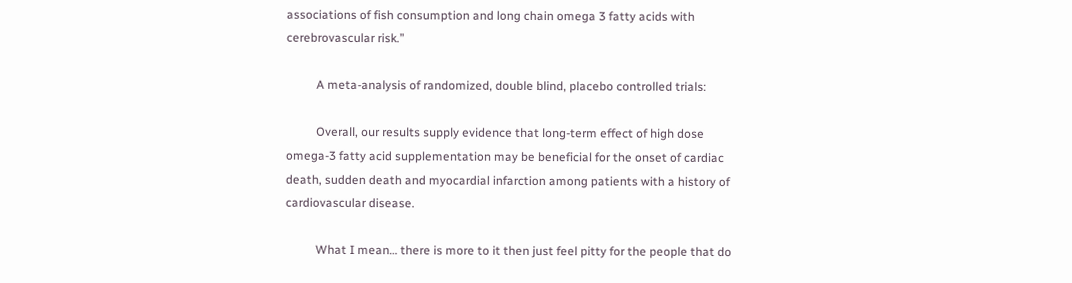associations of fish consumption and long chain omega 3 fatty acids with cerebrovascular risk.”

          A meta-analysis of randomized, double blind, placebo controlled trials:

          Overall, our results supply evidence that long-term effect of high dose omega-3 fatty acid supplementation may be beneficial for the onset of cardiac death, sudden death and myocardial infarction among patients with a history of cardiovascular disease.

          What I mean… there is more to it then just feel pitty for the people that do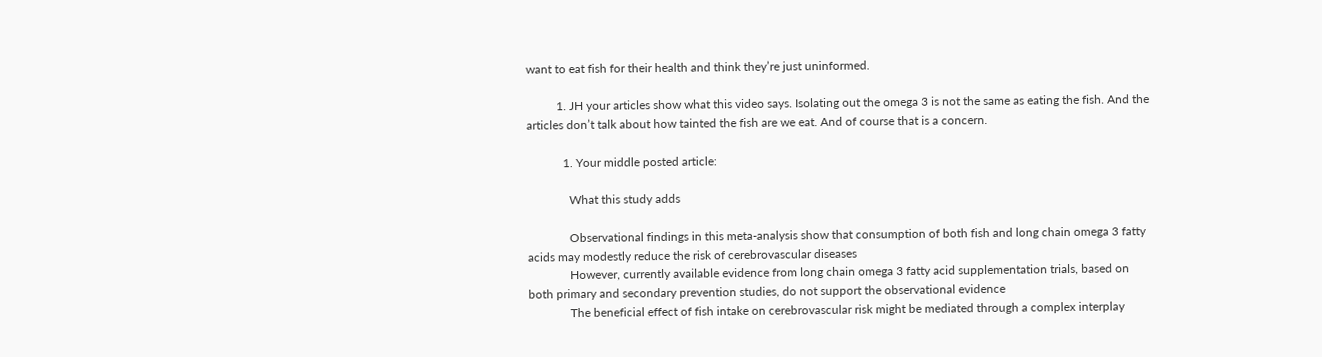want to eat fish for their health and think they’re just uninformed.

          1. JH your articles show what this video says. Isolating out the omega 3 is not the same as eating the fish. And the articles don’t talk about how tainted the fish are we eat. And of course that is a concern.

            1. Your middle posted article:

              What this study adds

              Observational findings in this meta-analysis show that consumption of both fish and long chain omega 3 fatty acids may modestly reduce the risk of cerebrovascular diseases
              However, currently available evidence from long chain omega 3 fatty acid supplementation trials, based on both primary and secondary prevention studies, do not support the observational evidence
              The beneficial effect of fish intake on cerebrovascular risk might be mediated through a complex interplay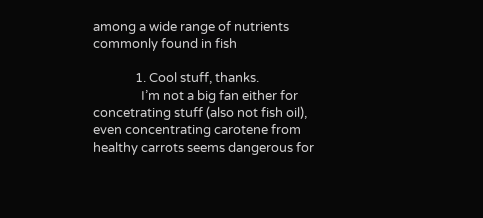among a wide range of nutrients commonly found in fish

              1. Cool stuff, thanks.
                I’m not a big fan either for concetrating stuff (also not fish oil), even concentrating carotene from healthy carrots seems dangerous for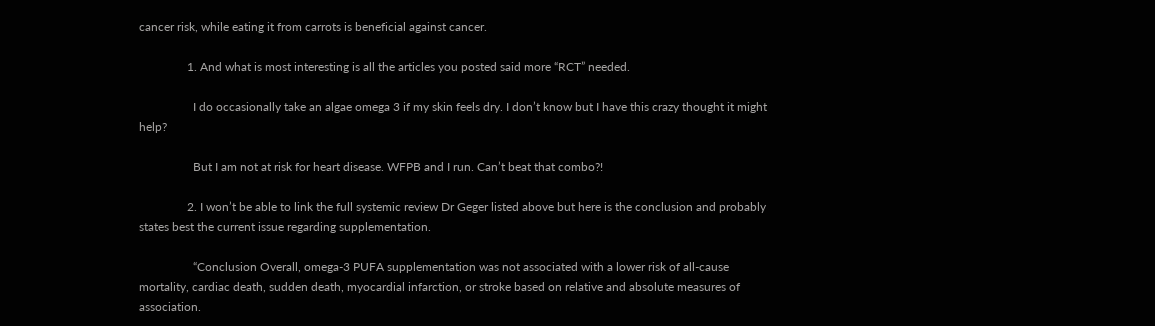cancer risk, while eating it from carrots is beneficial against cancer.

                1. And what is most interesting is all the articles you posted said more “RCT” needed.

                  I do occasionally take an algae omega 3 if my skin feels dry. I don’t know but I have this crazy thought it might help?

                  But I am not at risk for heart disease. WFPB and I run. Can’t beat that combo?!

                2. I won’t be able to link the full systemic review Dr Geger listed above but here is the conclusion and probably states best the current issue regarding supplementation.

                  “Conclusion Overall, omega-3 PUFA supplementation was not associated with a lower risk of all-cause mortality, cardiac death, sudden death, myocardial infarction, or stroke based on relative and absolute measures of association.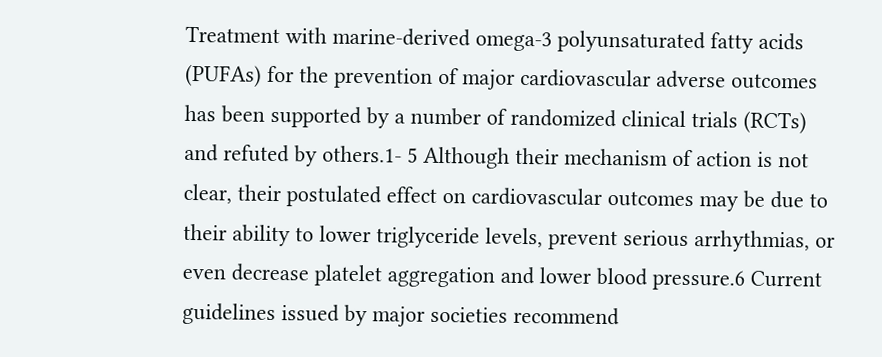Treatment with marine-derived omega-3 polyunsaturated fatty acids (PUFAs) for the prevention of major cardiovascular adverse outcomes has been supported by a number of randomized clinical trials (RCTs) and refuted by others.1- 5 Although their mechanism of action is not clear, their postulated effect on cardiovascular outcomes may be due to their ability to lower triglyceride levels, prevent serious arrhythmias, or even decrease platelet aggregation and lower blood pressure.6 Current guidelines issued by major societies recommend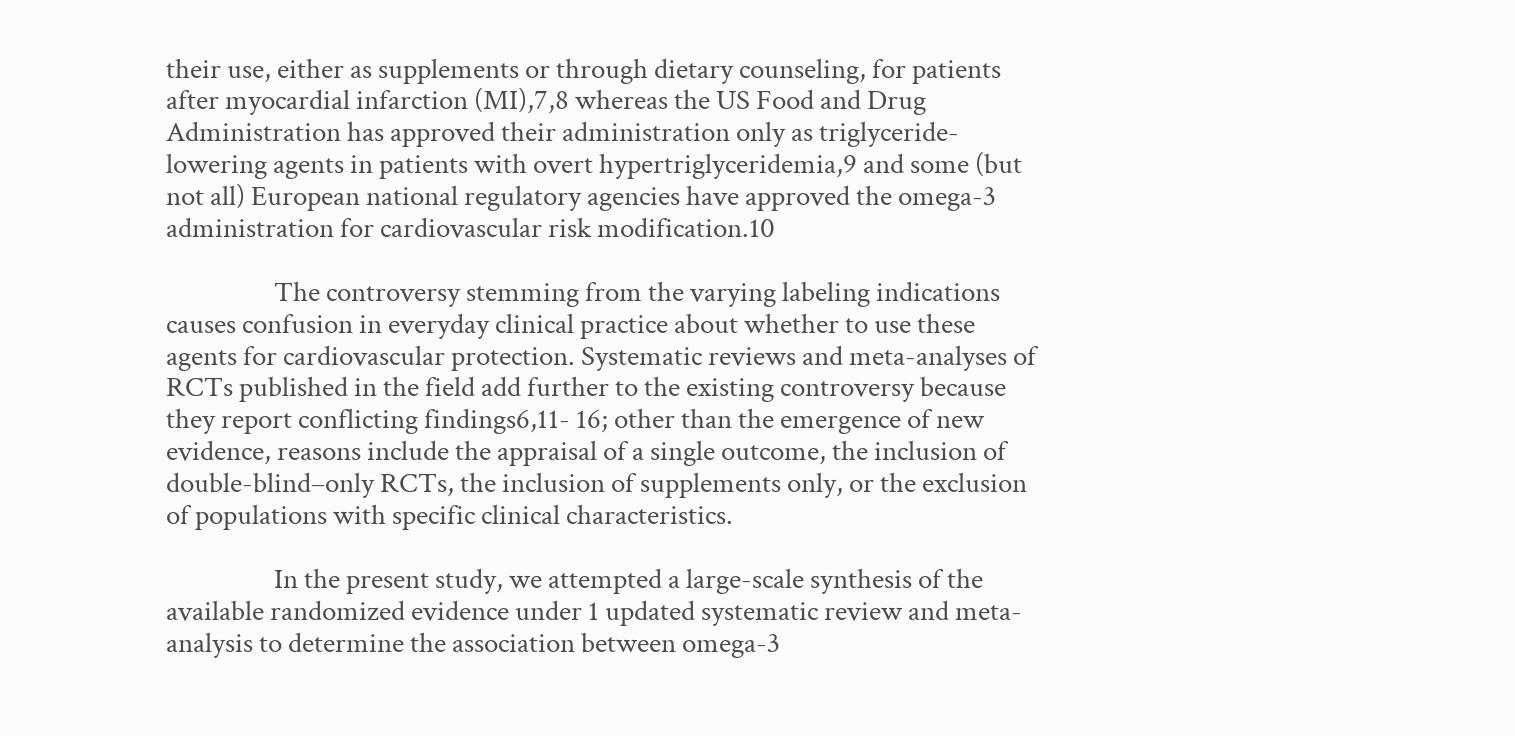their use, either as supplements or through dietary counseling, for patients after myocardial infarction (MI),7,8 whereas the US Food and Drug Administration has approved their administration only as triglyceride-lowering agents in patients with overt hypertriglyceridemia,9 and some (but not all) European national regulatory agencies have approved the omega-3 administration for cardiovascular risk modification.10

                  The controversy stemming from the varying labeling indications causes confusion in everyday clinical practice about whether to use these agents for cardiovascular protection. Systematic reviews and meta-analyses of RCTs published in the field add further to the existing controversy because they report conflicting findings6,11- 16; other than the emergence of new evidence, reasons include the appraisal of a single outcome, the inclusion of double-blind–only RCTs, the inclusion of supplements only, or the exclusion of populations with specific clinical characteristics.

                  In the present study, we attempted a large-scale synthesis of the available randomized evidence under 1 updated systematic review and meta-analysis to determine the association between omega-3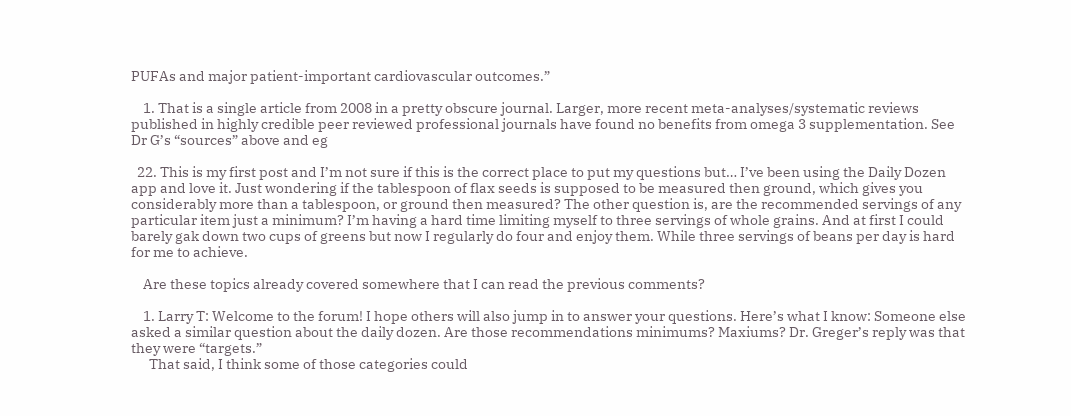PUFAs and major patient-important cardiovascular outcomes.”

    1. That is a single article from 2008 in a pretty obscure journal. Larger, more recent meta-analyses/systematic reviews published in highly credible peer reviewed professional journals have found no benefits from omega 3 supplementation. See Dr G’s “sources” above and eg

  22. This is my first post and I’m not sure if this is the correct place to put my questions but… I’ve been using the Daily Dozen app and love it. Just wondering if the tablespoon of flax seeds is supposed to be measured then ground, which gives you considerably more than a tablespoon, or ground then measured? The other question is, are the recommended servings of any particular item just a minimum? I’m having a hard time limiting myself to three servings of whole grains. And at first I could barely gak down two cups of greens but now I regularly do four and enjoy them. While three servings of beans per day is hard for me to achieve.

    Are these topics already covered somewhere that I can read the previous comments?

    1. Larry T: Welcome to the forum! I hope others will also jump in to answer your questions. Here’s what I know: Someone else asked a similar question about the daily dozen. Are those recommendations minimums? Maxiums? Dr. Greger’s reply was that they were “targets.”
      That said, I think some of those categories could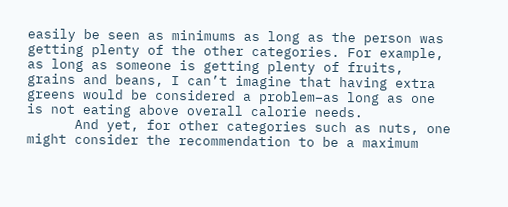easily be seen as minimums as long as the person was getting plenty of the other categories. For example, as long as someone is getting plenty of fruits, grains and beans, I can’t imagine that having extra greens would be considered a problem–as long as one is not eating above overall calorie needs.
      And yet, for other categories such as nuts, one might consider the recommendation to be a maximum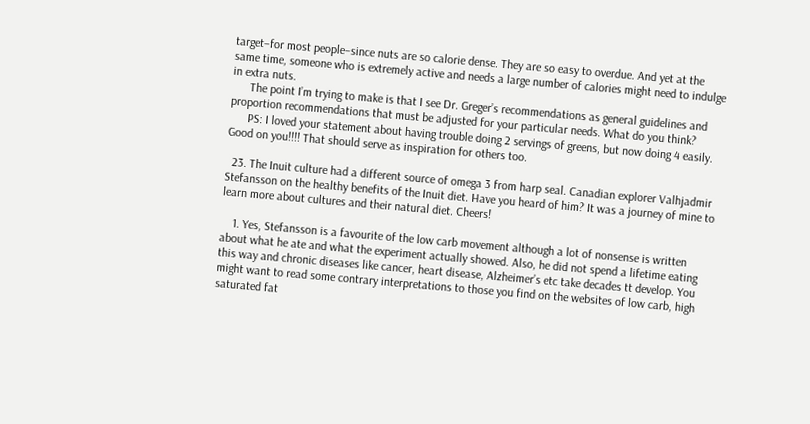target–for most people–since nuts are so calorie dense. They are so easy to overdue. And yet at the same time, someone who is extremely active and needs a large number of calories might need to indulge in extra nuts.
      The point I’m trying to make is that I see Dr. Greger’s recommendations as general guidelines and proportion recommendations that must be adjusted for your particular needs. What do you think?
      PS: I loved your statement about having trouble doing 2 servings of greens, but now doing 4 easily. Good on you!!!! That should serve as inspiration for others too.

  23. The Inuit culture had a different source of omega 3 from harp seal. Canadian explorer Valhjadmir Stefansson on the healthy benefits of the Inuit diet. Have you heard of him? It was a journey of mine to learn more about cultures and their natural diet. Cheers!

    1. Yes, Stefansson is a favourite of the low carb movement although a lot of nonsense is written about what he ate and what the experiment actually showed. Also, he did not spend a lifetime eating this way and chronic diseases like cancer, heart disease, Alzheimer’s etc take decades tt develop. You might want to read some contrary interpretations to those you find on the websites of low carb, high saturated fat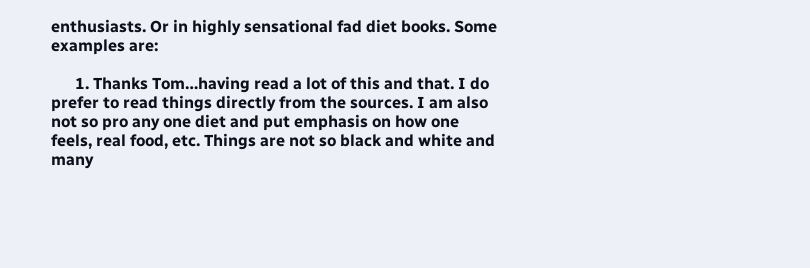enthusiasts. Or in highly sensational fad diet books. Some examples are:

      1. Thanks Tom…having read a lot of this and that. I do prefer to read things directly from the sources. I am also not so pro any one diet and put emphasis on how one feels, real food, etc. Things are not so black and white and many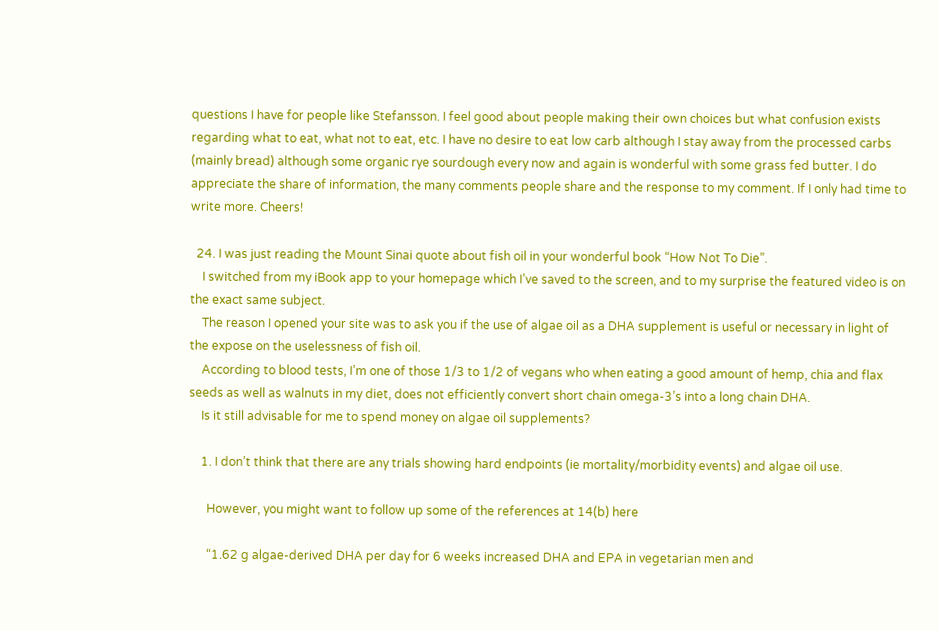questions I have for people like Stefansson. I feel good about people making their own choices but what confusion exists regarding what to eat, what not to eat, etc. I have no desire to eat low carb although I stay away from the processed carbs (mainly bread) although some organic rye sourdough every now and again is wonderful with some grass fed butter. I do appreciate the share of information, the many comments people share and the response to my comment. If I only had time to write more. Cheers!

  24. I was just reading the Mount Sinai quote about fish oil in your wonderful book “How Not To Die”.
    I switched from my iBook app to your homepage which I’ve saved to the screen, and to my surprise the featured video is on the exact same subject.
    The reason I opened your site was to ask you if the use of algae oil as a DHA supplement is useful or necessary in light of the expose on the uselessness of fish oil.
    According to blood tests, I’m one of those 1/3 to 1/2 of vegans who when eating a good amount of hemp, chia and flax seeds as well as walnuts in my diet, does not efficiently convert short chain omega-3’s into a long chain DHA.
    Is it still advisable for me to spend money on algae oil supplements?

    1. I don’t think that there are any trials showing hard endpoints (ie mortality/morbidity events) and algae oil use.

      However, you might want to follow up some of the references at 14(b) here

      “1.62 g algae-derived DHA per day for 6 weeks increased DHA and EPA in vegetarian men and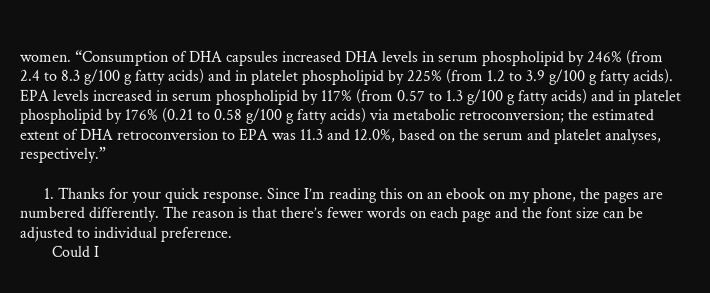women. “Consumption of DHA capsules increased DHA levels in serum phospholipid by 246% (from 2.4 to 8.3 g/100 g fatty acids) and in platelet phospholipid by 225% (from 1.2 to 3.9 g/100 g fatty acids). EPA levels increased in serum phospholipid by 117% (from 0.57 to 1.3 g/100 g fatty acids) and in platelet phospholipid by 176% (0.21 to 0.58 g/100 g fatty acids) via metabolic retroconversion; the estimated extent of DHA retroconversion to EPA was 11.3 and 12.0%, based on the serum and platelet analyses, respectively.”

      1. Thanks for your quick response. Since I’m reading this on an ebook on my phone, the pages are numbered differently. The reason is that there’s fewer words on each page and the font size can be adjusted to individual preference.
        Could I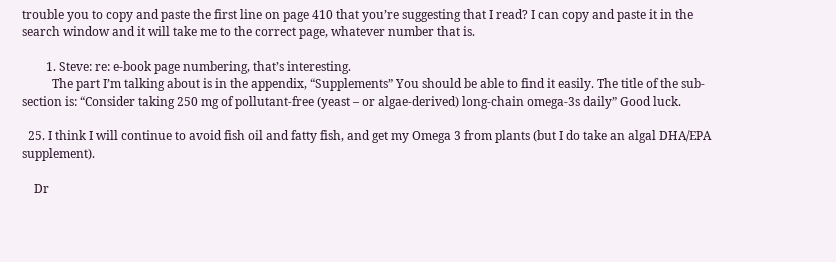trouble you to copy and paste the first line on page 410 that you’re suggesting that I read? I can copy and paste it in the search window and it will take me to the correct page, whatever number that is.

        1. Steve: re: e-book page numbering, that’s interesting.
          The part I’m talking about is in the appendix, “Supplements” You should be able to find it easily. The title of the sub-section is: “Consider taking 250 mg of pollutant-free (yeast – or algae-derived) long-chain omega-3s daily” Good luck.

  25. I think I will continue to avoid fish oil and fatty fish, and get my Omega 3 from plants (but I do take an algal DHA/EPA supplement).

    Dr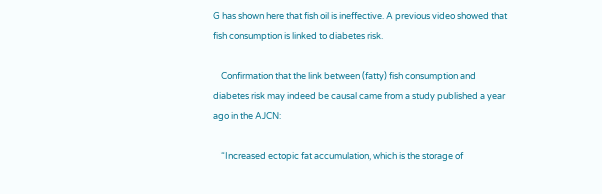G has shown here that fish oil is ineffective. A previous video showed that fish consumption is linked to diabetes risk.

    Confirmation that the link between (fatty) fish consumption and diabetes risk may indeed be causal came from a study published a year ago in the AJCN:

    “Increased ectopic fat accumulation, which is the storage of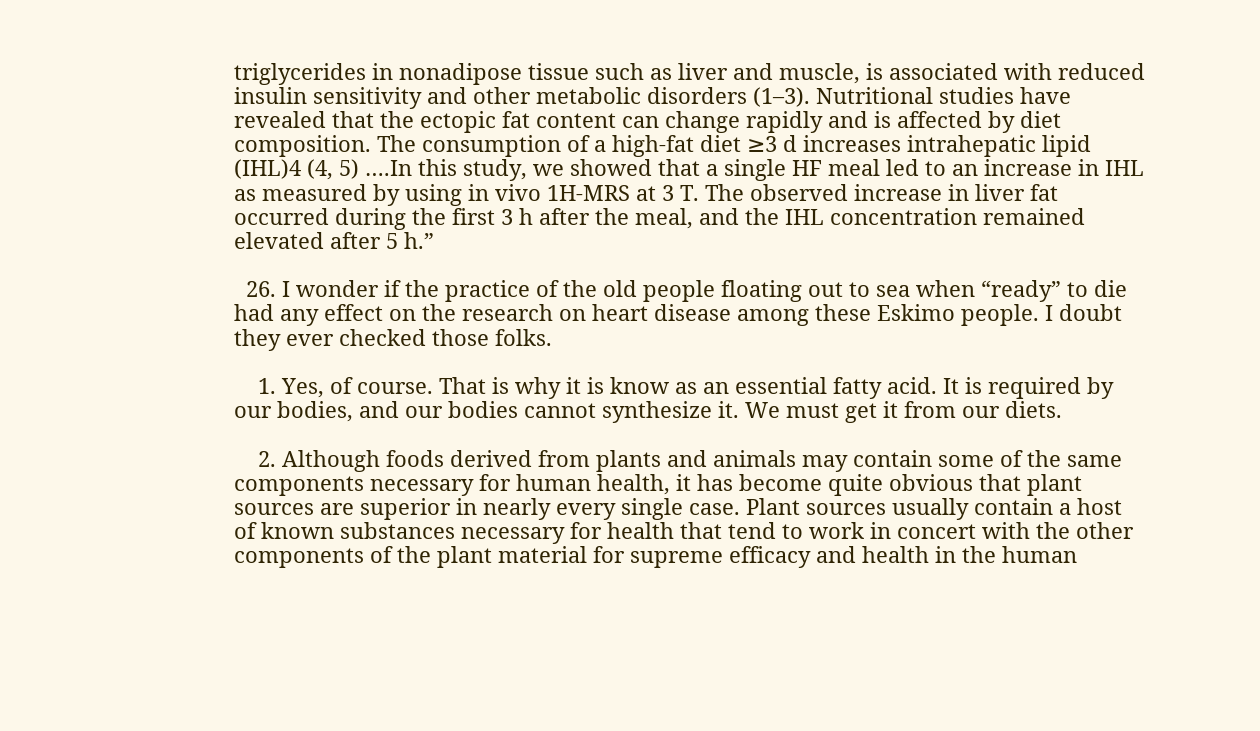triglycerides in nonadipose tissue such as liver and muscle, is associated with reduced insulin sensitivity and other metabolic disorders (1–3). Nutritional studies have revealed that the ectopic fat content can change rapidly and is affected by diet composition. The consumption of a high-fat diet ≥3 d increases intrahepatic lipid (IHL)4 (4, 5) ….In this study, we showed that a single HF meal led to an increase in IHL as measured by using in vivo 1H-MRS at 3 T. The observed increase in liver fat occurred during the first 3 h after the meal, and the IHL concentration remained elevated after 5 h.”

  26. I wonder if the practice of the old people floating out to sea when “ready” to die had any effect on the research on heart disease among these Eskimo people. I doubt they ever checked those folks.

    1. Yes, of course. That is why it is know as an essential fatty acid. It is required by our bodies, and our bodies cannot synthesize it. We must get it from our diets.

    2. Although foods derived from plants and animals may contain some of the same components necessary for human health, it has become quite obvious that plant sources are superior in nearly every single case. Plant sources usually contain a host of known substances necessary for health that tend to work in concert with the other components of the plant material for supreme efficacy and health in the human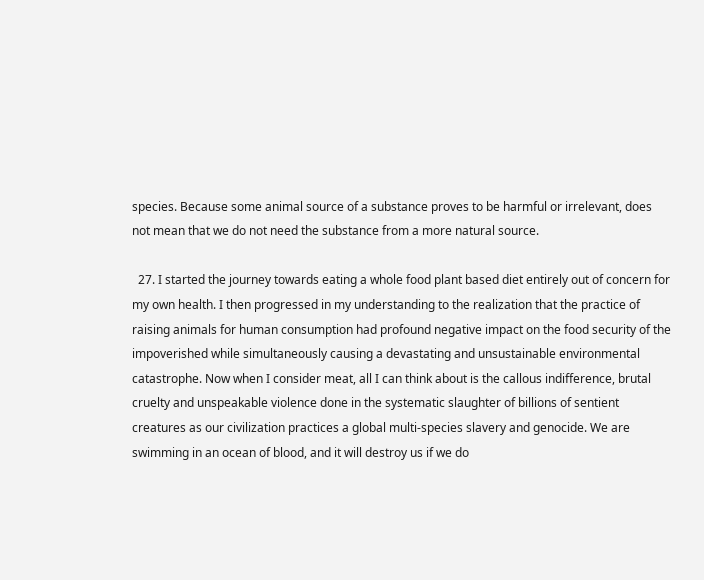species. Because some animal source of a substance proves to be harmful or irrelevant, does not mean that we do not need the substance from a more natural source.

  27. I started the journey towards eating a whole food plant based diet entirely out of concern for my own health. I then progressed in my understanding to the realization that the practice of raising animals for human consumption had profound negative impact on the food security of the impoverished while simultaneously causing a devastating and unsustainable environmental catastrophe. Now when I consider meat, all I can think about is the callous indifference, brutal cruelty and unspeakable violence done in the systematic slaughter of billions of sentient creatures as our civilization practices a global multi-species slavery and genocide. We are swimming in an ocean of blood, and it will destroy us if we do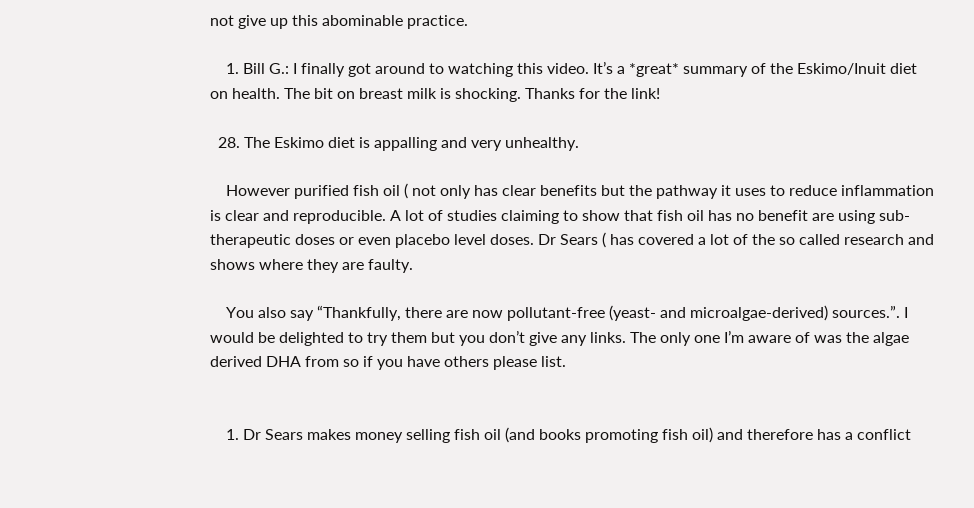not give up this abominable practice.

    1. Bill G.: I finally got around to watching this video. It’s a *great* summary of the Eskimo/Inuit diet on health. The bit on breast milk is shocking. Thanks for the link!

  28. The Eskimo diet is appalling and very unhealthy.

    However purified fish oil ( not only has clear benefits but the pathway it uses to reduce inflammation is clear and reproducible. A lot of studies claiming to show that fish oil has no benefit are using sub-therapeutic doses or even placebo level doses. Dr Sears ( has covered a lot of the so called research and shows where they are faulty.

    You also say “Thankfully, there are now pollutant-free (yeast- and microalgae-derived) sources.”. I would be delighted to try them but you don’t give any links. The only one I’m aware of was the algae derived DHA from so if you have others please list.


    1. Dr Sears makes money selling fish oil (and books promoting fish oil) and therefore has a conflict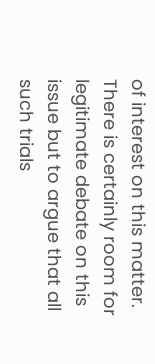of interest on this matter. There is certainly room for legitimate debate on this issue but to argue that all such trials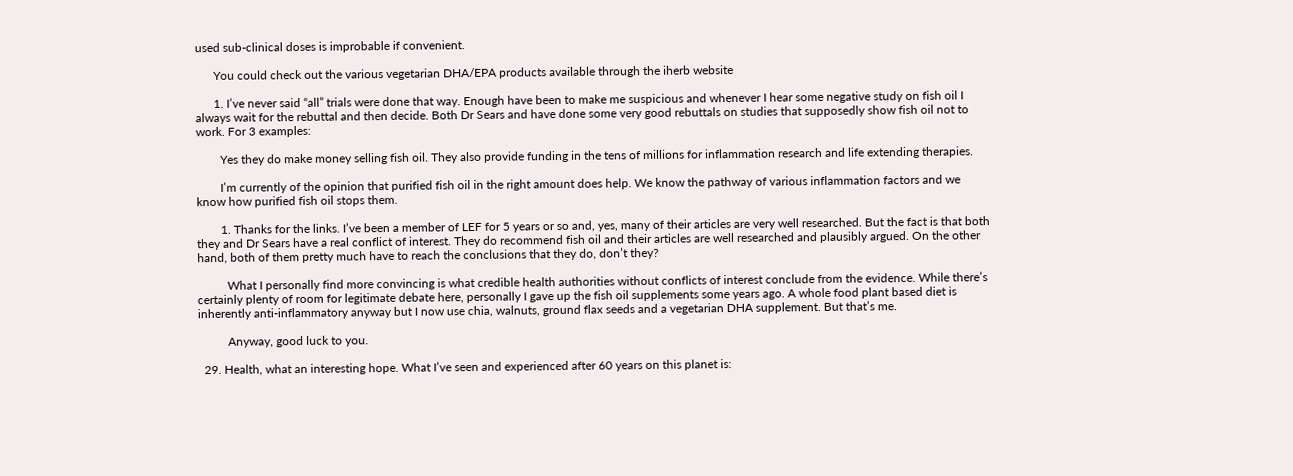used sub-clinical doses is improbable if convenient.

      You could check out the various vegetarian DHA/EPA products available through the iherb website

      1. I’ve never said “all” trials were done that way. Enough have been to make me suspicious and whenever I hear some negative study on fish oil I always wait for the rebuttal and then decide. Both Dr Sears and have done some very good rebuttals on studies that supposedly show fish oil not to work. For 3 examples:

        Yes they do make money selling fish oil. They also provide funding in the tens of millions for inflammation research and life extending therapies.

        I’m currently of the opinion that purified fish oil in the right amount does help. We know the pathway of various inflammation factors and we know how purified fish oil stops them.

        1. Thanks for the links. I’ve been a member of LEF for 5 years or so and, yes, many of their articles are very well researched. But the fact is that both they and Dr Sears have a real conflict of interest. They do recommend fish oil and their articles are well researched and plausibly argued. On the other hand, both of them pretty much have to reach the conclusions that they do, don’t they?

          What I personally find more convincing is what credible health authorities without conflicts of interest conclude from the evidence. While there’s certainly plenty of room for legitimate debate here, personally I gave up the fish oil supplements some years ago. A whole food plant based diet is inherently anti-inflammatory anyway but I now use chia, walnuts, ground flax seeds and a vegetarian DHA supplement. But that’s me.

          Anyway, good luck to you.

  29. Health, what an interesting hope. What I’ve seen and experienced after 60 years on this planet is: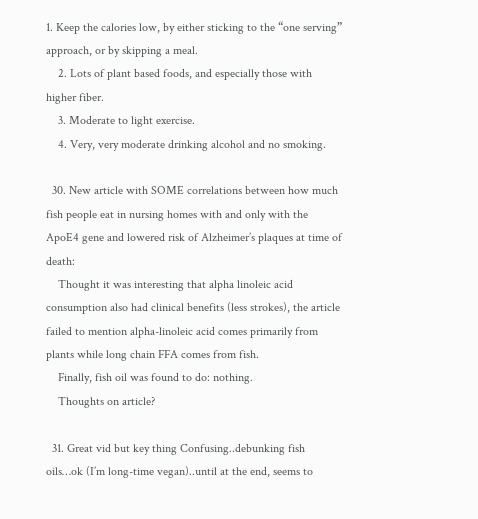1. Keep the calories low, by either sticking to the “one serving” approach, or by skipping a meal.
    2. Lots of plant based foods, and especially those with higher fiber.
    3. Moderate to light exercise.
    4. Very, very moderate drinking alcohol and no smoking.

  30. New article with SOME correlations between how much fish people eat in nursing homes with and only with the ApoE4 gene and lowered risk of Alzheimer’s plaques at time of death:
    Thought it was interesting that alpha linoleic acid consumption also had clinical benefits (less strokes), the article failed to mention alpha-linoleic acid comes primarily from plants while long chain FFA comes from fish.
    Finally, fish oil was found to do: nothing.
    Thoughts on article?

  31. Great vid but key thing Confusing..debunking fish oils…ok (I’m long-time vegan)..until at the end, seems to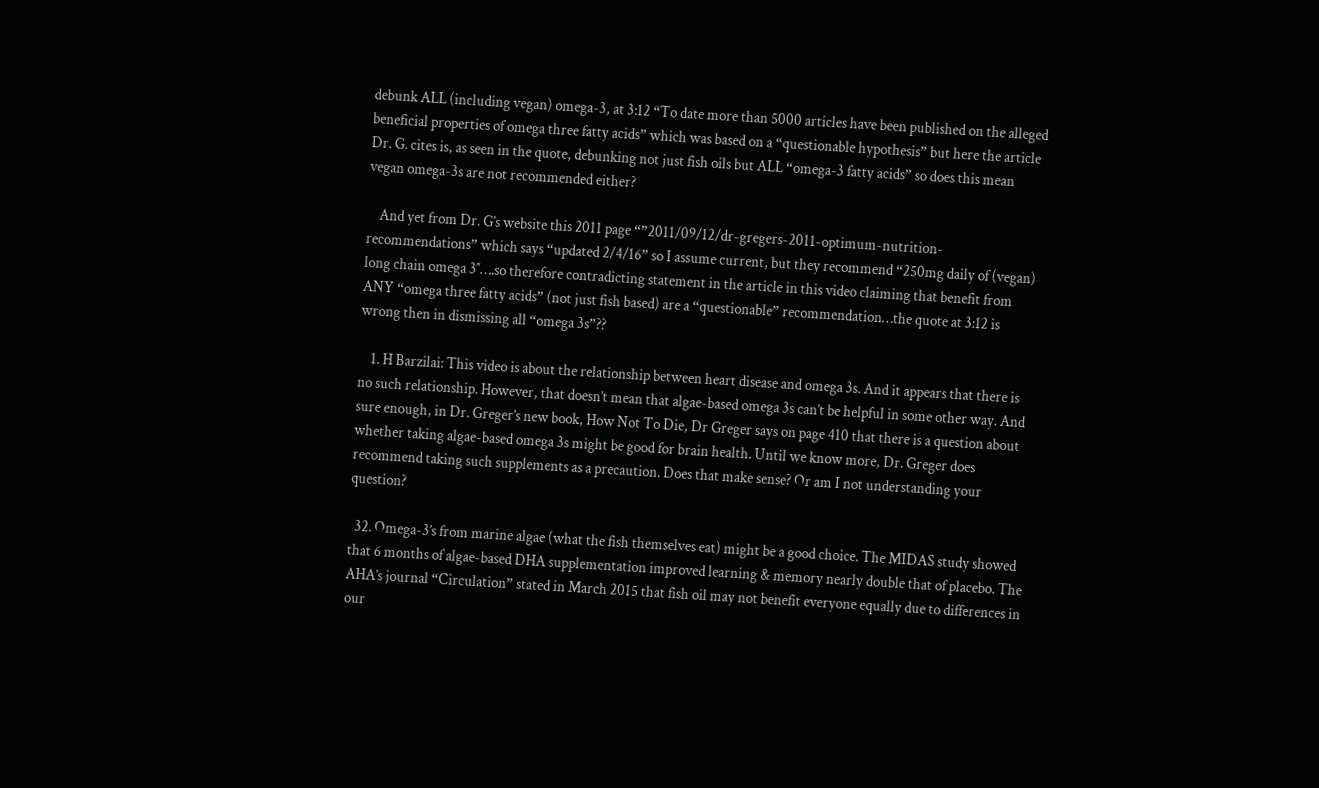debunk ALL (including vegan) omega-3, at 3:12 “To date more than 5000 articles have been published on the alleged beneficial properties of omega three fatty acids” which was based on a “questionable hypothesis” but here the article Dr. G. cites is, as seen in the quote, debunking not just fish oils but ALL “omega-3 fatty acids” so does this mean vegan omega-3s are not recommended either?

    And yet from Dr. G’s website this 2011 page “”2011/09/12/dr-gregers-2011-optimum-nutrition-recommendations” which says “updated 2/4/16” so I assume current, but they recommend “250mg daily of (vegan) long chain omega 3″….so therefore contradicting statement in the article in this video claiming that benefit from ANY “omega three fatty acids” (not just fish based) are a “questionable” recommendation…the quote at 3:12 is wrong then in dismissing all “omega 3s”??

    1. H Barzilai: This video is about the relationship between heart disease and omega 3s. And it appears that there is no such relationship. However, that doesn’t mean that algae-based omega 3s can’t be helpful in some other way. And sure enough, in Dr. Greger’s new book, How Not To Die, Dr Greger says on page 410 that there is a question about whether taking algae-based omega 3s might be good for brain health. Until we know more, Dr. Greger does recommend taking such supplements as a precaution. Does that make sense? Or am I not understanding your question?

  32. Omega-3’s from marine algae (what the fish themselves eat) might be a good choice. The MIDAS study showed that 6 months of algae-based DHA supplementation improved learning & memory nearly double that of placebo. The AHA’s journal “Circulation” stated in March 2015 that fish oil may not benefit everyone equally due to differences in our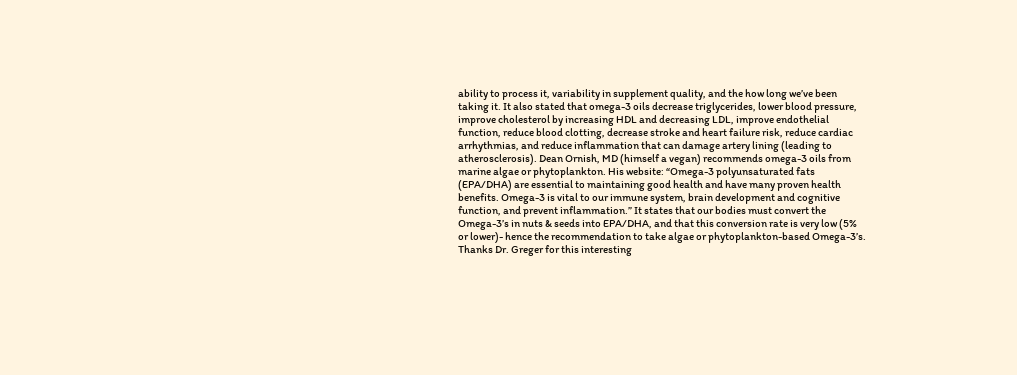ability to process it, variability in supplement quality, and the how long we’ve been taking it. It also stated that omega-3 oils decrease triglycerides, lower blood pressure, improve cholesterol by increasing HDL and decreasing LDL, improve endothelial function, reduce blood clotting, decrease stroke and heart failure risk, reduce cardiac arrhythmias, and reduce inflammation that can damage artery lining (leading to atherosclerosis). Dean Ornish, MD (himself a vegan) recommends omega-3 oils from marine algae or phytoplankton. His website: “Omega-3 polyunsaturated fats (EPA/DHA) are essential to maintaining good health and have many proven health benefits. Omega-3 is vital to our immune system, brain development and cognitive function, and prevent inflammation.” It states that our bodies must convert the Omega-3’s in nuts & seeds into EPA/DHA, and that this conversion rate is very low (5% or lower)- hence the recommendation to take algae or phytoplankton-based Omega-3’s. Thanks Dr. Greger for this interesting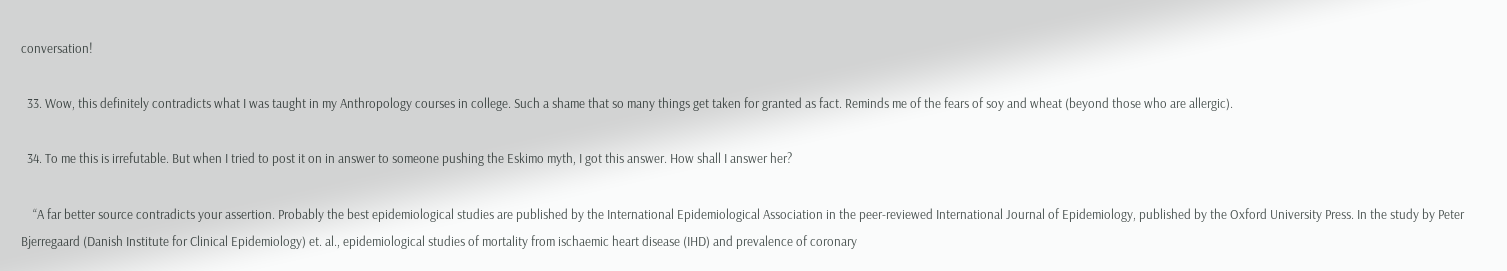conversation!

  33. Wow, this definitely contradicts what I was taught in my Anthropology courses in college. Such a shame that so many things get taken for granted as fact. Reminds me of the fears of soy and wheat (beyond those who are allergic).

  34. To me this is irrefutable. But when I tried to post it on in answer to someone pushing the Eskimo myth, I got this answer. How shall I answer her?

    “A far better source contradicts your assertion. Probably the best epidemiological studies are published by the International Epidemiological Association in the peer-reviewed International Journal of Epidemiology, published by the Oxford University Press. In the study by Peter Bjerregaard (Danish Institute for Clinical Epidemiology) et. al., epidemiological studies of mortality from ischaemic heart disease (IHD) and prevalence of coronary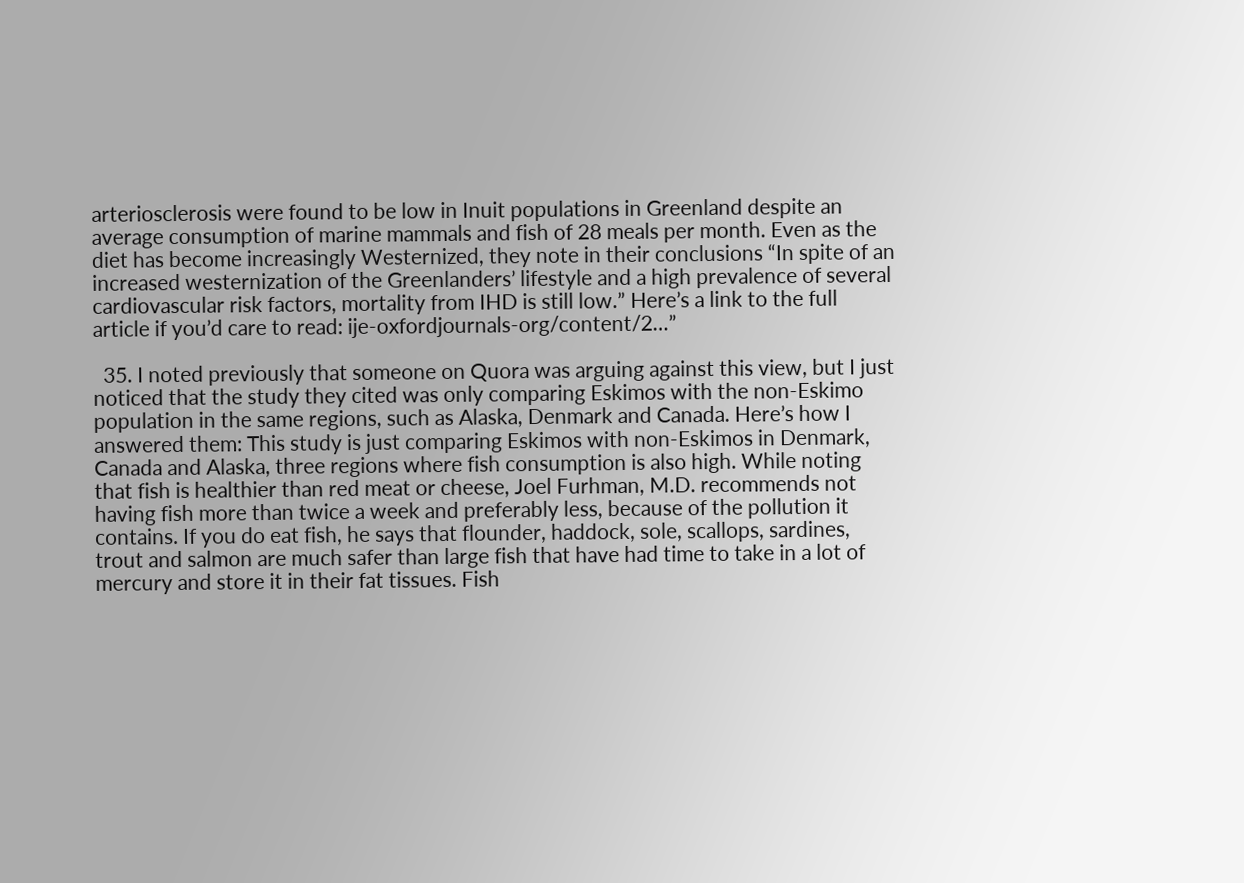arteriosclerosis were found to be low in Inuit populations in Greenland despite an average consumption of marine mammals and fish of 28 meals per month. Even as the diet has become increasingly Westernized, they note in their conclusions “In spite of an increased westernization of the Greenlanders’ lifestyle and a high prevalence of several cardiovascular risk factors, mortality from IHD is still low.” Here’s a link to the full article if you’d care to read: ije-oxfordjournals-org/content/2…”

  35. I noted previously that someone on Quora was arguing against this view, but I just noticed that the study they cited was only comparing Eskimos with the non-Eskimo population in the same regions, such as Alaska, Denmark and Canada. Here’s how I answered them: This study is just comparing Eskimos with non-Eskimos in Denmark, Canada and Alaska, three regions where fish consumption is also high. While noting that fish is healthier than red meat or cheese, Joel Furhman, M.D. recommends not having fish more than twice a week and preferably less, because of the pollution it contains. If you do eat fish, he says that flounder, haddock, sole, scallops, sardines, trout and salmon are much safer than large fish that have had time to take in a lot of mercury and store it in their fat tissues. Fish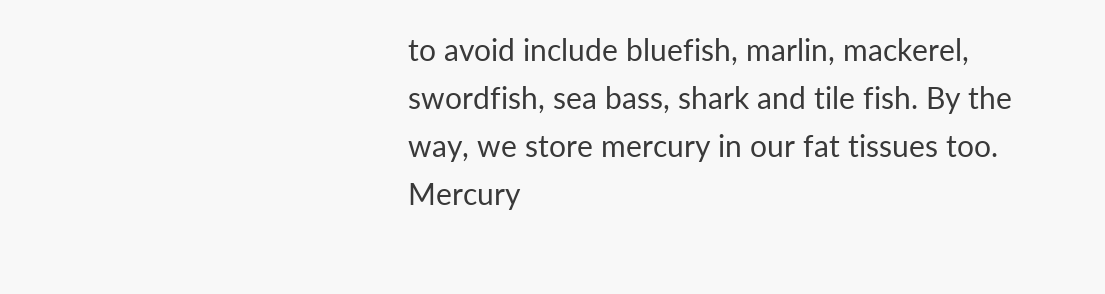to avoid include bluefish, marlin, mackerel, swordfish, sea bass, shark and tile fish. By the way, we store mercury in our fat tissues too. Mercury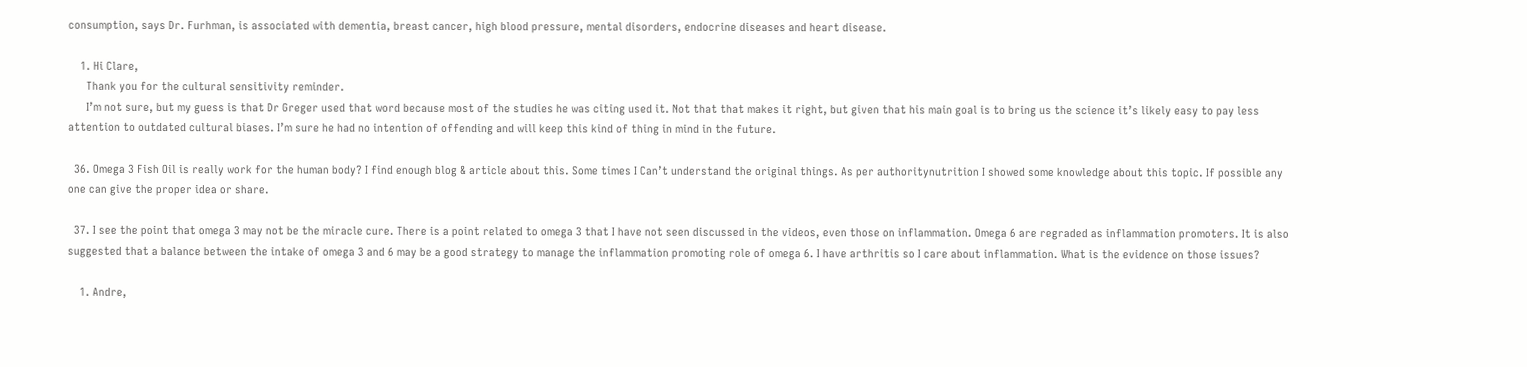consumption, says Dr. Furhman, is associated with dementia, breast cancer, high blood pressure, mental disorders, endocrine diseases and heart disease.

    1. Hi Clare,
      Thank you for the cultural sensitivity reminder.
      I’m not sure, but my guess is that Dr Greger used that word because most of the studies he was citing used it. Not that that makes it right, but given that his main goal is to bring us the science it’s likely easy to pay less attention to outdated cultural biases. I’m sure he had no intention of offending and will keep this kind of thing in mind in the future.

  36. Omega 3 Fish Oil is really work for the human body? I find enough blog & article about this. Some times I Can’t understand the original things. As per authoritynutrition I showed some knowledge about this topic. If possible any one can give the proper idea or share.

  37. I see the point that omega 3 may not be the miracle cure. There is a point related to omega 3 that I have not seen discussed in the videos, even those on inflammation. Omega 6 are regraded as inflammation promoters. It is also suggested that a balance between the intake of omega 3 and 6 may be a good strategy to manage the inflammation promoting role of omega 6. I have arthritis so I care about inflammation. What is the evidence on those issues?

    1. Andre,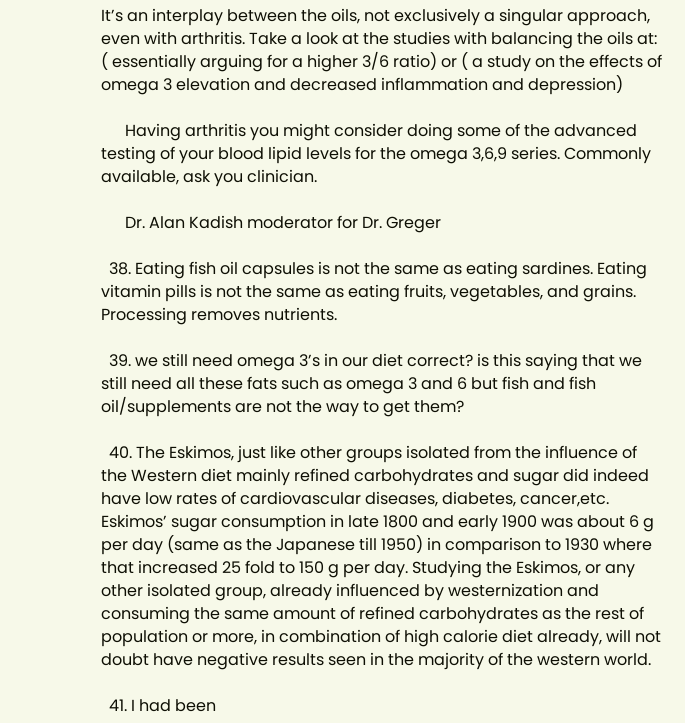It’s an interplay between the oils, not exclusively a singular approach, even with arthritis. Take a look at the studies with balancing the oils at: ( essentially arguing for a higher 3/6 ratio) or ( a study on the effects of omega 3 elevation and decreased inflammation and depression)

      Having arthritis you might consider doing some of the advanced testing of your blood lipid levels for the omega 3,6,9 series. Commonly available, ask you clinician.

      Dr. Alan Kadish moderator for Dr. Greger

  38. Eating fish oil capsules is not the same as eating sardines. Eating vitamin pills is not the same as eating fruits, vegetables, and grains. Processing removes nutrients.

  39. we still need omega 3’s in our diet correct? is this saying that we still need all these fats such as omega 3 and 6 but fish and fish oil/supplements are not the way to get them?

  40. The Eskimos, just like other groups isolated from the influence of the Western diet mainly refined carbohydrates and sugar did indeed have low rates of cardiovascular diseases, diabetes, cancer,etc. Eskimos’ sugar consumption in late 1800 and early 1900 was about 6 g per day (same as the Japanese till 1950) in comparison to 1930 where that increased 25 fold to 150 g per day. Studying the Eskimos, or any other isolated group, already influenced by westernization and consuming the same amount of refined carbohydrates as the rest of population or more, in combination of high calorie diet already, will not doubt have negative results seen in the majority of the western world.

  41. I had been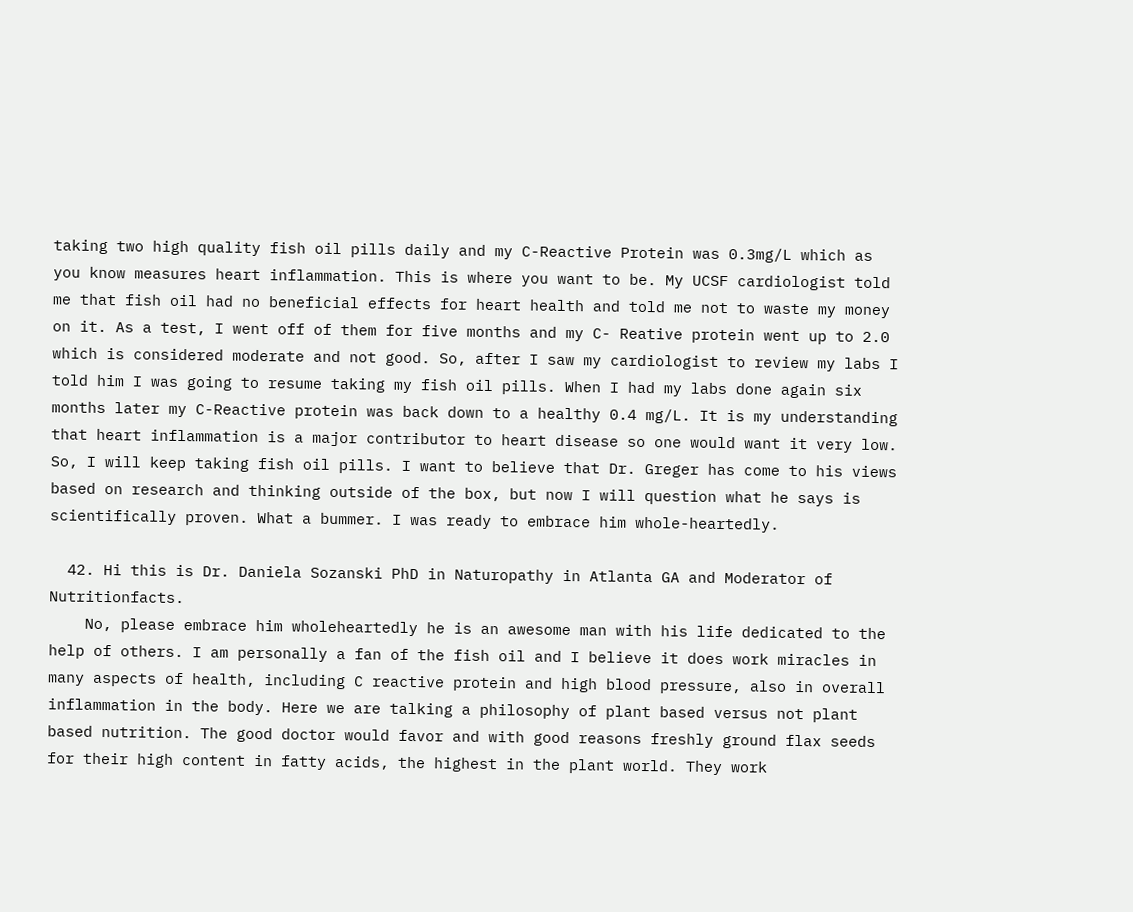taking two high quality fish oil pills daily and my C-Reactive Protein was 0.3mg/L which as you know measures heart inflammation. This is where you want to be. My UCSF cardiologist told me that fish oil had no beneficial effects for heart health and told me not to waste my money on it. As a test, I went off of them for five months and my C- Reative protein went up to 2.0 which is considered moderate and not good. So, after I saw my cardiologist to review my labs I told him I was going to resume taking my fish oil pills. When I had my labs done again six months later my C-Reactive protein was back down to a healthy 0.4 mg/L. It is my understanding that heart inflammation is a major contributor to heart disease so one would want it very low. So, I will keep taking fish oil pills. I want to believe that Dr. Greger has come to his views based on research and thinking outside of the box, but now I will question what he says is scientifically proven. What a bummer. I was ready to embrace him whole-heartedly.

  42. Hi this is Dr. Daniela Sozanski PhD in Naturopathy in Atlanta GA and Moderator of Nutritionfacts.
    No, please embrace him wholeheartedly he is an awesome man with his life dedicated to the help of others. I am personally a fan of the fish oil and I believe it does work miracles in many aspects of health, including C reactive protein and high blood pressure, also in overall inflammation in the body. Here we are talking a philosophy of plant based versus not plant based nutrition. The good doctor would favor and with good reasons freshly ground flax seeds for their high content in fatty acids, the highest in the plant world. They work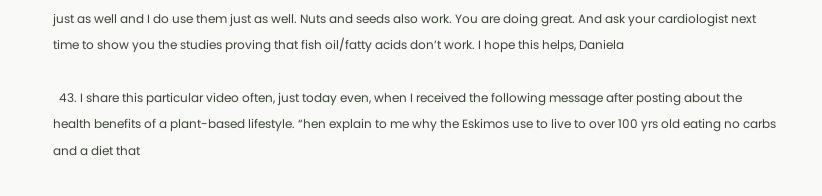just as well and I do use them just as well. Nuts and seeds also work. You are doing great. And ask your cardiologist next time to show you the studies proving that fish oil/fatty acids don’t work. I hope this helps, Daniela

  43. I share this particular video often, just today even, when I received the following message after posting about the health benefits of a plant-based lifestyle. “hen explain to me why the Eskimos use to live to over 100 yrs old eating no carbs and a diet that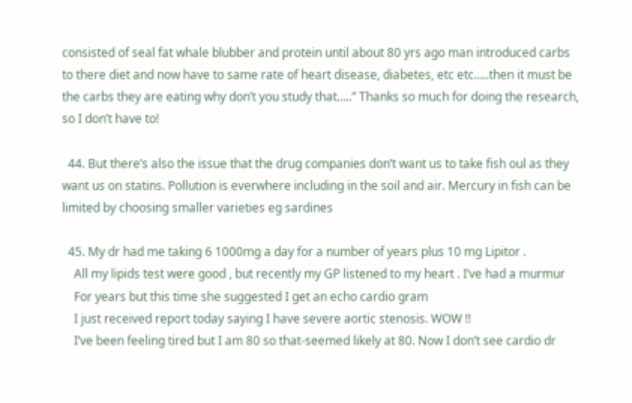consisted of seal fat whale blubber and protein until about 80 yrs ago man introduced carbs to there diet and now have to same rate of heart disease, diabetes, etc etc…..then it must be the carbs they are eating why don’t you study that…..” Thanks so much for doing the research, so I don’t have to!

  44. But there’s also the issue that the drug companies don’t want us to take fish oul as they want us on statins. Pollution is everwhere including in the soil and air. Mercury in fish can be limited by choosing smaller varieties eg sardines

  45. My dr had me taking 6 1000mg a day for a number of years plus 10 mg Lipitor .
    All my lipids test were good , but recently my GP listened to my heart . I’ve had a murmur
    For years but this time she suggested I get an echo cardio gram
    I just received report today saying I have severe aortic stenosis. WOW !!
    I’ve been feeling tired but I am 80 so that-seemed likely at 80. Now I don’t see cardio dr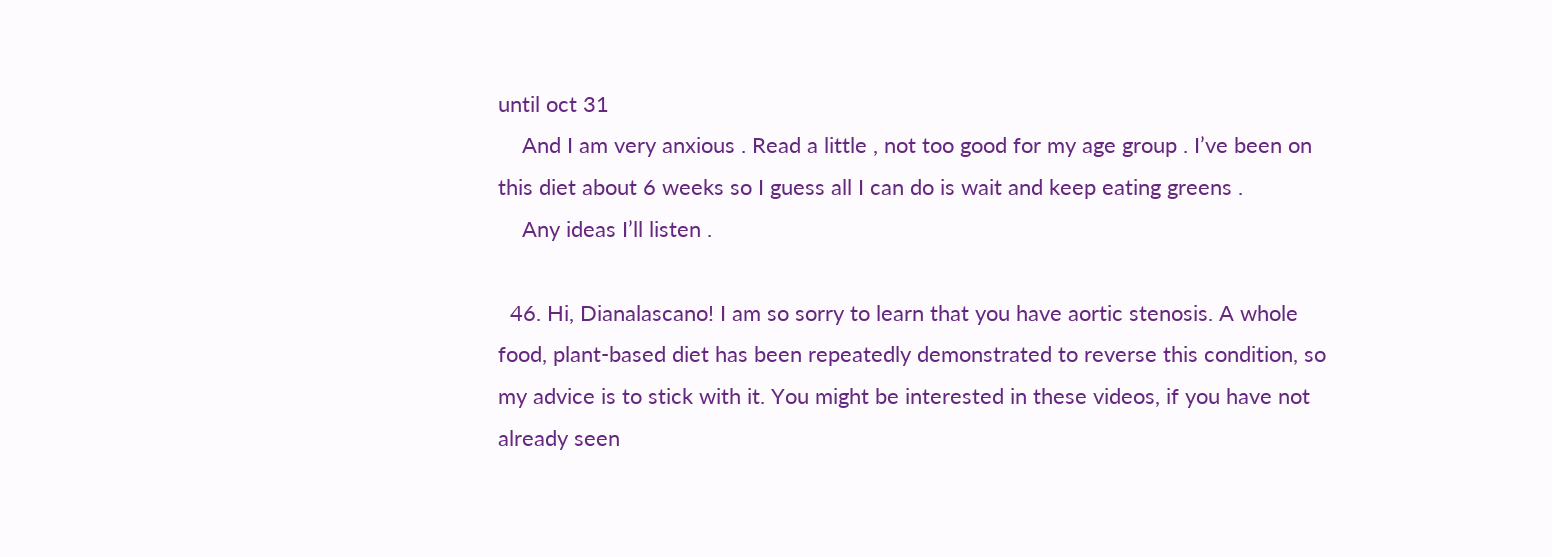until oct 31
    And I am very anxious . Read a little , not too good for my age group . I’ve been on this diet about 6 weeks so I guess all I can do is wait and keep eating greens .
    Any ideas I’ll listen .

  46. Hi, Dianalascano! I am so sorry to learn that you have aortic stenosis. A whole food, plant-based diet has been repeatedly demonstrated to reverse this condition, so my advice is to stick with it. You might be interested in these videos, if you have not already seen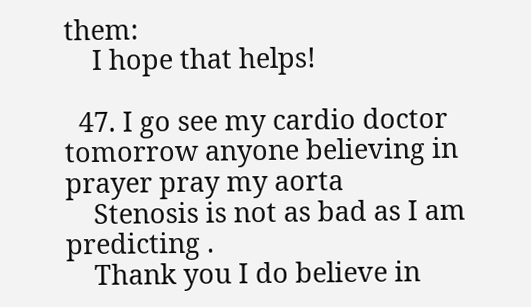them:
    I hope that helps!

  47. I go see my cardio doctor tomorrow anyone believing in prayer pray my aorta
    Stenosis is not as bad as I am predicting .
    Thank you I do believe in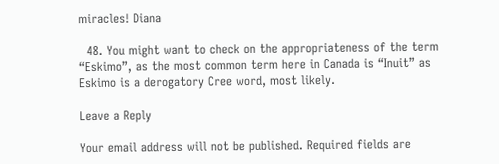miracles! Diana

  48. You might want to check on the appropriateness of the term “Eskimo”, as the most common term here in Canada is “Inuit” as Eskimo is a derogatory Cree word, most likely.

Leave a Reply

Your email address will not be published. Required fields are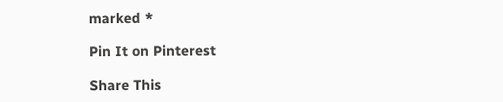marked *

Pin It on Pinterest

Share This